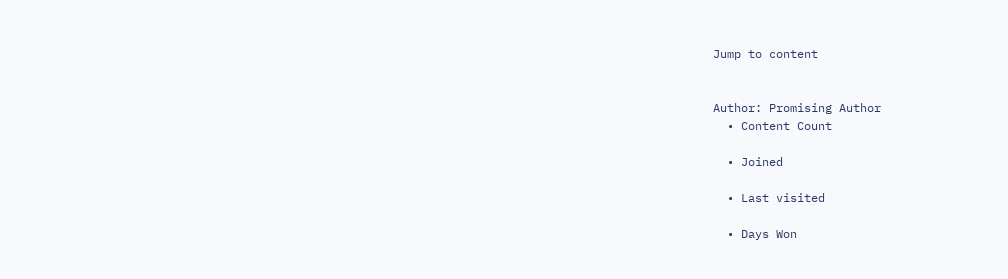Jump to content


Author: Promising Author
  • Content Count

  • Joined

  • Last visited

  • Days Won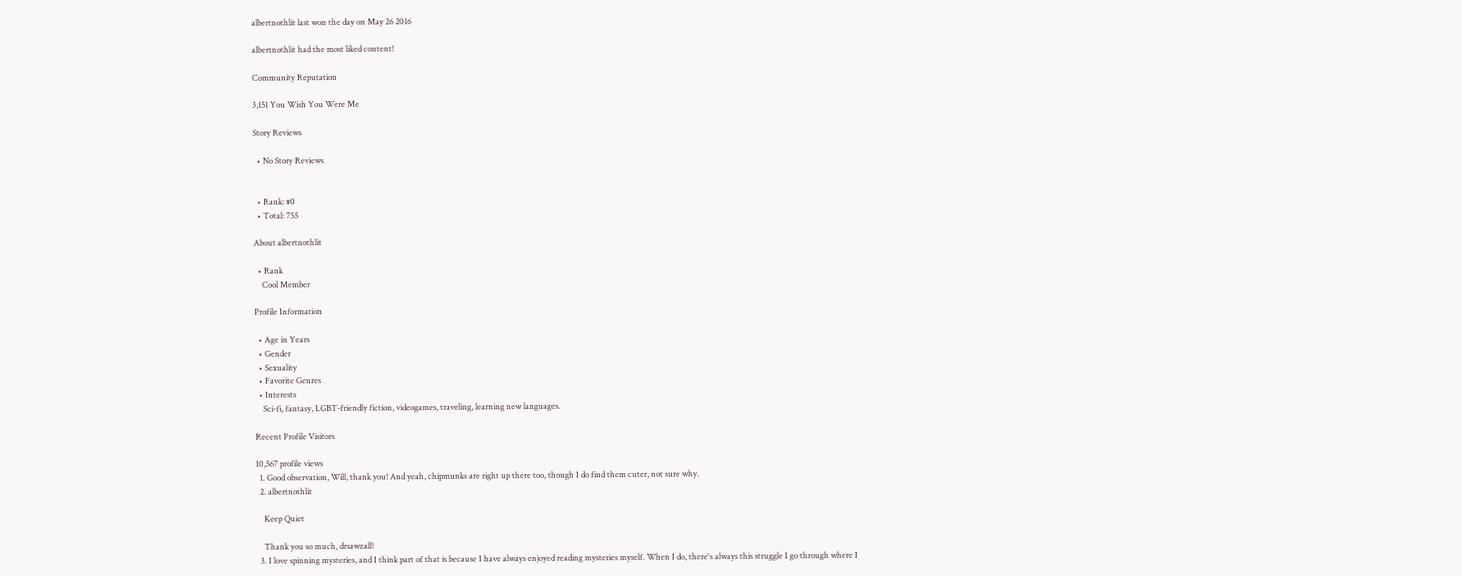albertnothlit last won the day on May 26 2016

albertnothlit had the most liked content!

Community Reputation

3,151 You Wish You Were Me

Story Reviews

  • No Story Reviews


  • Rank: #0
  • Total: 755

About albertnothlit

  • Rank
    Cool Member

Profile Information

  • Age in Years
  • Gender
  • Sexuality
  • Favorite Genres
  • Interests
    Sci-fi, fantasy, LGBT-friendly fiction, videogames, traveling, learning new languages.

Recent Profile Visitors

10,567 profile views
  1. Good observation, Will, thank you! And yeah, chipmunks are right up there too, though I do find them cuter, not sure why.
  2. albertnothlit

    Keep Quiet

    Thank you so much, drsawzall!
  3. I love spinning mysteries, and I think part of that is because I have always enjoyed reading mysteries myself. When I do, there's always this struggle I go through where I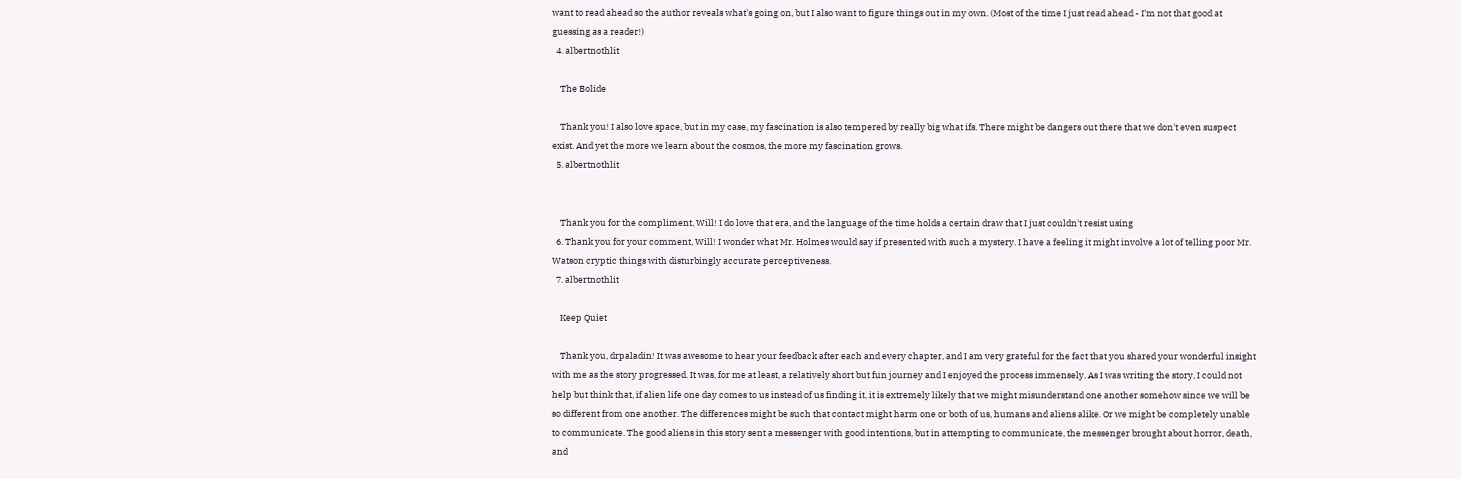want to read ahead so the author reveals what's going on, but I also want to figure things out in my own. (Most of the time I just read ahead - I'm not that good at guessing as a reader!)
  4. albertnothlit

    The Bolide

    Thank you! I also love space, but in my case, my fascination is also tempered by really big what ifs. There might be dangers out there that we don't even suspect exist. And yet the more we learn about the cosmos, the more my fascination grows.
  5. albertnothlit


    Thank you for the compliment, Will! I do love that era, and the language of the time holds a certain draw that I just couldn't resist using
  6. Thank you for your comment, Will! I wonder what Mr. Holmes would say if presented with such a mystery. I have a feeling it might involve a lot of telling poor Mr. Watson cryptic things with disturbingly accurate perceptiveness.
  7. albertnothlit

    Keep Quiet

    Thank you, drpaladin! It was awesome to hear your feedback after each and every chapter, and I am very grateful for the fact that you shared your wonderful insight with me as the story progressed. It was, for me at least, a relatively short but fun journey and I enjoyed the process immensely. As I was writing the story, I could not help but think that, if alien life one day comes to us instead of us finding it, it is extremely likely that we might misunderstand one another somehow since we will be so different from one another. The differences might be such that contact might harm one or both of us, humans and aliens alike. Or we might be completely unable to communicate. The good aliens in this story sent a messenger with good intentions, but in attempting to communicate, the messenger brought about horror, death, and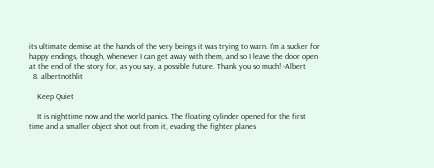its ultimate demise at the hands of the very beings it was trying to warn. I'm a sucker for happy endings, though, whenever I can get away with them, and so I leave the door open at the end of the story for, as you say, a possible future. Thank you so much! -Albert
  8. albertnothlit

    Keep Quiet

    It is nighttime now and the world panics. The floating cylinder opened for the first time and a smaller object shot out from it, evading the fighter planes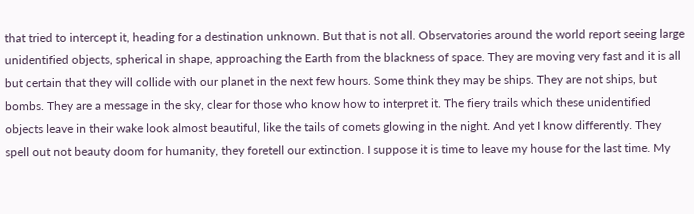that tried to intercept it, heading for a destination unknown. But that is not all. Observatories around the world report seeing large unidentified objects, spherical in shape, approaching the Earth from the blackness of space. They are moving very fast and it is all but certain that they will collide with our planet in the next few hours. Some think they may be ships. They are not ships, but bombs. They are a message in the sky, clear for those who know how to interpret it. The fiery trails which these unidentified objects leave in their wake look almost beautiful, like the tails of comets glowing in the night. And yet I know differently. They spell out not beauty doom for humanity, they foretell our extinction. I suppose it is time to leave my house for the last time. My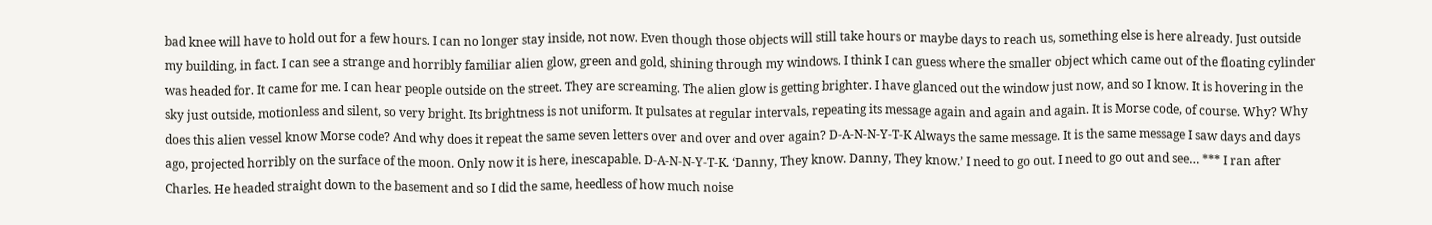bad knee will have to hold out for a few hours. I can no longer stay inside, not now. Even though those objects will still take hours or maybe days to reach us, something else is here already. Just outside my building, in fact. I can see a strange and horribly familiar alien glow, green and gold, shining through my windows. I think I can guess where the smaller object which came out of the floating cylinder was headed for. It came for me. I can hear people outside on the street. They are screaming. The alien glow is getting brighter. I have glanced out the window just now, and so I know. It is hovering in the sky just outside, motionless and silent, so very bright. Its brightness is not uniform. It pulsates at regular intervals, repeating its message again and again and again. It is Morse code, of course. Why? Why does this alien vessel know Morse code? And why does it repeat the same seven letters over and over and over again? D-A-N-N-Y-T-K Always the same message. It is the same message I saw days and days ago, projected horribly on the surface of the moon. Only now it is here, inescapable. D-A-N-N-Y-T-K. ‘Danny, They know. Danny, They know.’ I need to go out. I need to go out and see… *** I ran after Charles. He headed straight down to the basement and so I did the same, heedless of how much noise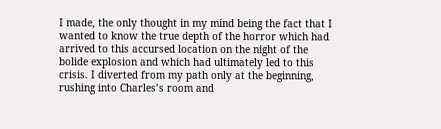I made, the only thought in my mind being the fact that I wanted to know the true depth of the horror which had arrived to this accursed location on the night of the bolide explosion and which had ultimately led to this crisis. I diverted from my path only at the beginning, rushing into Charles’s room and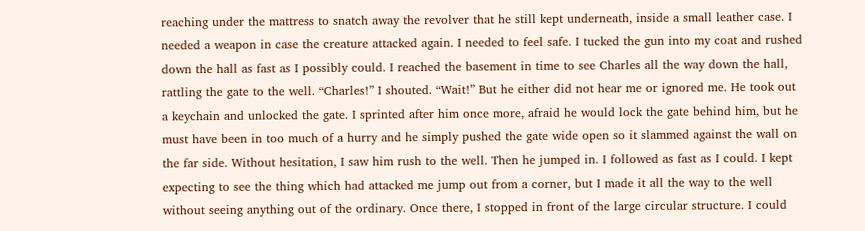reaching under the mattress to snatch away the revolver that he still kept underneath, inside a small leather case. I needed a weapon in case the creature attacked again. I needed to feel safe. I tucked the gun into my coat and rushed down the hall as fast as I possibly could. I reached the basement in time to see Charles all the way down the hall, rattling the gate to the well. “Charles!” I shouted. “Wait!” But he either did not hear me or ignored me. He took out a keychain and unlocked the gate. I sprinted after him once more, afraid he would lock the gate behind him, but he must have been in too much of a hurry and he simply pushed the gate wide open so it slammed against the wall on the far side. Without hesitation, I saw him rush to the well. Then he jumped in. I followed as fast as I could. I kept expecting to see the thing which had attacked me jump out from a corner, but I made it all the way to the well without seeing anything out of the ordinary. Once there, I stopped in front of the large circular structure. I could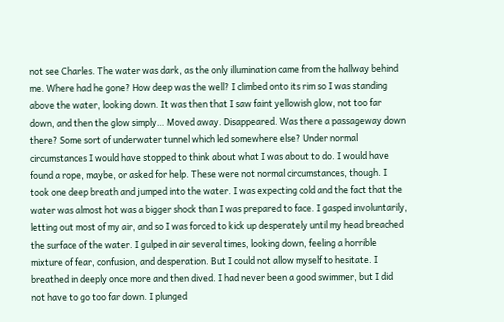not see Charles. The water was dark, as the only illumination came from the hallway behind me. Where had he gone? How deep was the well? I climbed onto its rim so I was standing above the water, looking down. It was then that I saw faint yellowish glow, not too far down, and then the glow simply… Moved away. Disappeared. Was there a passageway down there? Some sort of underwater tunnel which led somewhere else? Under normal circumstances I would have stopped to think about what I was about to do. I would have found a rope, maybe, or asked for help. These were not normal circumstances, though. I took one deep breath and jumped into the water. I was expecting cold and the fact that the water was almost hot was a bigger shock than I was prepared to face. I gasped involuntarily, letting out most of my air, and so I was forced to kick up desperately until my head breached the surface of the water. I gulped in air several times, looking down, feeling a horrible mixture of fear, confusion, and desperation. But I could not allow myself to hesitate. I breathed in deeply once more and then dived. I had never been a good swimmer, but I did not have to go too far down. I plunged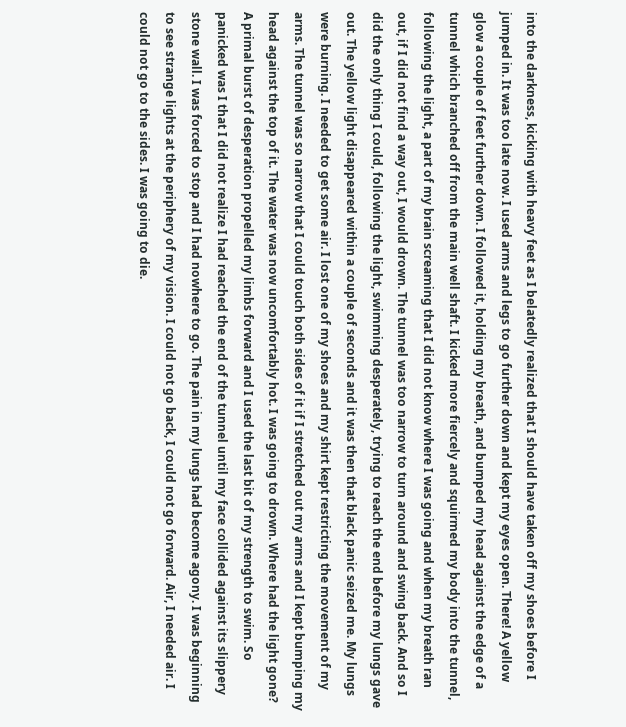into the darkness, kicking with heavy feet as I belatedly realized that I should have taken off my shoes before I jumped in. It was too late now. I used arms and legs to go further down and kept my eyes open. There! A yellow glow a couple of feet further down. I followed it, holding my breath, and bumped my head against the edge of a tunnel which branched off from the main well shaft. I kicked more fiercely and squirmed my body into the tunnel, following the light, a part of my brain screaming that I did not know where I was going and when my breath ran out, if I did not find a way out, I would drown. The tunnel was too narrow to turn around and swing back. And so I did the only thing I could, following the light, swimming desperately, trying to reach the end before my lungs gave out. The yellow light disappeared within a couple of seconds and it was then that black panic seized me. My lungs were burning. I needed to get some air. I lost one of my shoes and my shirt kept restricting the movement of my arms. The tunnel was so narrow that I could touch both sides of it if I stretched out my arms and I kept bumping my head against the top of it. The water was now uncomfortably hot. I was going to drown. Where had the light gone? A primal burst of desperation propelled my limbs forward and I used the last bit of my strength to swim. So panicked was I that I did not realize I had reached the end of the tunnel until my face collided against its slippery stone wall. I was forced to stop and I had nowhere to go. The pain in my lungs had become agony. I was beginning to see strange lights at the periphery of my vision. I could not go back, I could not go forward. Air, I needed air. I could not go to the sides. I was going to die.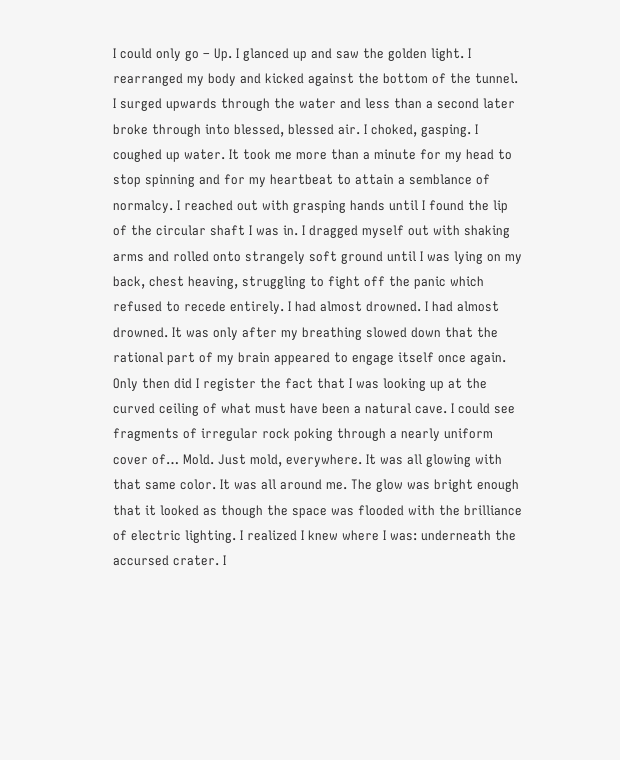I could only go – Up. I glanced up and saw the golden light. I rearranged my body and kicked against the bottom of the tunnel. I surged upwards through the water and less than a second later broke through into blessed, blessed air. I choked, gasping. I coughed up water. It took me more than a minute for my head to stop spinning and for my heartbeat to attain a semblance of normalcy. I reached out with grasping hands until I found the lip of the circular shaft I was in. I dragged myself out with shaking arms and rolled onto strangely soft ground until I was lying on my back, chest heaving, struggling to fight off the panic which refused to recede entirely. I had almost drowned. I had almost drowned. It was only after my breathing slowed down that the rational part of my brain appeared to engage itself once again. Only then did I register the fact that I was looking up at the curved ceiling of what must have been a natural cave. I could see fragments of irregular rock poking through a nearly uniform cover of… Mold. Just mold, everywhere. It was all glowing with that same color. It was all around me. The glow was bright enough that it looked as though the space was flooded with the brilliance of electric lighting. I realized I knew where I was: underneath the accursed crater. I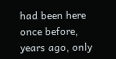had been here once before, years ago, only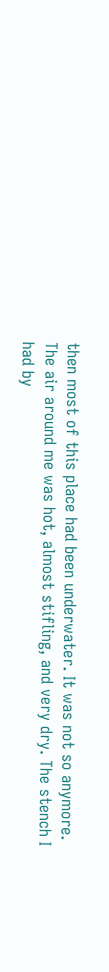then most of this place had been underwater. It was not so anymore. The air around me was hot, almost stifling, and very dry. The stench I had by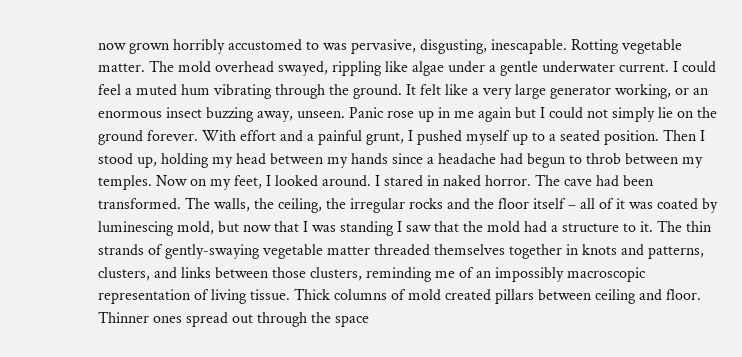now grown horribly accustomed to was pervasive, disgusting, inescapable. Rotting vegetable matter. The mold overhead swayed, rippling like algae under a gentle underwater current. I could feel a muted hum vibrating through the ground. It felt like a very large generator working, or an enormous insect buzzing away, unseen. Panic rose up in me again but I could not simply lie on the ground forever. With effort and a painful grunt, I pushed myself up to a seated position. Then I stood up, holding my head between my hands since a headache had begun to throb between my temples. Now on my feet, I looked around. I stared in naked horror. The cave had been transformed. The walls, the ceiling, the irregular rocks and the floor itself – all of it was coated by luminescing mold, but now that I was standing I saw that the mold had a structure to it. The thin strands of gently-swaying vegetable matter threaded themselves together in knots and patterns, clusters, and links between those clusters, reminding me of an impossibly macroscopic representation of living tissue. Thick columns of mold created pillars between ceiling and floor. Thinner ones spread out through the space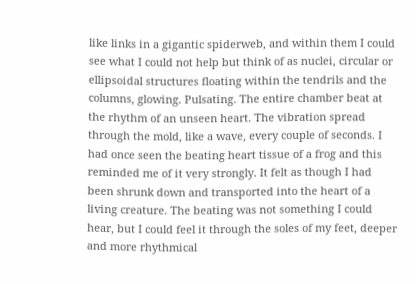like links in a gigantic spiderweb, and within them I could see what I could not help but think of as nuclei, circular or ellipsoidal structures floating within the tendrils and the columns, glowing. Pulsating. The entire chamber beat at the rhythm of an unseen heart. The vibration spread through the mold, like a wave, every couple of seconds. I had once seen the beating heart tissue of a frog and this reminded me of it very strongly. It felt as though I had been shrunk down and transported into the heart of a living creature. The beating was not something I could hear, but I could feel it through the soles of my feet, deeper and more rhythmical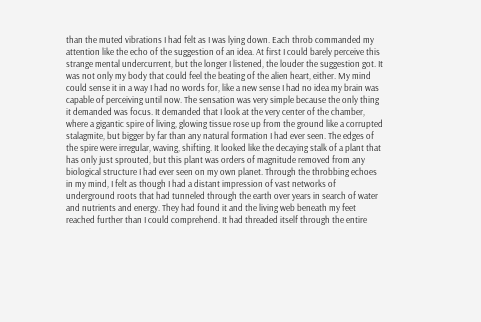than the muted vibrations I had felt as I was lying down. Each throb commanded my attention like the echo of the suggestion of an idea. At first I could barely perceive this strange mental undercurrent, but the longer I listened, the louder the suggestion got. It was not only my body that could feel the beating of the alien heart, either. My mind could sense it in a way I had no words for, like a new sense I had no idea my brain was capable of perceiving until now. The sensation was very simple because the only thing it demanded was focus. It demanded that I look at the very center of the chamber, where a gigantic spire of living, glowing tissue rose up from the ground like a corrupted stalagmite, but bigger by far than any natural formation I had ever seen. The edges of the spire were irregular, waving, shifting. It looked like the decaying stalk of a plant that has only just sprouted, but this plant was orders of magnitude removed from any biological structure I had ever seen on my own planet. Through the throbbing echoes in my mind, I felt as though I had a distant impression of vast networks of underground roots that had tunneled through the earth over years in search of water and nutrients and energy. They had found it and the living web beneath my feet reached further than I could comprehend. It had threaded itself through the entire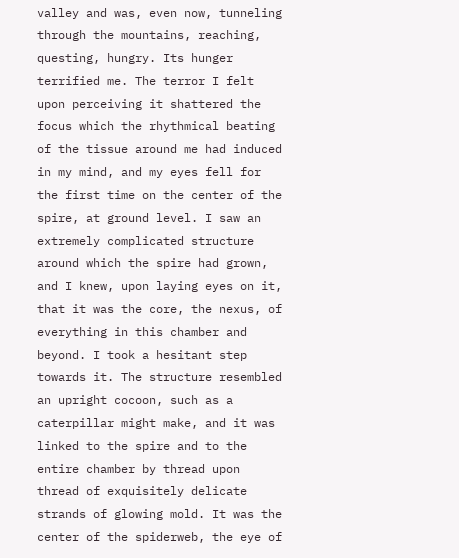valley and was, even now, tunneling through the mountains, reaching, questing, hungry. Its hunger terrified me. The terror I felt upon perceiving it shattered the focus which the rhythmical beating of the tissue around me had induced in my mind, and my eyes fell for the first time on the center of the spire, at ground level. I saw an extremely complicated structure around which the spire had grown, and I knew, upon laying eyes on it, that it was the core, the nexus, of everything in this chamber and beyond. I took a hesitant step towards it. The structure resembled an upright cocoon, such as a caterpillar might make, and it was linked to the spire and to the entire chamber by thread upon thread of exquisitely delicate strands of glowing mold. It was the center of the spiderweb, the eye of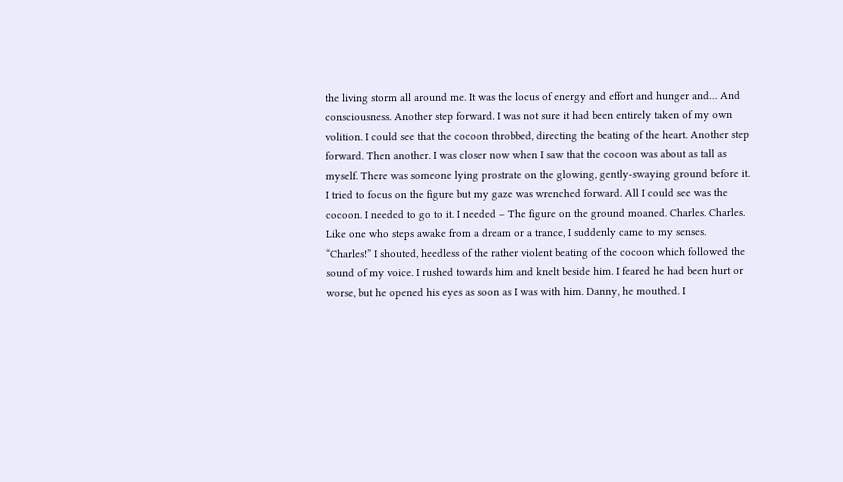the living storm all around me. It was the locus of energy and effort and hunger and… And consciousness. Another step forward. I was not sure it had been entirely taken of my own volition. I could see that the cocoon throbbed, directing the beating of the heart. Another step forward. Then another. I was closer now when I saw that the cocoon was about as tall as myself. There was someone lying prostrate on the glowing, gently-swaying ground before it. I tried to focus on the figure but my gaze was wrenched forward. All I could see was the cocoon. I needed to go to it. I needed – The figure on the ground moaned. Charles. Charles. Like one who steps awake from a dream or a trance, I suddenly came to my senses. “Charles!” I shouted, heedless of the rather violent beating of the cocoon which followed the sound of my voice. I rushed towards him and knelt beside him. I feared he had been hurt or worse, but he opened his eyes as soon as I was with him. Danny, he mouthed. I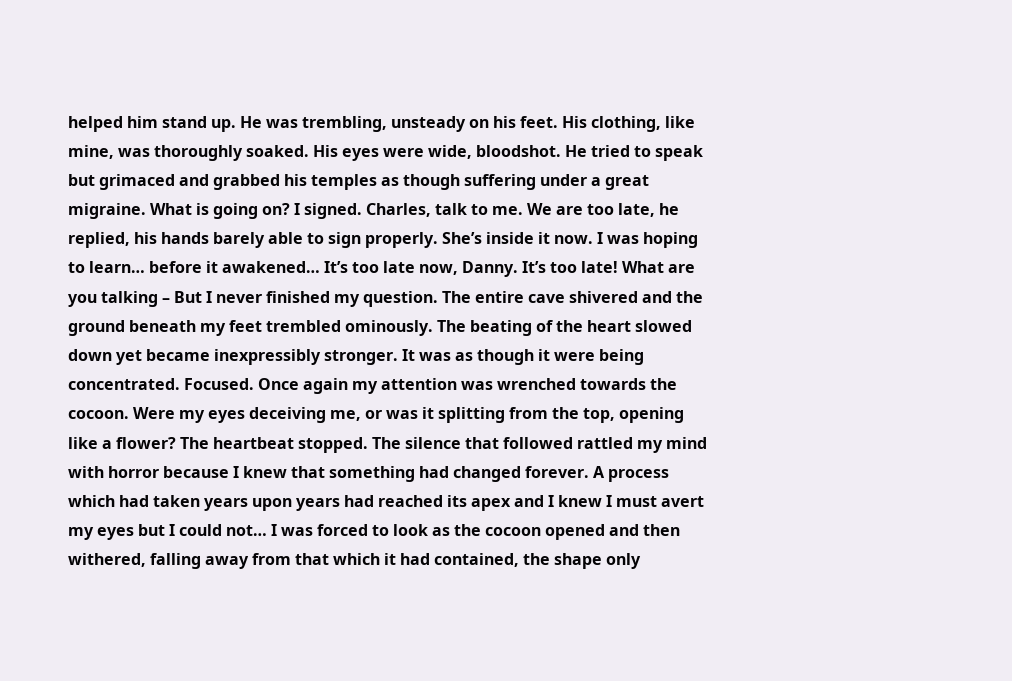helped him stand up. He was trembling, unsteady on his feet. His clothing, like mine, was thoroughly soaked. His eyes were wide, bloodshot. He tried to speak but grimaced and grabbed his temples as though suffering under a great migraine. What is going on? I signed. Charles, talk to me. We are too late, he replied, his hands barely able to sign properly. She’s inside it now. I was hoping to learn… before it awakened… It’s too late now, Danny. It’s too late! What are you talking – But I never finished my question. The entire cave shivered and the ground beneath my feet trembled ominously. The beating of the heart slowed down yet became inexpressibly stronger. It was as though it were being concentrated. Focused. Once again my attention was wrenched towards the cocoon. Were my eyes deceiving me, or was it splitting from the top, opening like a flower? The heartbeat stopped. The silence that followed rattled my mind with horror because I knew that something had changed forever. A process which had taken years upon years had reached its apex and I knew I must avert my eyes but I could not… I was forced to look as the cocoon opened and then withered, falling away from that which it had contained, the shape only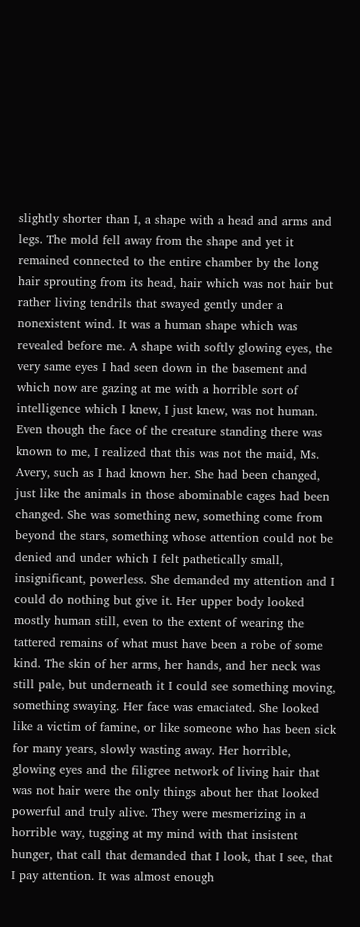slightly shorter than I, a shape with a head and arms and legs. The mold fell away from the shape and yet it remained connected to the entire chamber by the long hair sprouting from its head, hair which was not hair but rather living tendrils that swayed gently under a nonexistent wind. It was a human shape which was revealed before me. A shape with softly glowing eyes, the very same eyes I had seen down in the basement and which now are gazing at me with a horrible sort of intelligence which I knew, I just knew, was not human. Even though the face of the creature standing there was known to me, I realized that this was not the maid, Ms. Avery, such as I had known her. She had been changed, just like the animals in those abominable cages had been changed. She was something new, something come from beyond the stars, something whose attention could not be denied and under which I felt pathetically small, insignificant, powerless. She demanded my attention and I could do nothing but give it. Her upper body looked mostly human still, even to the extent of wearing the tattered remains of what must have been a robe of some kind. The skin of her arms, her hands, and her neck was still pale, but underneath it I could see something moving, something swaying. Her face was emaciated. She looked like a victim of famine, or like someone who has been sick for many years, slowly wasting away. Her horrible, glowing eyes and the filigree network of living hair that was not hair were the only things about her that looked powerful and truly alive. They were mesmerizing in a horrible way, tugging at my mind with that insistent hunger, that call that demanded that I look, that I see, that I pay attention. It was almost enough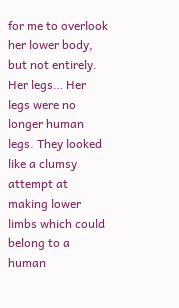for me to overlook her lower body, but not entirely. Her legs… Her legs were no longer human legs. They looked like a clumsy attempt at making lower limbs which could belong to a human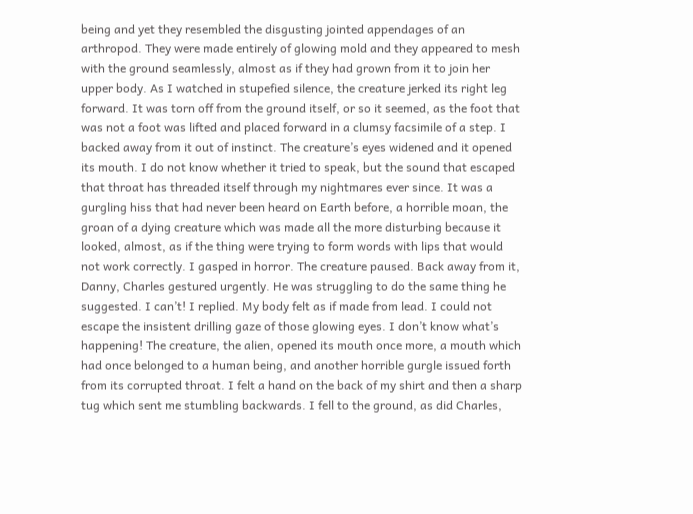being and yet they resembled the disgusting jointed appendages of an arthropod. They were made entirely of glowing mold and they appeared to mesh with the ground seamlessly, almost as if they had grown from it to join her upper body. As I watched in stupefied silence, the creature jerked its right leg forward. It was torn off from the ground itself, or so it seemed, as the foot that was not a foot was lifted and placed forward in a clumsy facsimile of a step. I backed away from it out of instinct. The creature’s eyes widened and it opened its mouth. I do not know whether it tried to speak, but the sound that escaped that throat has threaded itself through my nightmares ever since. It was a gurgling hiss that had never been heard on Earth before, a horrible moan, the groan of a dying creature which was made all the more disturbing because it looked, almost, as if the thing were trying to form words with lips that would not work correctly. I gasped in horror. The creature paused. Back away from it, Danny, Charles gestured urgently. He was struggling to do the same thing he suggested. I can’t! I replied. My body felt as if made from lead. I could not escape the insistent drilling gaze of those glowing eyes. I don’t know what’s happening! The creature, the alien, opened its mouth once more, a mouth which had once belonged to a human being, and another horrible gurgle issued forth from its corrupted throat. I felt a hand on the back of my shirt and then a sharp tug which sent me stumbling backwards. I fell to the ground, as did Charles,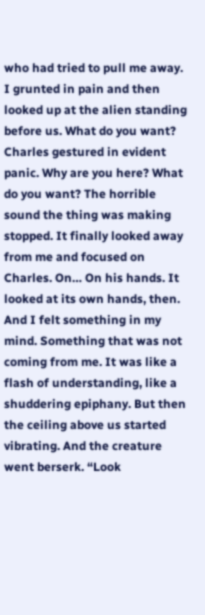who had tried to pull me away. I grunted in pain and then looked up at the alien standing before us. What do you want? Charles gestured in evident panic. Why are you here? What do you want? The horrible sound the thing was making stopped. It finally looked away from me and focused on Charles. On… On his hands. It looked at its own hands, then. And I felt something in my mind. Something that was not coming from me. It was like a flash of understanding, like a shuddering epiphany. But then the ceiling above us started vibrating. And the creature went berserk. “Look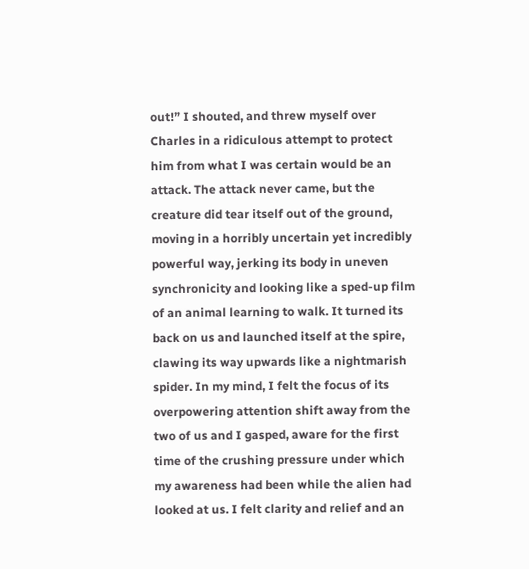out!” I shouted, and threw myself over Charles in a ridiculous attempt to protect him from what I was certain would be an attack. The attack never came, but the creature did tear itself out of the ground, moving in a horribly uncertain yet incredibly powerful way, jerking its body in uneven synchronicity and looking like a sped-up film of an animal learning to walk. It turned its back on us and launched itself at the spire, clawing its way upwards like a nightmarish spider. In my mind, I felt the focus of its overpowering attention shift away from the two of us and I gasped, aware for the first time of the crushing pressure under which my awareness had been while the alien had looked at us. I felt clarity and relief and an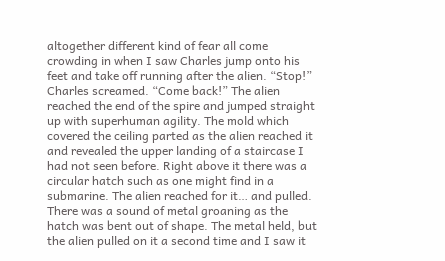altogether different kind of fear all come crowding in when I saw Charles jump onto his feet and take off running after the alien. “Stop!” Charles screamed. “Come back!” The alien reached the end of the spire and jumped straight up with superhuman agility. The mold which covered the ceiling parted as the alien reached it and revealed the upper landing of a staircase I had not seen before. Right above it there was a circular hatch such as one might find in a submarine. The alien reached for it… and pulled. There was a sound of metal groaning as the hatch was bent out of shape. The metal held, but the alien pulled on it a second time and I saw it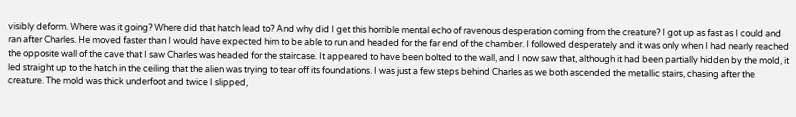visibly deform. Where was it going? Where did that hatch lead to? And why did I get this horrible mental echo of ravenous desperation coming from the creature? I got up as fast as I could and ran after Charles. He moved faster than I would have expected him to be able to run and headed for the far end of the chamber. I followed desperately and it was only when I had nearly reached the opposite wall of the cave that I saw Charles was headed for the staircase. It appeared to have been bolted to the wall, and I now saw that, although it had been partially hidden by the mold, it led straight up to the hatch in the ceiling that the alien was trying to tear off its foundations. I was just a few steps behind Charles as we both ascended the metallic stairs, chasing after the creature. The mold was thick underfoot and twice I slipped,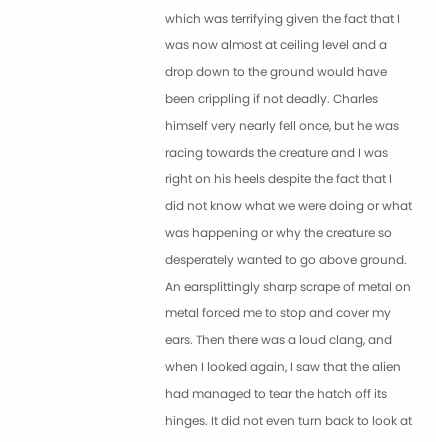which was terrifying given the fact that I was now almost at ceiling level and a drop down to the ground would have been crippling if not deadly. Charles himself very nearly fell once, but he was racing towards the creature and I was right on his heels despite the fact that I did not know what we were doing or what was happening or why the creature so desperately wanted to go above ground. An earsplittingly sharp scrape of metal on metal forced me to stop and cover my ears. Then there was a loud clang, and when I looked again, I saw that the alien had managed to tear the hatch off its hinges. It did not even turn back to look at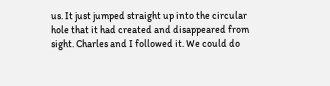us. It just jumped straight up into the circular hole that it had created and disappeared from sight. Charles and I followed it. We could do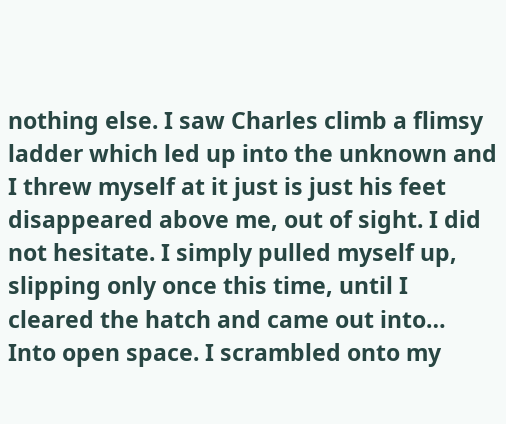nothing else. I saw Charles climb a flimsy ladder which led up into the unknown and I threw myself at it just is just his feet disappeared above me, out of sight. I did not hesitate. I simply pulled myself up, slipping only once this time, until I cleared the hatch and came out into… Into open space. I scrambled onto my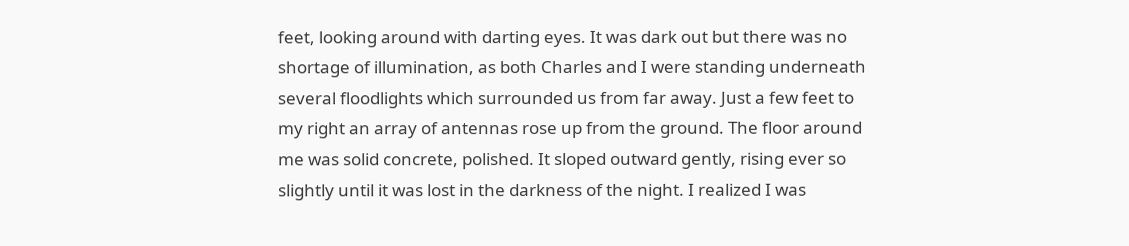feet, looking around with darting eyes. It was dark out but there was no shortage of illumination, as both Charles and I were standing underneath several floodlights which surrounded us from far away. Just a few feet to my right an array of antennas rose up from the ground. The floor around me was solid concrete, polished. It sloped outward gently, rising ever so slightly until it was lost in the darkness of the night. I realized I was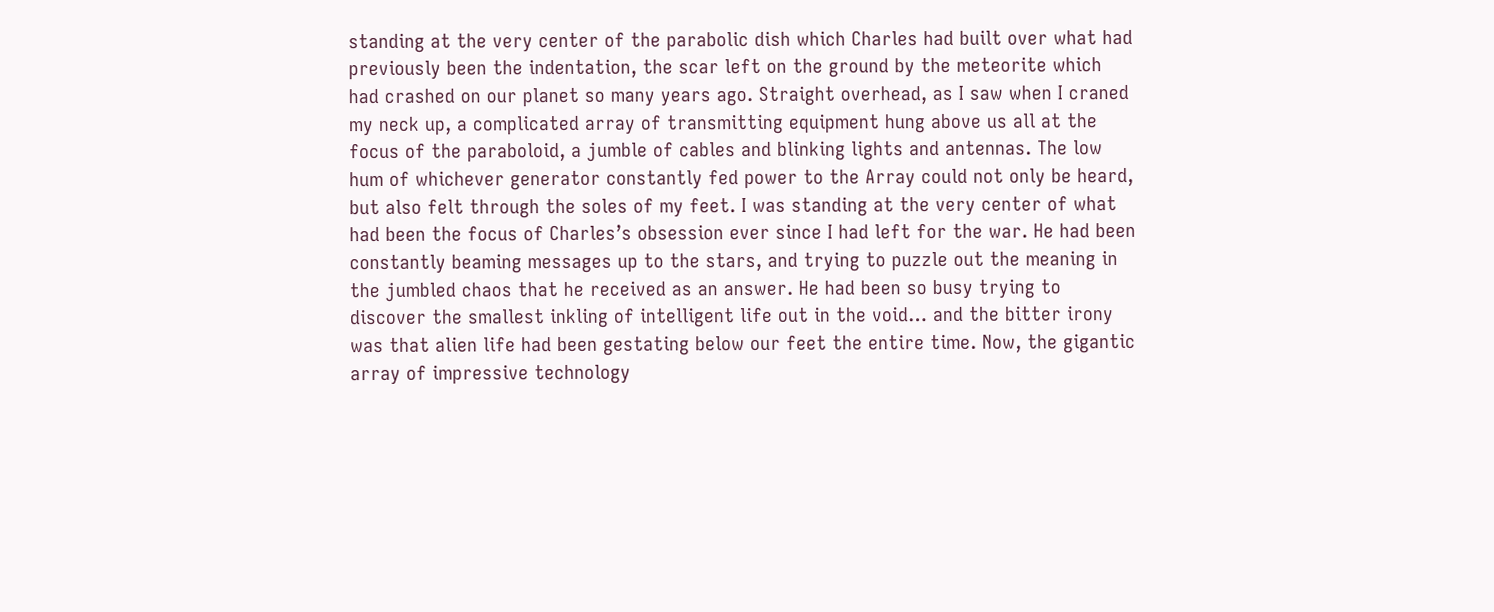standing at the very center of the parabolic dish which Charles had built over what had previously been the indentation, the scar left on the ground by the meteorite which had crashed on our planet so many years ago. Straight overhead, as I saw when I craned my neck up, a complicated array of transmitting equipment hung above us all at the focus of the paraboloid, a jumble of cables and blinking lights and antennas. The low hum of whichever generator constantly fed power to the Array could not only be heard, but also felt through the soles of my feet. I was standing at the very center of what had been the focus of Charles’s obsession ever since I had left for the war. He had been constantly beaming messages up to the stars, and trying to puzzle out the meaning in the jumbled chaos that he received as an answer. He had been so busy trying to discover the smallest inkling of intelligent life out in the void… and the bitter irony was that alien life had been gestating below our feet the entire time. Now, the gigantic array of impressive technology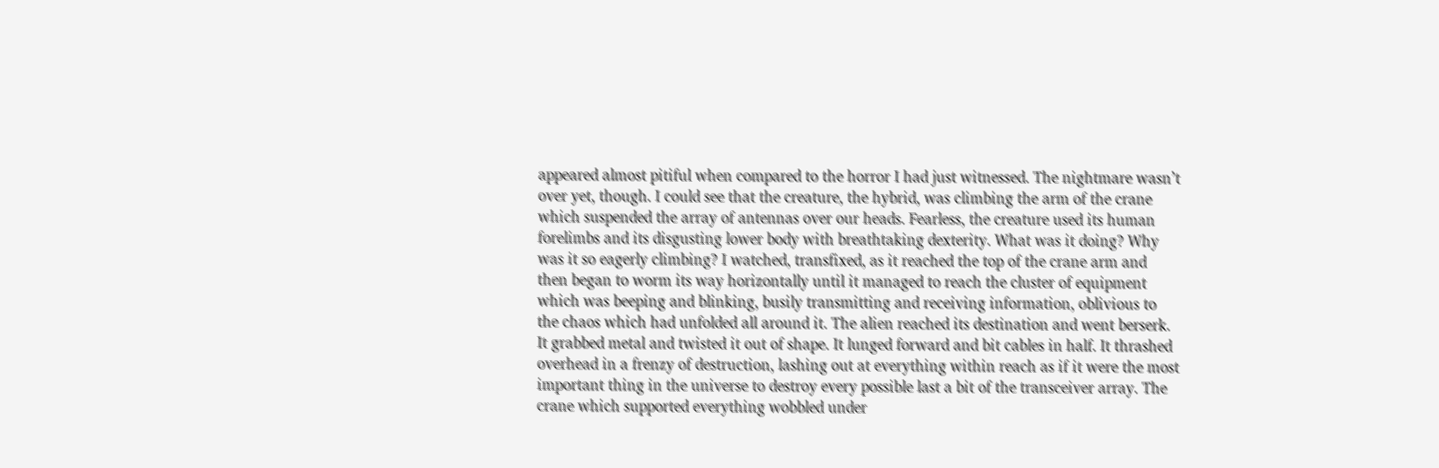appeared almost pitiful when compared to the horror I had just witnessed. The nightmare wasn’t over yet, though. I could see that the creature, the hybrid, was climbing the arm of the crane which suspended the array of antennas over our heads. Fearless, the creature used its human forelimbs and its disgusting lower body with breathtaking dexterity. What was it doing? Why was it so eagerly climbing? I watched, transfixed, as it reached the top of the crane arm and then began to worm its way horizontally until it managed to reach the cluster of equipment which was beeping and blinking, busily transmitting and receiving information, oblivious to the chaos which had unfolded all around it. The alien reached its destination and went berserk. It grabbed metal and twisted it out of shape. It lunged forward and bit cables in half. It thrashed overhead in a frenzy of destruction, lashing out at everything within reach as if it were the most important thing in the universe to destroy every possible last a bit of the transceiver array. The crane which supported everything wobbled under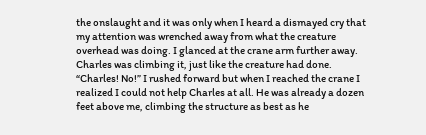the onslaught and it was only when I heard a dismayed cry that my attention was wrenched away from what the creature overhead was doing. I glanced at the crane arm further away. Charles was climbing it, just like the creature had done. “Charles! No!” I rushed forward but when I reached the crane I realized I could not help Charles at all. He was already a dozen feet above me, climbing the structure as best as he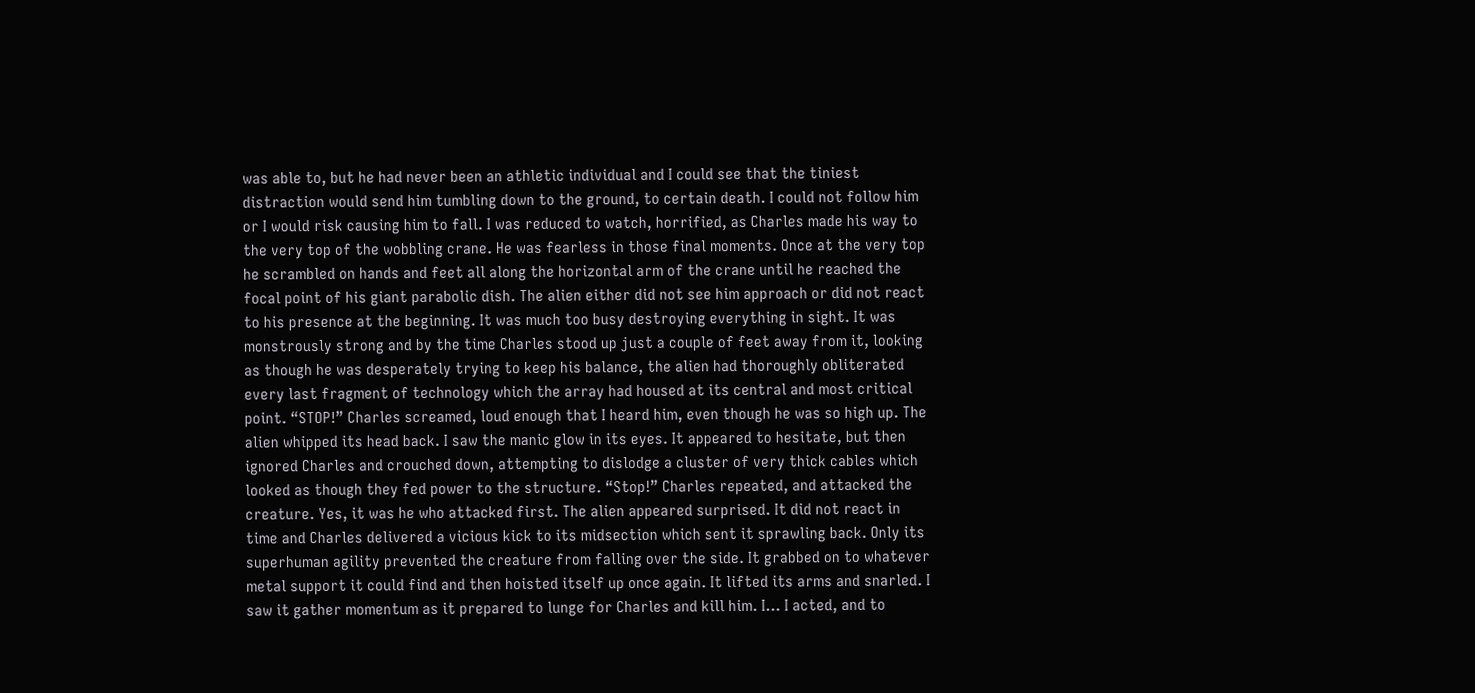was able to, but he had never been an athletic individual and I could see that the tiniest distraction would send him tumbling down to the ground, to certain death. I could not follow him or I would risk causing him to fall. I was reduced to watch, horrified, as Charles made his way to the very top of the wobbling crane. He was fearless in those final moments. Once at the very top he scrambled on hands and feet all along the horizontal arm of the crane until he reached the focal point of his giant parabolic dish. The alien either did not see him approach or did not react to his presence at the beginning. It was much too busy destroying everything in sight. It was monstrously strong and by the time Charles stood up just a couple of feet away from it, looking as though he was desperately trying to keep his balance, the alien had thoroughly obliterated every last fragment of technology which the array had housed at its central and most critical point. “STOP!” Charles screamed, loud enough that I heard him, even though he was so high up. The alien whipped its head back. I saw the manic glow in its eyes. It appeared to hesitate, but then ignored Charles and crouched down, attempting to dislodge a cluster of very thick cables which looked as though they fed power to the structure. “Stop!” Charles repeated, and attacked the creature. Yes, it was he who attacked first. The alien appeared surprised. It did not react in time and Charles delivered a vicious kick to its midsection which sent it sprawling back. Only its superhuman agility prevented the creature from falling over the side. It grabbed on to whatever metal support it could find and then hoisted itself up once again. It lifted its arms and snarled. I saw it gather momentum as it prepared to lunge for Charles and kill him. I… I acted, and to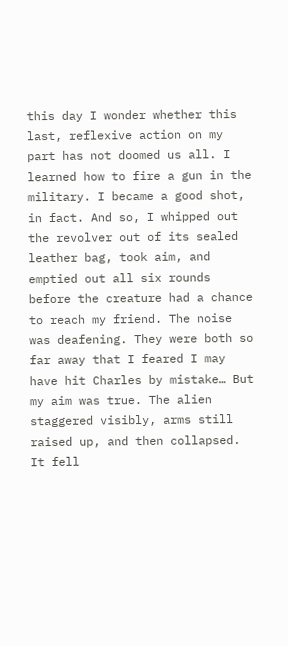this day I wonder whether this last, reflexive action on my part has not doomed us all. I learned how to fire a gun in the military. I became a good shot, in fact. And so, I whipped out the revolver out of its sealed leather bag, took aim, and emptied out all six rounds before the creature had a chance to reach my friend. The noise was deafening. They were both so far away that I feared I may have hit Charles by mistake… But my aim was true. The alien staggered visibly, arms still raised up, and then collapsed. It fell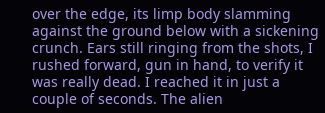over the edge, its limp body slamming against the ground below with a sickening crunch. Ears still ringing from the shots, I rushed forward, gun in hand, to verify it was really dead. I reached it in just a couple of seconds. The alien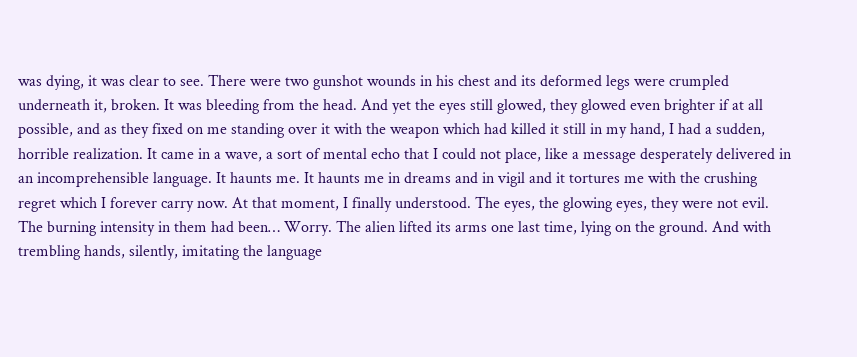was dying, it was clear to see. There were two gunshot wounds in his chest and its deformed legs were crumpled underneath it, broken. It was bleeding from the head. And yet the eyes still glowed, they glowed even brighter if at all possible, and as they fixed on me standing over it with the weapon which had killed it still in my hand, I had a sudden, horrible realization. It came in a wave, a sort of mental echo that I could not place, like a message desperately delivered in an incomprehensible language. It haunts me. It haunts me in dreams and in vigil and it tortures me with the crushing regret which I forever carry now. At that moment, I finally understood. The eyes, the glowing eyes, they were not evil. The burning intensity in them had been… Worry. The alien lifted its arms one last time, lying on the ground. And with trembling hands, silently, imitating the language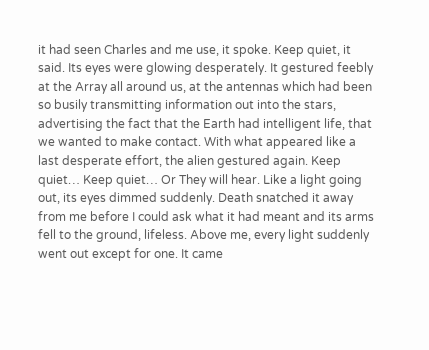it had seen Charles and me use, it spoke. Keep quiet, it said. Its eyes were glowing desperately. It gestured feebly at the Array all around us, at the antennas which had been so busily transmitting information out into the stars, advertising the fact that the Earth had intelligent life, that we wanted to make contact. With what appeared like a last desperate effort, the alien gestured again. Keep quiet… Keep quiet… Or They will hear. Like a light going out, its eyes dimmed suddenly. Death snatched it away from me before I could ask what it had meant and its arms fell to the ground, lifeless. Above me, every light suddenly went out except for one. It came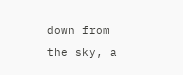down from the sky, a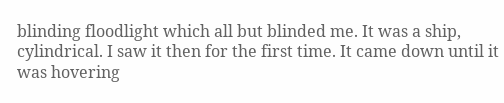blinding floodlight which all but blinded me. It was a ship, cylindrical. I saw it then for the first time. It came down until it was hovering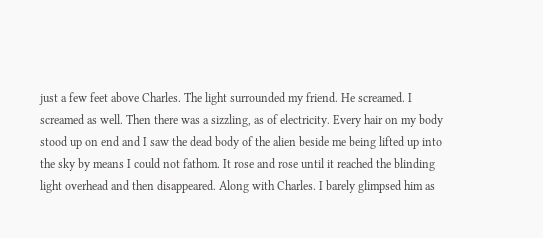just a few feet above Charles. The light surrounded my friend. He screamed. I screamed as well. Then there was a sizzling, as of electricity. Every hair on my body stood up on end and I saw the dead body of the alien beside me being lifted up into the sky by means I could not fathom. It rose and rose until it reached the blinding light overhead and then disappeared. Along with Charles. I barely glimpsed him as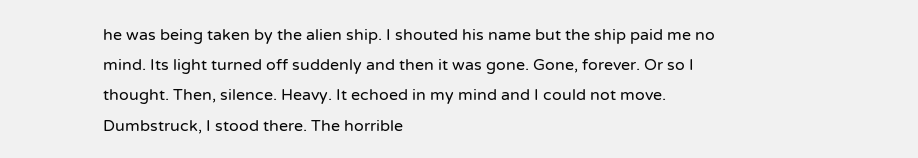he was being taken by the alien ship. I shouted his name but the ship paid me no mind. Its light turned off suddenly and then it was gone. Gone, forever. Or so I thought. Then, silence. Heavy. It echoed in my mind and I could not move. Dumbstruck, I stood there. The horrible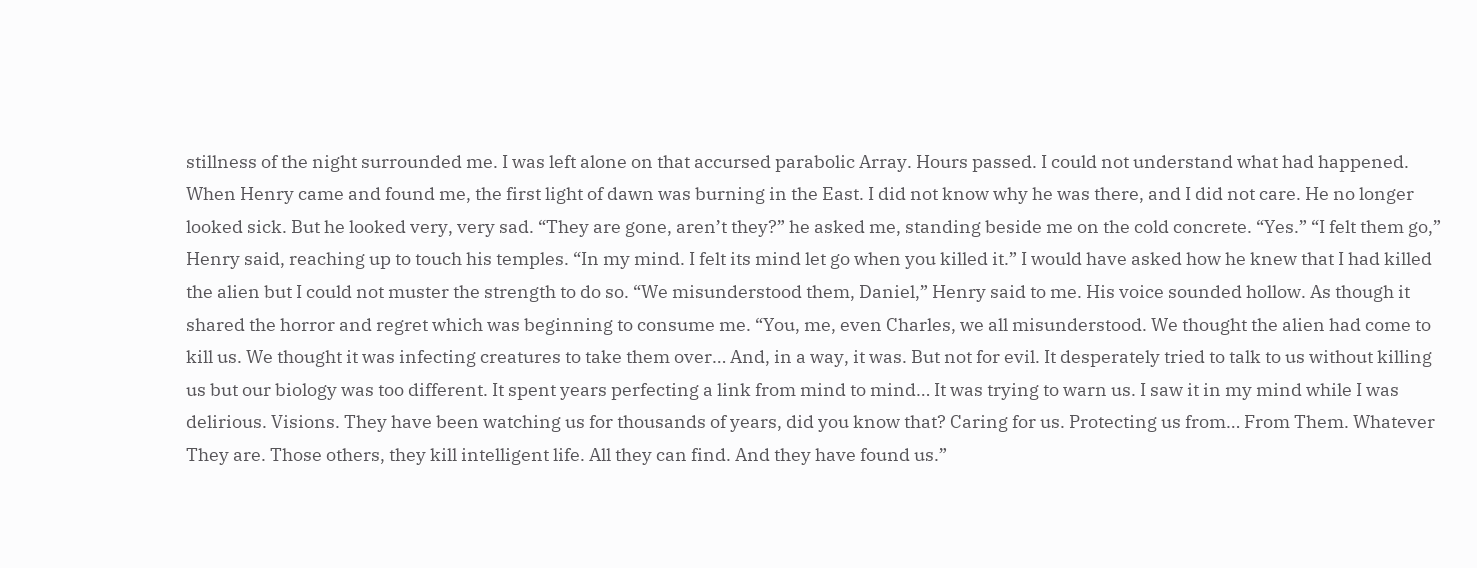stillness of the night surrounded me. I was left alone on that accursed parabolic Array. Hours passed. I could not understand what had happened. When Henry came and found me, the first light of dawn was burning in the East. I did not know why he was there, and I did not care. He no longer looked sick. But he looked very, very sad. “They are gone, aren’t they?” he asked me, standing beside me on the cold concrete. “Yes.” “I felt them go,” Henry said, reaching up to touch his temples. “In my mind. I felt its mind let go when you killed it.” I would have asked how he knew that I had killed the alien but I could not muster the strength to do so. “We misunderstood them, Daniel,” Henry said to me. His voice sounded hollow. As though it shared the horror and regret which was beginning to consume me. “You, me, even Charles, we all misunderstood. We thought the alien had come to kill us. We thought it was infecting creatures to take them over… And, in a way, it was. But not for evil. It desperately tried to talk to us without killing us but our biology was too different. It spent years perfecting a link from mind to mind… It was trying to warn us. I saw it in my mind while I was delirious. Visions. They have been watching us for thousands of years, did you know that? Caring for us. Protecting us from… From Them. Whatever They are. Those others, they kill intelligent life. All they can find. And they have found us.”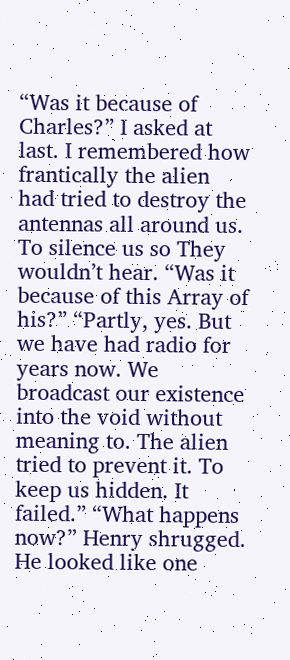“Was it because of Charles?” I asked at last. I remembered how frantically the alien had tried to destroy the antennas all around us. To silence us so They wouldn’t hear. “Was it because of this Array of his?” “Partly, yes. But we have had radio for years now. We broadcast our existence into the void without meaning to. The alien tried to prevent it. To keep us hidden. It failed.” “What happens now?” Henry shrugged. He looked like one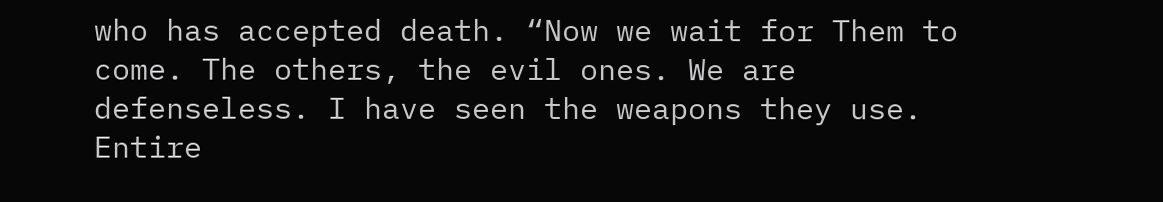who has accepted death. “Now we wait for Them to come. The others, the evil ones. We are defenseless. I have seen the weapons they use. Entire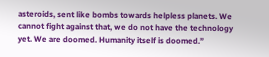asteroids, sent like bombs towards helpless planets. We cannot fight against that, we do not have the technology yet. We are doomed. Humanity itself is doomed.”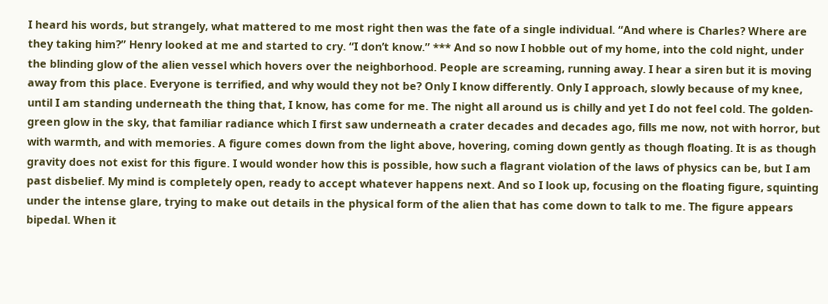I heard his words, but strangely, what mattered to me most right then was the fate of a single individual. “And where is Charles? Where are they taking him?” Henry looked at me and started to cry. “I don’t know.” *** And so now I hobble out of my home, into the cold night, under the blinding glow of the alien vessel which hovers over the neighborhood. People are screaming, running away. I hear a siren but it is moving away from this place. Everyone is terrified, and why would they not be? Only I know differently. Only I approach, slowly because of my knee, until I am standing underneath the thing that, I know, has come for me. The night all around us is chilly and yet I do not feel cold. The golden-green glow in the sky, that familiar radiance which I first saw underneath a crater decades and decades ago, fills me now, not with horror, but with warmth, and with memories. A figure comes down from the light above, hovering, coming down gently as though floating. It is as though gravity does not exist for this figure. I would wonder how this is possible, how such a flagrant violation of the laws of physics can be, but I am past disbelief. My mind is completely open, ready to accept whatever happens next. And so I look up, focusing on the floating figure, squinting under the intense glare, trying to make out details in the physical form of the alien that has come down to talk to me. The figure appears bipedal. When it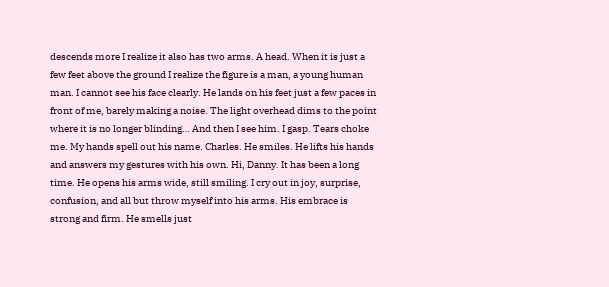descends more I realize it also has two arms. A head. When it is just a few feet above the ground I realize the figure is a man, a young human man. I cannot see his face clearly. He lands on his feet just a few paces in front of me, barely making a noise. The light overhead dims to the point where it is no longer blinding… And then I see him. I gasp. Tears choke me. My hands spell out his name. Charles. He smiles. He lifts his hands and answers my gestures with his own. Hi, Danny. It has been a long time. He opens his arms wide, still smiling. I cry out in joy, surprise, confusion, and all but throw myself into his arms. His embrace is strong and firm. He smells just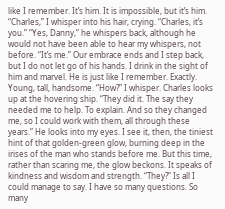like I remember. It’s him. It is impossible, but it’s him. “Charles,” I whisper into his hair, crying. “Charles, it’s you.” “Yes, Danny,” he whispers back, although he would not have been able to hear my whispers, not before. “It’s me.” Our embrace ends and I step back, but I do not let go of his hands. I drink in the sight of him and marvel. He is just like I remember. Exactly. Young, tall, handsome. “How?” I whisper. Charles looks up at the hovering ship. “They did it. The say they needed me to help. To explain. And so they changed me, so I could work with them, all through these years.” He looks into my eyes. I see it, then, the tiniest hint of that golden-green glow, burning deep in the irises of the man who stands before me. But this time, rather than scaring me, the glow beckons. It speaks of kindness and wisdom and strength. “They?” Is all I could manage to say. I have so many questions. So many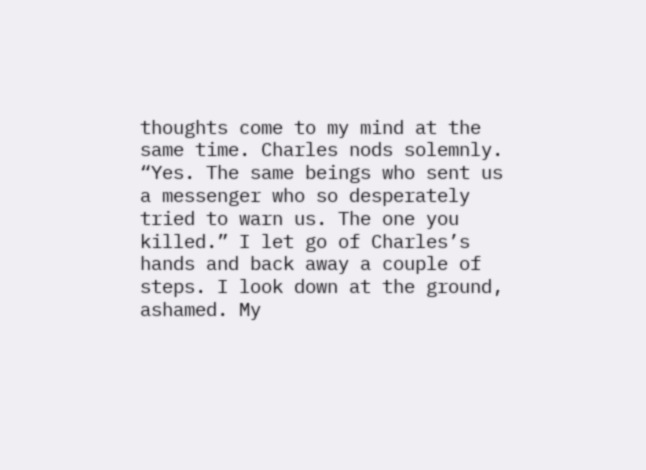thoughts come to my mind at the same time. Charles nods solemnly. “Yes. The same beings who sent us a messenger who so desperately tried to warn us. The one you killed.” I let go of Charles’s hands and back away a couple of steps. I look down at the ground, ashamed. My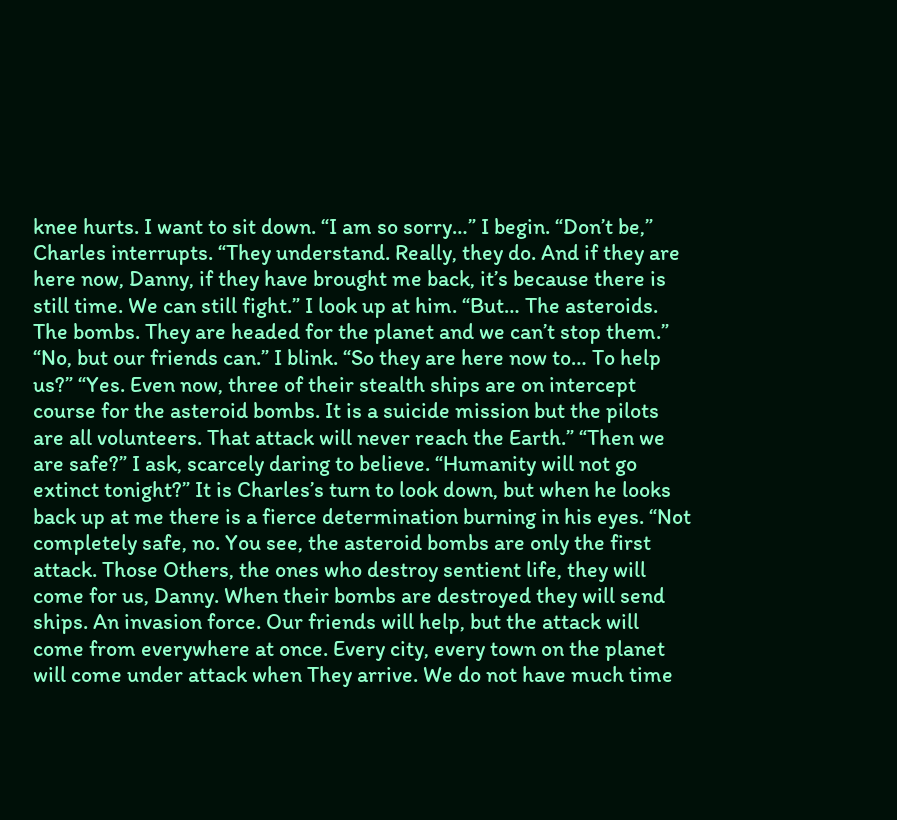knee hurts. I want to sit down. “I am so sorry…” I begin. “Don’t be,” Charles interrupts. “They understand. Really, they do. And if they are here now, Danny, if they have brought me back, it’s because there is still time. We can still fight.” I look up at him. “But… The asteroids. The bombs. They are headed for the planet and we can’t stop them.” “No, but our friends can.” I blink. “So they are here now to… To help us?” “Yes. Even now, three of their stealth ships are on intercept course for the asteroid bombs. It is a suicide mission but the pilots are all volunteers. That attack will never reach the Earth.” “Then we are safe?” I ask, scarcely daring to believe. “Humanity will not go extinct tonight?” It is Charles’s turn to look down, but when he looks back up at me there is a fierce determination burning in his eyes. “Not completely safe, no. You see, the asteroid bombs are only the first attack. Those Others, the ones who destroy sentient life, they will come for us, Danny. When their bombs are destroyed they will send ships. An invasion force. Our friends will help, but the attack will come from everywhere at once. Every city, every town on the planet will come under attack when They arrive. We do not have much time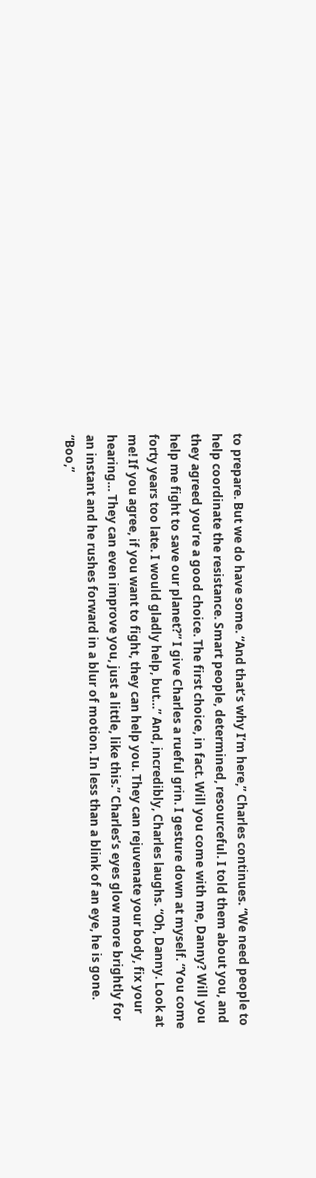to prepare. But we do have some. “And that’s why I’m here,” Charles continues. “We need people to help coordinate the resistance. Smart people, determined, resourceful. I told them about you, and they agreed you’re a good choice. The first choice, in fact. Will you come with me, Danny? Will you help me fight to save our planet?” I give Charles a rueful grin. I gesture down at myself. “You come forty years too late. I would gladly help, but…” And, incredibly, Charles laughs. “Oh, Danny. Look at me! If you agree, if you want to fight, they can help you. They can rejuvenate your body, fix your hearing… They can even improve you, just a little, like this.” Charles’s eyes glow more brightly for an instant and he rushes forward in a blur of motion. In less than a blink of an eye, he is gone. “Boo,”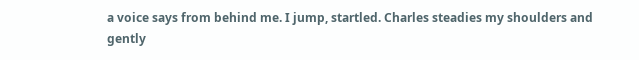a voice says from behind me. I jump, startled. Charles steadies my shoulders and gently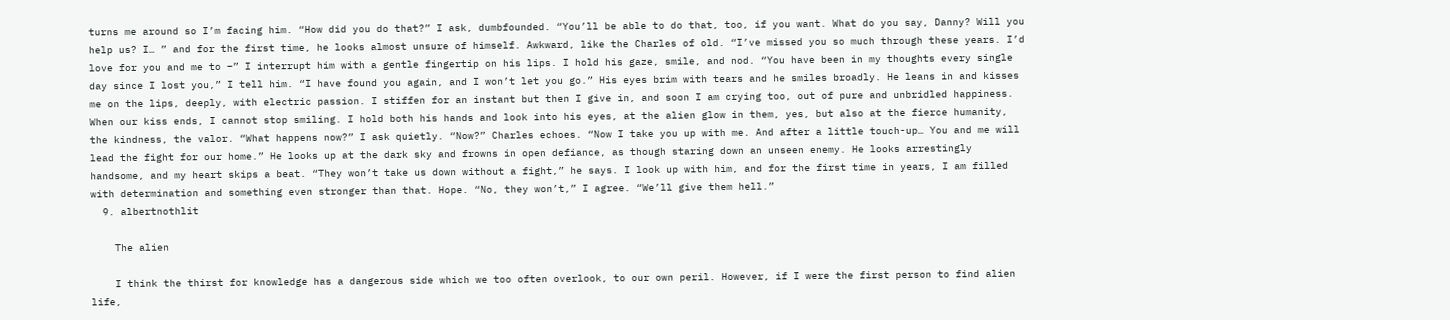turns me around so I’m facing him. “How did you do that?” I ask, dumbfounded. “You’ll be able to do that, too, if you want. What do you say, Danny? Will you help us? I… ” and for the first time, he looks almost unsure of himself. Awkward, like the Charles of old. “I’ve missed you so much through these years. I’d love for you and me to –” I interrupt him with a gentle fingertip on his lips. I hold his gaze, smile, and nod. “You have been in my thoughts every single day since I lost you,” I tell him. “I have found you again, and I won’t let you go.” His eyes brim with tears and he smiles broadly. He leans in and kisses me on the lips, deeply, with electric passion. I stiffen for an instant but then I give in, and soon I am crying too, out of pure and unbridled happiness. When our kiss ends, I cannot stop smiling. I hold both his hands and look into his eyes, at the alien glow in them, yes, but also at the fierce humanity, the kindness, the valor. “What happens now?” I ask quietly. “Now?” Charles echoes. “Now I take you up with me. And after a little touch-up… You and me will lead the fight for our home.” He looks up at the dark sky and frowns in open defiance, as though staring down an unseen enemy. He looks arrestingly handsome, and my heart skips a beat. “They won’t take us down without a fight,” he says. I look up with him, and for the first time in years, I am filled with determination and something even stronger than that. Hope. “No, they won’t,” I agree. “We’ll give them hell.”
  9. albertnothlit

    The alien

    I think the thirst for knowledge has a dangerous side which we too often overlook, to our own peril. However, if I were the first person to find alien life,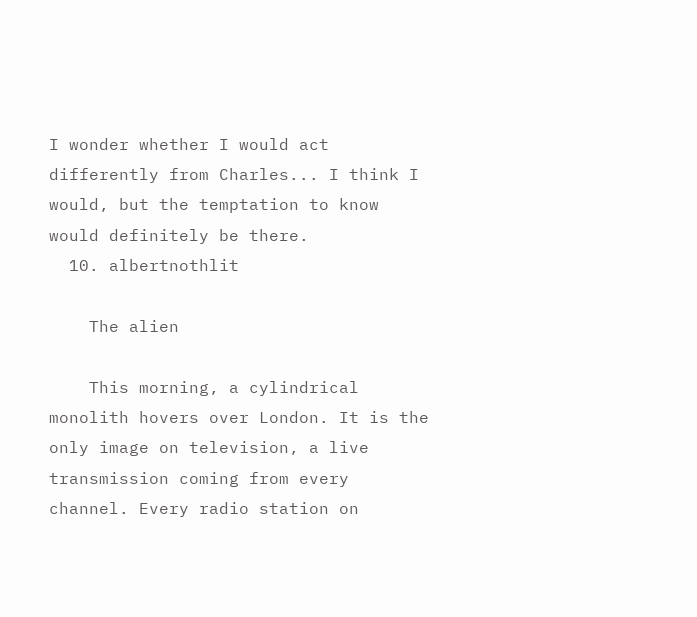I wonder whether I would act differently from Charles... I think I would, but the temptation to know would definitely be there.
  10. albertnothlit

    The alien

    This morning, a cylindrical monolith hovers over London. It is the only image on television, a live transmission coming from every channel. Every radio station on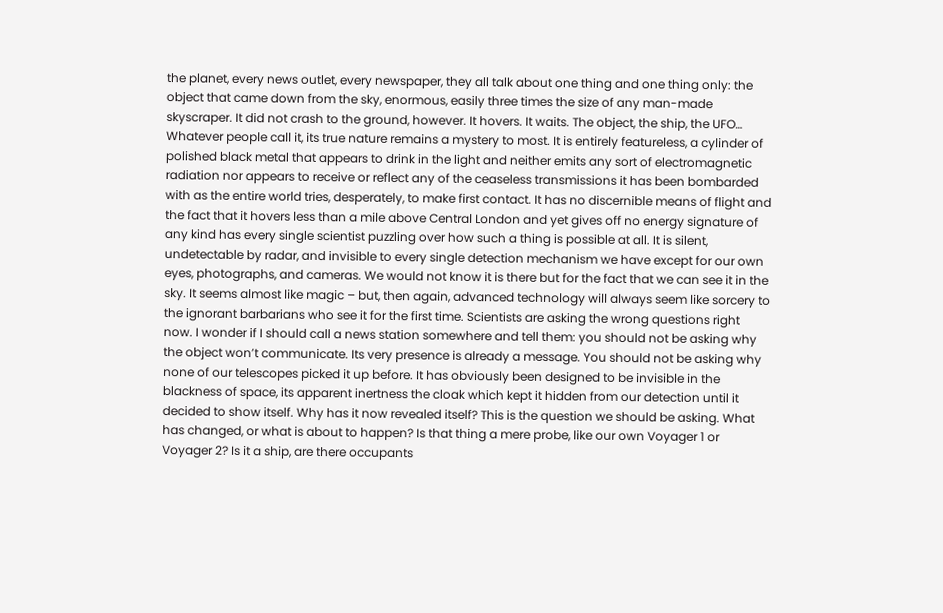the planet, every news outlet, every newspaper, they all talk about one thing and one thing only: the object that came down from the sky, enormous, easily three times the size of any man-made skyscraper. It did not crash to the ground, however. It hovers. It waits. The object, the ship, the UFO… Whatever people call it, its true nature remains a mystery to most. It is entirely featureless, a cylinder of polished black metal that appears to drink in the light and neither emits any sort of electromagnetic radiation nor appears to receive or reflect any of the ceaseless transmissions it has been bombarded with as the entire world tries, desperately, to make first contact. It has no discernible means of flight and the fact that it hovers less than a mile above Central London and yet gives off no energy signature of any kind has every single scientist puzzling over how such a thing is possible at all. It is silent, undetectable by radar, and invisible to every single detection mechanism we have except for our own eyes, photographs, and cameras. We would not know it is there but for the fact that we can see it in the sky. It seems almost like magic – but, then again, advanced technology will always seem like sorcery to the ignorant barbarians who see it for the first time. Scientists are asking the wrong questions right now. I wonder if I should call a news station somewhere and tell them: you should not be asking why the object won’t communicate. Its very presence is already a message. You should not be asking why none of our telescopes picked it up before. It has obviously been designed to be invisible in the blackness of space, its apparent inertness the cloak which kept it hidden from our detection until it decided to show itself. Why has it now revealed itself? This is the question we should be asking. What has changed, or what is about to happen? Is that thing a mere probe, like our own Voyager 1 or Voyager 2? Is it a ship, are there occupants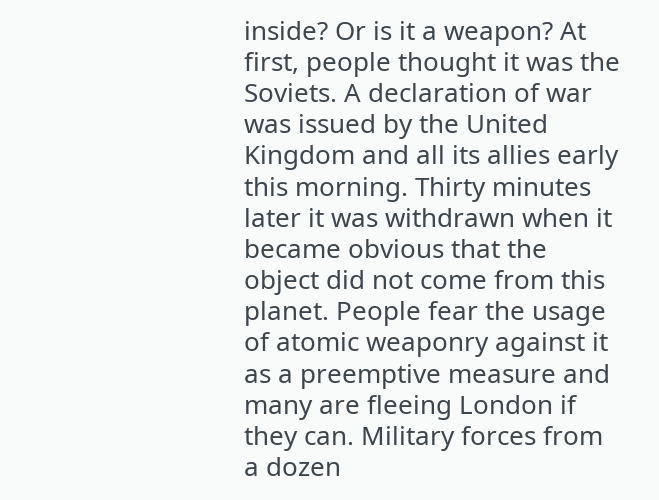inside? Or is it a weapon? At first, people thought it was the Soviets. A declaration of war was issued by the United Kingdom and all its allies early this morning. Thirty minutes later it was withdrawn when it became obvious that the object did not come from this planet. People fear the usage of atomic weaponry against it as a preemptive measure and many are fleeing London if they can. Military forces from a dozen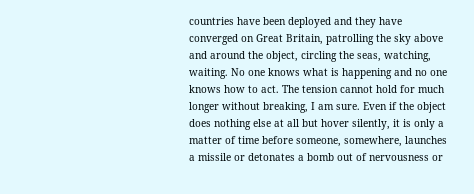countries have been deployed and they have converged on Great Britain, patrolling the sky above and around the object, circling the seas, watching, waiting. No one knows what is happening and no one knows how to act. The tension cannot hold for much longer without breaking, I am sure. Even if the object does nothing else at all but hover silently, it is only a matter of time before someone, somewhere, launches a missile or detonates a bomb out of nervousness or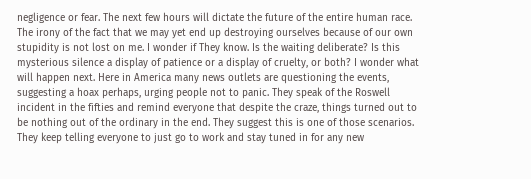negligence or fear. The next few hours will dictate the future of the entire human race. The irony of the fact that we may yet end up destroying ourselves because of our own stupidity is not lost on me. I wonder if They know. Is the waiting deliberate? Is this mysterious silence a display of patience or a display of cruelty, or both? I wonder what will happen next. Here in America many news outlets are questioning the events, suggesting a hoax perhaps, urging people not to panic. They speak of the Roswell incident in the fifties and remind everyone that despite the craze, things turned out to be nothing out of the ordinary in the end. They suggest this is one of those scenarios. They keep telling everyone to just go to work and stay tuned in for any new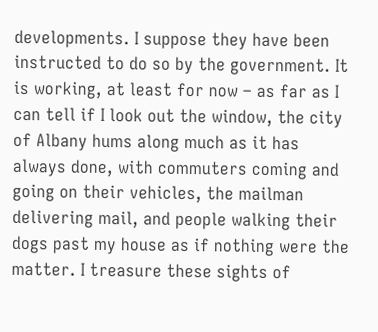developments. I suppose they have been instructed to do so by the government. It is working, at least for now – as far as I can tell if I look out the window, the city of Albany hums along much as it has always done, with commuters coming and going on their vehicles, the mailman delivering mail, and people walking their dogs past my house as if nothing were the matter. I treasure these sights of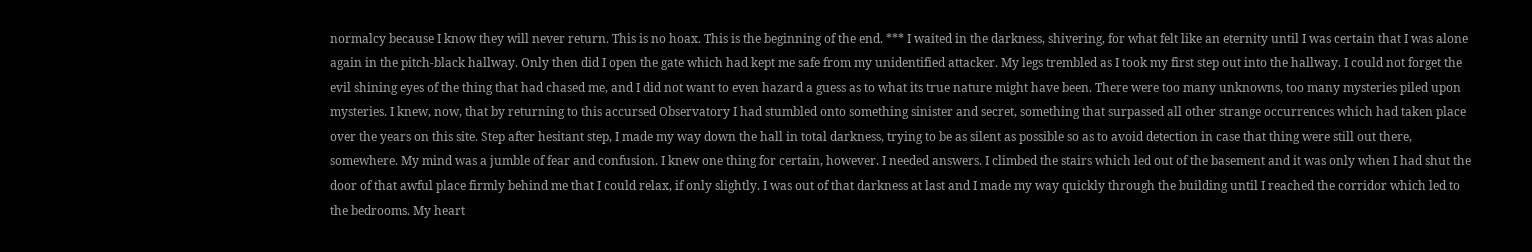normalcy because I know they will never return. This is no hoax. This is the beginning of the end. *** I waited in the darkness, shivering, for what felt like an eternity until I was certain that I was alone again in the pitch-black hallway. Only then did I open the gate which had kept me safe from my unidentified attacker. My legs trembled as I took my first step out into the hallway. I could not forget the evil shining eyes of the thing that had chased me, and I did not want to even hazard a guess as to what its true nature might have been. There were too many unknowns, too many mysteries piled upon mysteries. I knew, now, that by returning to this accursed Observatory I had stumbled onto something sinister and secret, something that surpassed all other strange occurrences which had taken place over the years on this site. Step after hesitant step, I made my way down the hall in total darkness, trying to be as silent as possible so as to avoid detection in case that thing were still out there, somewhere. My mind was a jumble of fear and confusion. I knew one thing for certain, however. I needed answers. I climbed the stairs which led out of the basement and it was only when I had shut the door of that awful place firmly behind me that I could relax, if only slightly. I was out of that darkness at last and I made my way quickly through the building until I reached the corridor which led to the bedrooms. My heart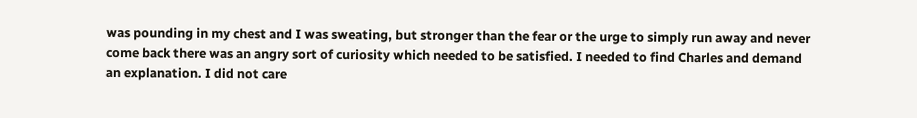was pounding in my chest and I was sweating, but stronger than the fear or the urge to simply run away and never come back there was an angry sort of curiosity which needed to be satisfied. I needed to find Charles and demand an explanation. I did not care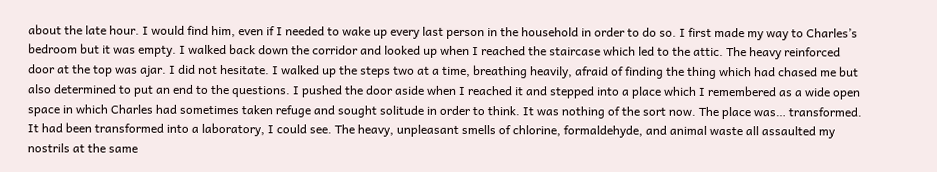about the late hour. I would find him, even if I needed to wake up every last person in the household in order to do so. I first made my way to Charles’s bedroom but it was empty. I walked back down the corridor and looked up when I reached the staircase which led to the attic. The heavy reinforced door at the top was ajar. I did not hesitate. I walked up the steps two at a time, breathing heavily, afraid of finding the thing which had chased me but also determined to put an end to the questions. I pushed the door aside when I reached it and stepped into a place which I remembered as a wide open space in which Charles had sometimes taken refuge and sought solitude in order to think. It was nothing of the sort now. The place was… transformed. It had been transformed into a laboratory, I could see. The heavy, unpleasant smells of chlorine, formaldehyde, and animal waste all assaulted my nostrils at the same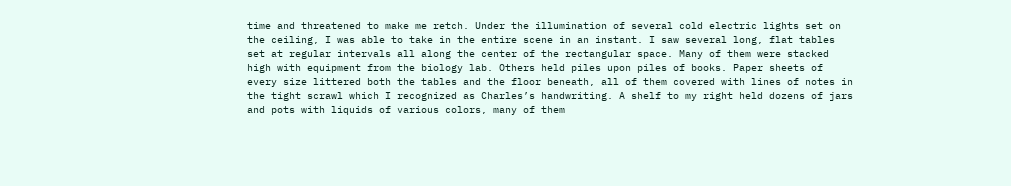time and threatened to make me retch. Under the illumination of several cold electric lights set on the ceiling, I was able to take in the entire scene in an instant. I saw several long, flat tables set at regular intervals all along the center of the rectangular space. Many of them were stacked high with equipment from the biology lab. Others held piles upon piles of books. Paper sheets of every size littered both the tables and the floor beneath, all of them covered with lines of notes in the tight scrawl which I recognized as Charles’s handwriting. A shelf to my right held dozens of jars and pots with liquids of various colors, many of them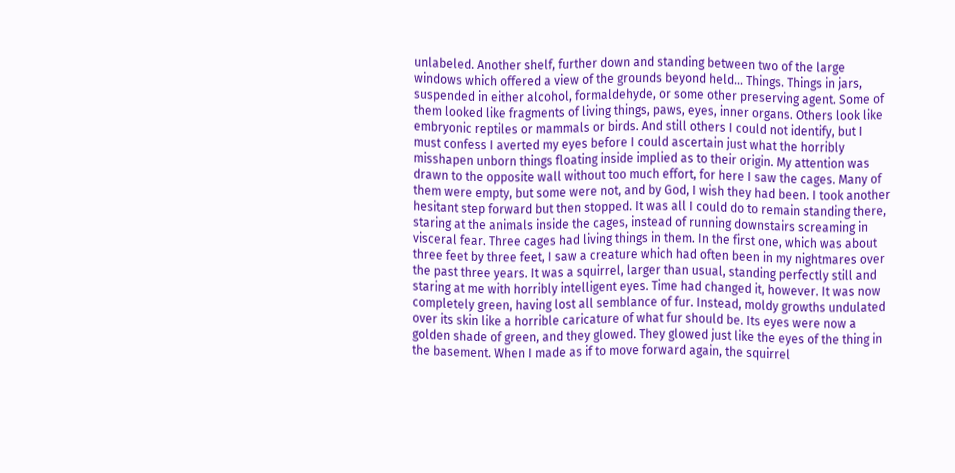unlabeled. Another shelf, further down and standing between two of the large windows which offered a view of the grounds beyond held… Things. Things in jars, suspended in either alcohol, formaldehyde, or some other preserving agent. Some of them looked like fragments of living things, paws, eyes, inner organs. Others look like embryonic reptiles or mammals or birds. And still others I could not identify, but I must confess I averted my eyes before I could ascertain just what the horribly misshapen unborn things floating inside implied as to their origin. My attention was drawn to the opposite wall without too much effort, for here I saw the cages. Many of them were empty, but some were not, and by God, I wish they had been. I took another hesitant step forward but then stopped. It was all I could do to remain standing there, staring at the animals inside the cages, instead of running downstairs screaming in visceral fear. Three cages had living things in them. In the first one, which was about three feet by three feet, I saw a creature which had often been in my nightmares over the past three years. It was a squirrel, larger than usual, standing perfectly still and staring at me with horribly intelligent eyes. Time had changed it, however. It was now completely green, having lost all semblance of fur. Instead, moldy growths undulated over its skin like a horrible caricature of what fur should be. Its eyes were now a golden shade of green, and they glowed. They glowed just like the eyes of the thing in the basement. When I made as if to move forward again, the squirrel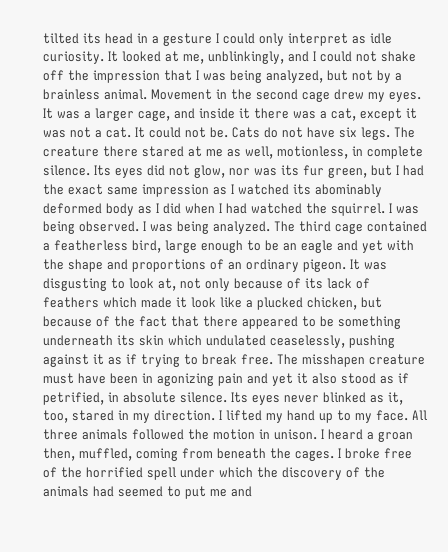tilted its head in a gesture I could only interpret as idle curiosity. It looked at me, unblinkingly, and I could not shake off the impression that I was being analyzed, but not by a brainless animal. Movement in the second cage drew my eyes. It was a larger cage, and inside it there was a cat, except it was not a cat. It could not be. Cats do not have six legs. The creature there stared at me as well, motionless, in complete silence. Its eyes did not glow, nor was its fur green, but I had the exact same impression as I watched its abominably deformed body as I did when I had watched the squirrel. I was being observed. I was being analyzed. The third cage contained a featherless bird, large enough to be an eagle and yet with the shape and proportions of an ordinary pigeon. It was disgusting to look at, not only because of its lack of feathers which made it look like a plucked chicken, but because of the fact that there appeared to be something underneath its skin which undulated ceaselessly, pushing against it as if trying to break free. The misshapen creature must have been in agonizing pain and yet it also stood as if petrified, in absolute silence. Its eyes never blinked as it, too, stared in my direction. I lifted my hand up to my face. All three animals followed the motion in unison. I heard a groan then, muffled, coming from beneath the cages. I broke free of the horrified spell under which the discovery of the animals had seemed to put me and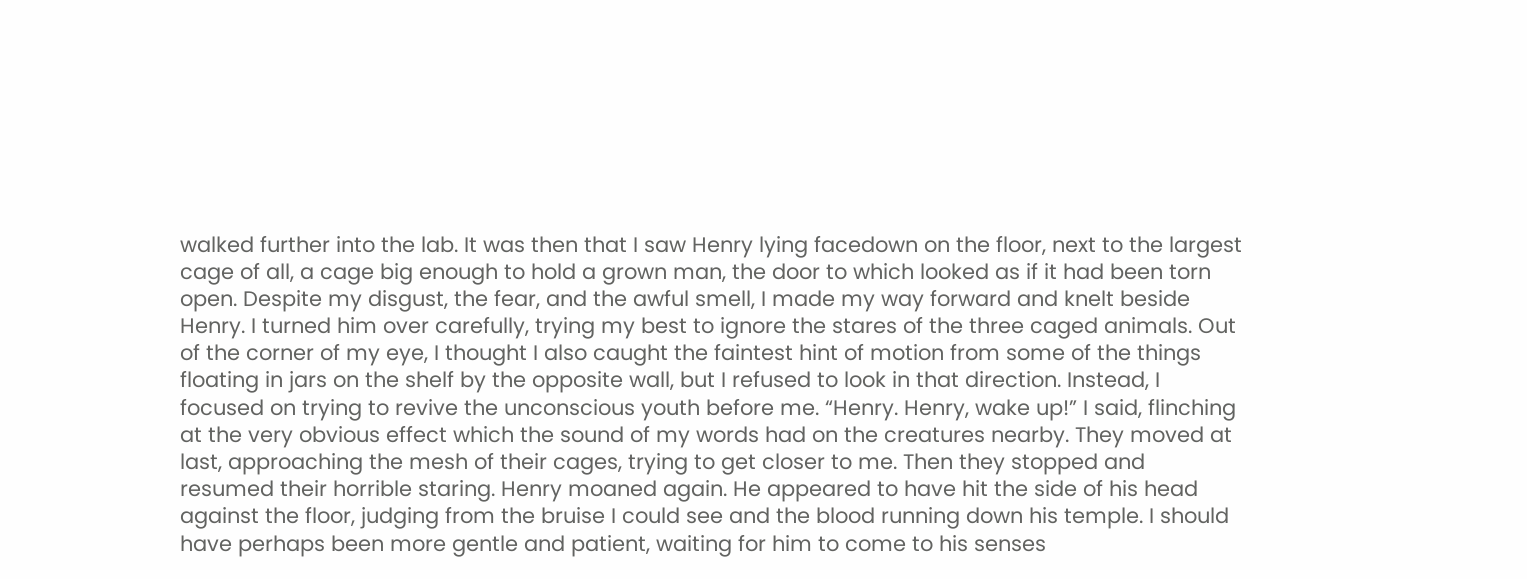walked further into the lab. It was then that I saw Henry lying facedown on the floor, next to the largest cage of all, a cage big enough to hold a grown man, the door to which looked as if it had been torn open. Despite my disgust, the fear, and the awful smell, I made my way forward and knelt beside Henry. I turned him over carefully, trying my best to ignore the stares of the three caged animals. Out of the corner of my eye, I thought I also caught the faintest hint of motion from some of the things floating in jars on the shelf by the opposite wall, but I refused to look in that direction. Instead, I focused on trying to revive the unconscious youth before me. “Henry. Henry, wake up!” I said, flinching at the very obvious effect which the sound of my words had on the creatures nearby. They moved at last, approaching the mesh of their cages, trying to get closer to me. Then they stopped and resumed their horrible staring. Henry moaned again. He appeared to have hit the side of his head against the floor, judging from the bruise I could see and the blood running down his temple. I should have perhaps been more gentle and patient, waiting for him to come to his senses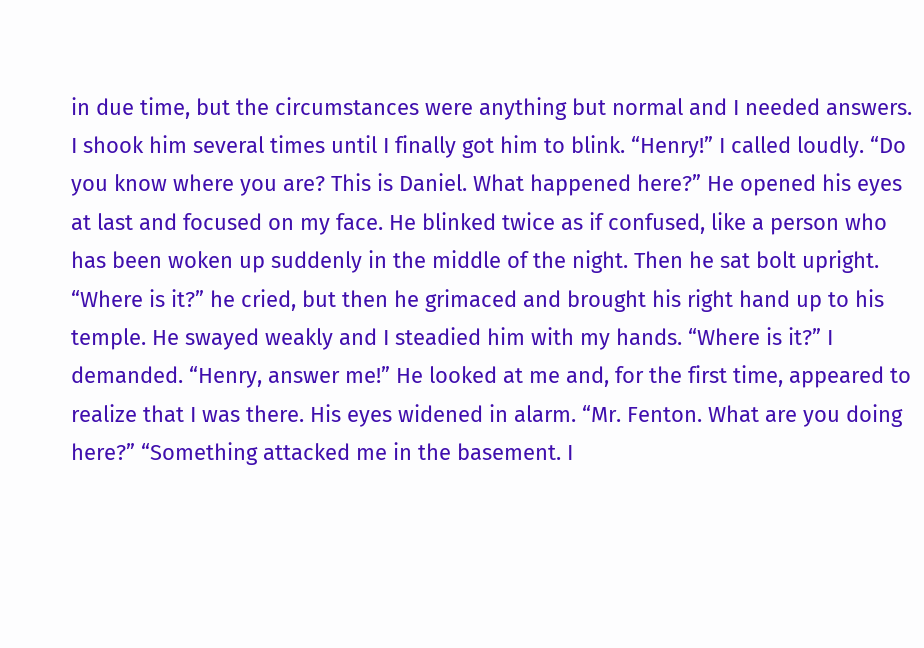in due time, but the circumstances were anything but normal and I needed answers. I shook him several times until I finally got him to blink. “Henry!” I called loudly. “Do you know where you are? This is Daniel. What happened here?” He opened his eyes at last and focused on my face. He blinked twice as if confused, like a person who has been woken up suddenly in the middle of the night. Then he sat bolt upright. “Where is it?” he cried, but then he grimaced and brought his right hand up to his temple. He swayed weakly and I steadied him with my hands. “Where is it?” I demanded. “Henry, answer me!” He looked at me and, for the first time, appeared to realize that I was there. His eyes widened in alarm. “Mr. Fenton. What are you doing here?” “Something attacked me in the basement. I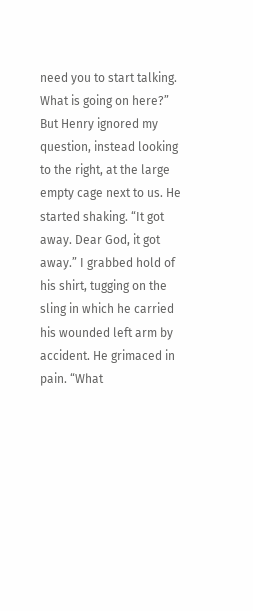need you to start talking. What is going on here?” But Henry ignored my question, instead looking to the right, at the large empty cage next to us. He started shaking. “It got away. Dear God, it got away.” I grabbed hold of his shirt, tugging on the sling in which he carried his wounded left arm by accident. He grimaced in pain. “What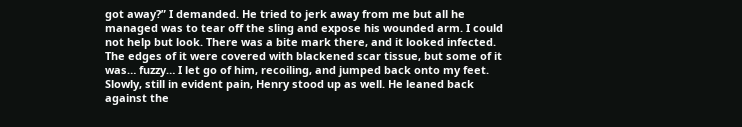got away?” I demanded. He tried to jerk away from me but all he managed was to tear off the sling and expose his wounded arm. I could not help but look. There was a bite mark there, and it looked infected. The edges of it were covered with blackened scar tissue, but some of it was… fuzzy… I let go of him, recoiling, and jumped back onto my feet. Slowly, still in evident pain, Henry stood up as well. He leaned back against the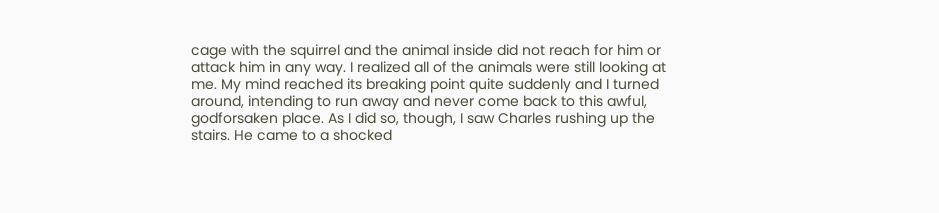cage with the squirrel and the animal inside did not reach for him or attack him in any way. I realized all of the animals were still looking at me. My mind reached its breaking point quite suddenly and I turned around, intending to run away and never come back to this awful, godforsaken place. As I did so, though, I saw Charles rushing up the stairs. He came to a shocked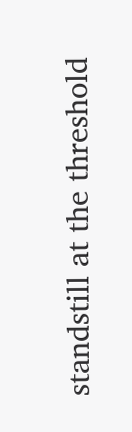standstill at the threshold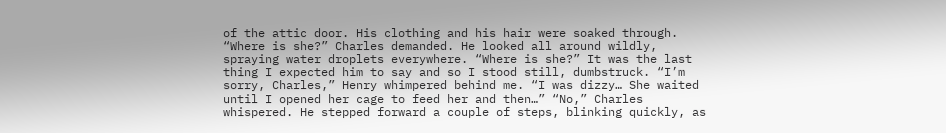of the attic door. His clothing and his hair were soaked through. “Where is she?” Charles demanded. He looked all around wildly, spraying water droplets everywhere. “Where is she?” It was the last thing I expected him to say and so I stood still, dumbstruck. “I’m sorry, Charles,” Henry whimpered behind me. “I was dizzy… She waited until I opened her cage to feed her and then…” “No,” Charles whispered. He stepped forward a couple of steps, blinking quickly, as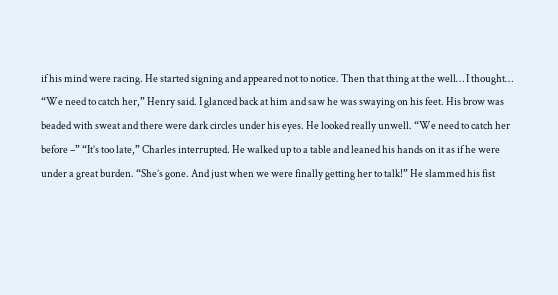if his mind were racing. He started signing and appeared not to notice. Then that thing at the well… I thought… “We need to catch her,” Henry said. I glanced back at him and saw he was swaying on his feet. His brow was beaded with sweat and there were dark circles under his eyes. He looked really unwell. “We need to catch her before –” “It’s too late,” Charles interrupted. He walked up to a table and leaned his hands on it as if he were under a great burden. “She’s gone. And just when we were finally getting her to talk!” He slammed his fist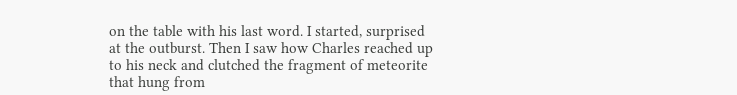on the table with his last word. I started, surprised at the outburst. Then I saw how Charles reached up to his neck and clutched the fragment of meteorite that hung from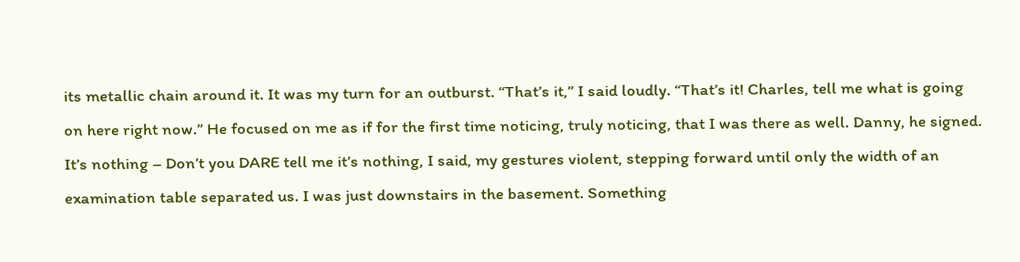its metallic chain around it. It was my turn for an outburst. “That’s it,” I said loudly. “That’s it! Charles, tell me what is going on here right now.” He focused on me as if for the first time noticing, truly noticing, that I was there as well. Danny, he signed. It’s nothing – Don’t you DARE tell me it’s nothing, I said, my gestures violent, stepping forward until only the width of an examination table separated us. I was just downstairs in the basement. Something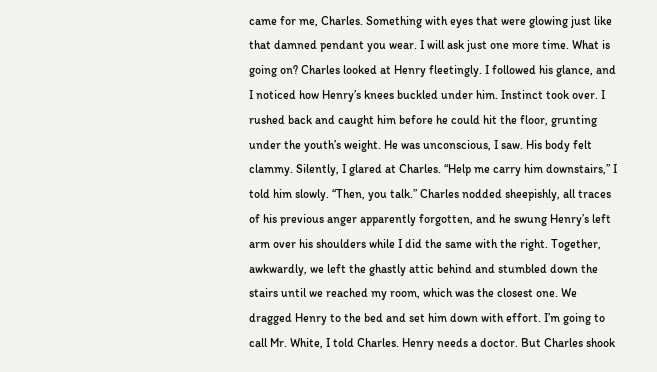came for me, Charles. Something with eyes that were glowing just like that damned pendant you wear. I will ask just one more time. What is going on? Charles looked at Henry fleetingly. I followed his glance, and I noticed how Henry’s knees buckled under him. Instinct took over. I rushed back and caught him before he could hit the floor, grunting under the youth’s weight. He was unconscious, I saw. His body felt clammy. Silently, I glared at Charles. “Help me carry him downstairs,” I told him slowly. “Then, you talk.” Charles nodded sheepishly, all traces of his previous anger apparently forgotten, and he swung Henry’s left arm over his shoulders while I did the same with the right. Together, awkwardly, we left the ghastly attic behind and stumbled down the stairs until we reached my room, which was the closest one. We dragged Henry to the bed and set him down with effort. I’m going to call Mr. White, I told Charles. Henry needs a doctor. But Charles shook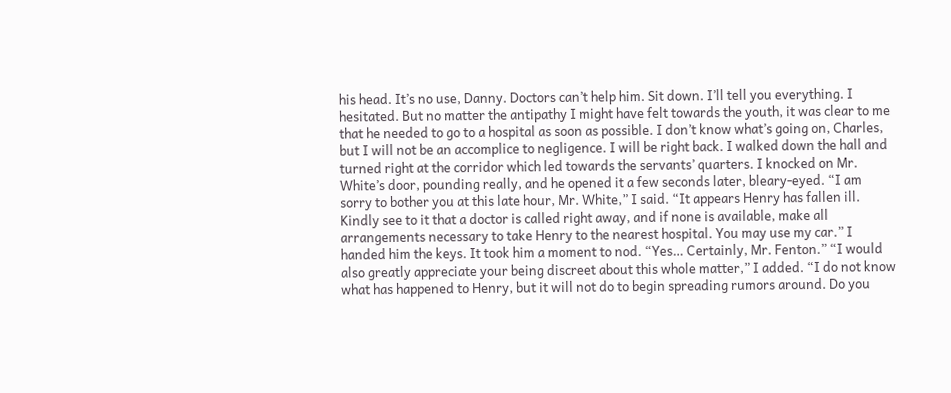his head. It’s no use, Danny. Doctors can’t help him. Sit down. I’ll tell you everything. I hesitated. But no matter the antipathy I might have felt towards the youth, it was clear to me that he needed to go to a hospital as soon as possible. I don’t know what’s going on, Charles, but I will not be an accomplice to negligence. I will be right back. I walked down the hall and turned right at the corridor which led towards the servants’ quarters. I knocked on Mr. White’s door, pounding really, and he opened it a few seconds later, bleary-eyed. “I am sorry to bother you at this late hour, Mr. White,” I said. “It appears Henry has fallen ill. Kindly see to it that a doctor is called right away, and if none is available, make all arrangements necessary to take Henry to the nearest hospital. You may use my car.” I handed him the keys. It took him a moment to nod. “Yes… Certainly, Mr. Fenton.” “I would also greatly appreciate your being discreet about this whole matter,” I added. “I do not know what has happened to Henry, but it will not do to begin spreading rumors around. Do you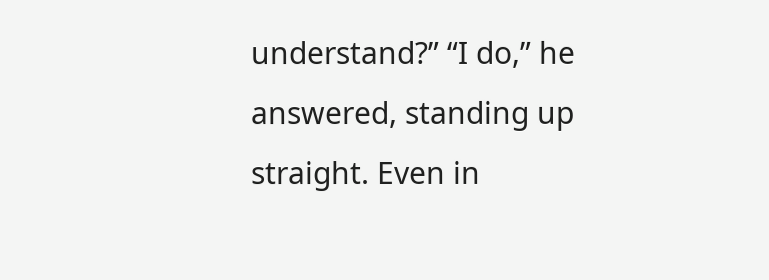understand?” “I do,” he answered, standing up straight. Even in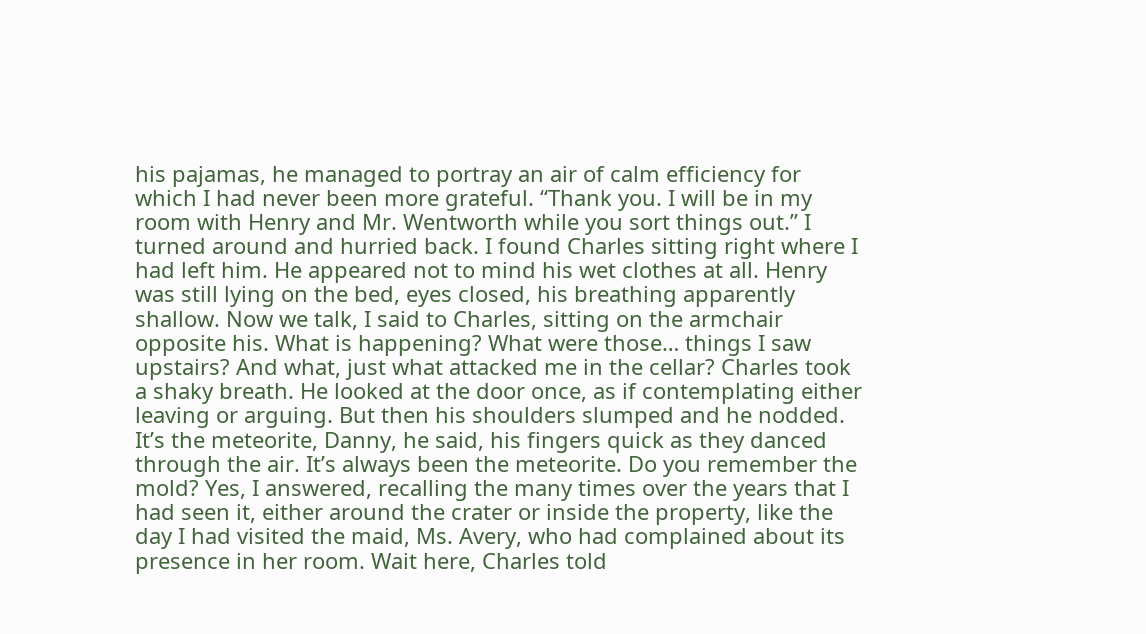his pajamas, he managed to portray an air of calm efficiency for which I had never been more grateful. “Thank you. I will be in my room with Henry and Mr. Wentworth while you sort things out.” I turned around and hurried back. I found Charles sitting right where I had left him. He appeared not to mind his wet clothes at all. Henry was still lying on the bed, eyes closed, his breathing apparently shallow. Now we talk, I said to Charles, sitting on the armchair opposite his. What is happening? What were those… things I saw upstairs? And what, just what attacked me in the cellar? Charles took a shaky breath. He looked at the door once, as if contemplating either leaving or arguing. But then his shoulders slumped and he nodded. It’s the meteorite, Danny, he said, his fingers quick as they danced through the air. It’s always been the meteorite. Do you remember the mold? Yes, I answered, recalling the many times over the years that I had seen it, either around the crater or inside the property, like the day I had visited the maid, Ms. Avery, who had complained about its presence in her room. Wait here, Charles told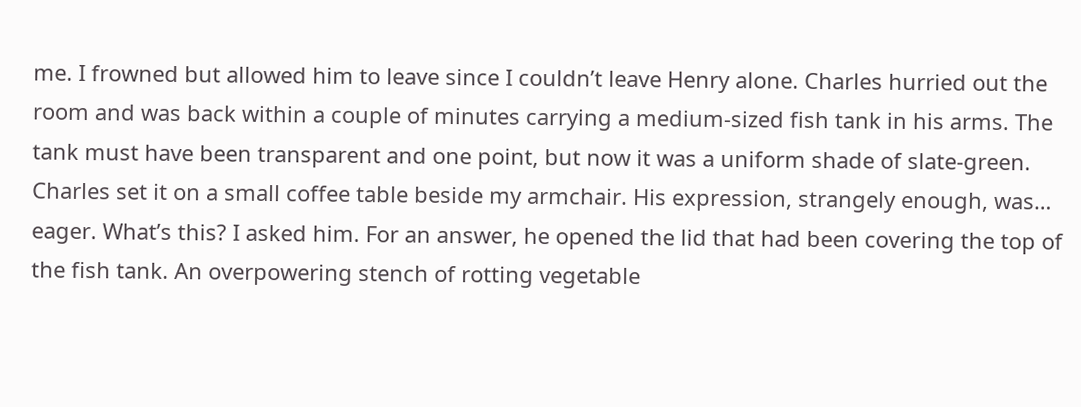me. I frowned but allowed him to leave since I couldn’t leave Henry alone. Charles hurried out the room and was back within a couple of minutes carrying a medium-sized fish tank in his arms. The tank must have been transparent and one point, but now it was a uniform shade of slate-green. Charles set it on a small coffee table beside my armchair. His expression, strangely enough, was… eager. What’s this? I asked him. For an answer, he opened the lid that had been covering the top of the fish tank. An overpowering stench of rotting vegetable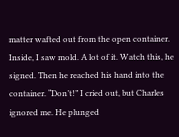matter wafted out from the open container. Inside, I saw mold. A lot of it. Watch this, he signed. Then he reached his hand into the container. “Don’t!” I cried out, but Charles ignored me. He plunged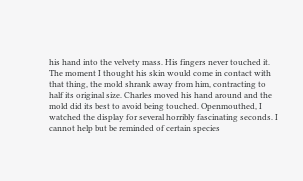his hand into the velvety mass. His fingers never touched it. The moment I thought his skin would come in contact with that thing, the mold shrank away from him, contracting to half its original size. Charles moved his hand around and the mold did its best to avoid being touched. Openmouthed, I watched the display for several horribly fascinating seconds. I cannot help but be reminded of certain species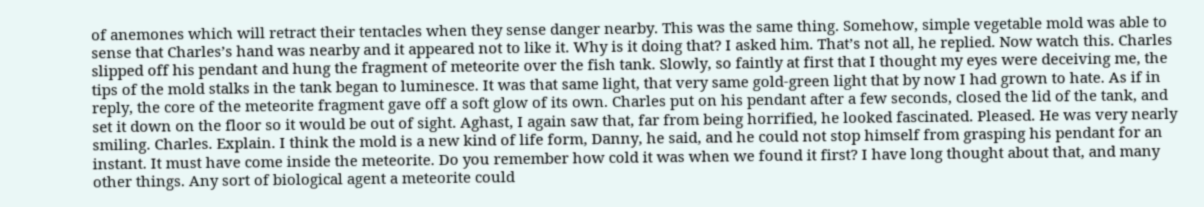of anemones which will retract their tentacles when they sense danger nearby. This was the same thing. Somehow, simple vegetable mold was able to sense that Charles’s hand was nearby and it appeared not to like it. Why is it doing that? I asked him. That’s not all, he replied. Now watch this. Charles slipped off his pendant and hung the fragment of meteorite over the fish tank. Slowly, so faintly at first that I thought my eyes were deceiving me, the tips of the mold stalks in the tank began to luminesce. It was that same light, that very same gold-green light that by now I had grown to hate. As if in reply, the core of the meteorite fragment gave off a soft glow of its own. Charles put on his pendant after a few seconds, closed the lid of the tank, and set it down on the floor so it would be out of sight. Aghast, I again saw that, far from being horrified, he looked fascinated. Pleased. He was very nearly smiling. Charles. Explain. I think the mold is a new kind of life form, Danny, he said, and he could not stop himself from grasping his pendant for an instant. It must have come inside the meteorite. Do you remember how cold it was when we found it first? I have long thought about that, and many other things. Any sort of biological agent a meteorite could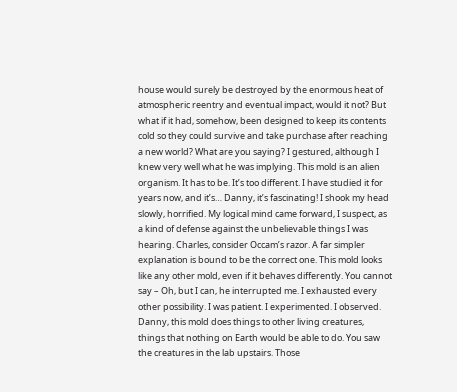house would surely be destroyed by the enormous heat of atmospheric reentry and eventual impact, would it not? But what if it had, somehow, been designed to keep its contents cold so they could survive and take purchase after reaching a new world? What are you saying? I gestured, although I knew very well what he was implying. This mold is an alien organism. It has to be. It’s too different. I have studied it for years now, and it’s… Danny, it’s fascinating! I shook my head slowly, horrified. My logical mind came forward, I suspect, as a kind of defense against the unbelievable things I was hearing. Charles, consider Occam’s razor. A far simpler explanation is bound to be the correct one. This mold looks like any other mold, even if it behaves differently. You cannot say – Oh, but I can, he interrupted me. I exhausted every other possibility. I was patient. I experimented. I observed. Danny, this mold does things to other living creatures, things that nothing on Earth would be able to do. You saw the creatures in the lab upstairs. Those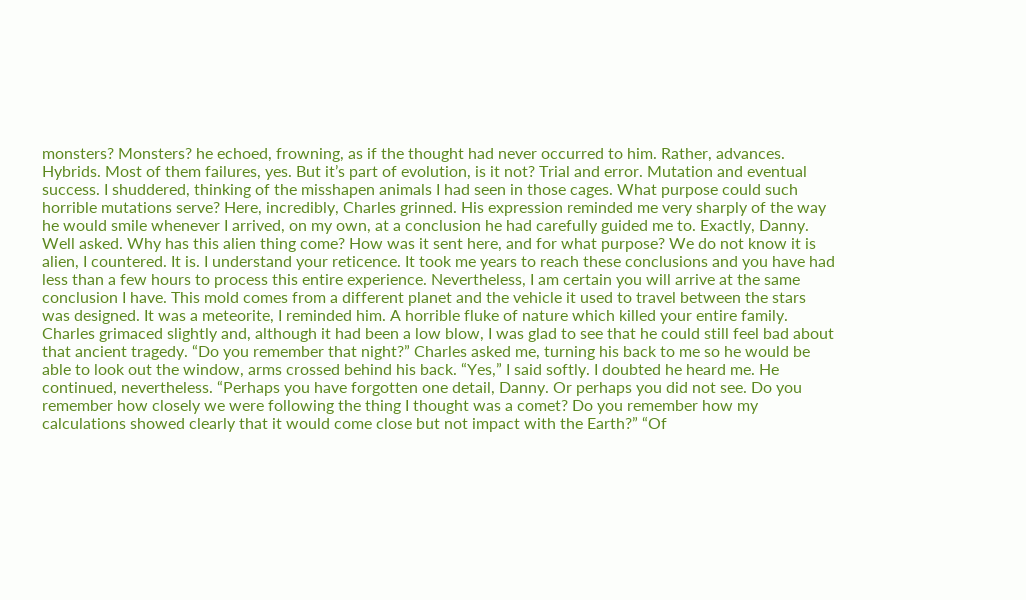monsters? Monsters? he echoed, frowning, as if the thought had never occurred to him. Rather, advances. Hybrids. Most of them failures, yes. But it’s part of evolution, is it not? Trial and error. Mutation and eventual success. I shuddered, thinking of the misshapen animals I had seen in those cages. What purpose could such horrible mutations serve? Here, incredibly, Charles grinned. His expression reminded me very sharply of the way he would smile whenever I arrived, on my own, at a conclusion he had carefully guided me to. Exactly, Danny. Well asked. Why has this alien thing come? How was it sent here, and for what purpose? We do not know it is alien, I countered. It is. I understand your reticence. It took me years to reach these conclusions and you have had less than a few hours to process this entire experience. Nevertheless, I am certain you will arrive at the same conclusion I have. This mold comes from a different planet and the vehicle it used to travel between the stars was designed. It was a meteorite, I reminded him. A horrible fluke of nature which killed your entire family. Charles grimaced slightly and, although it had been a low blow, I was glad to see that he could still feel bad about that ancient tragedy. “Do you remember that night?” Charles asked me, turning his back to me so he would be able to look out the window, arms crossed behind his back. “Yes,” I said softly. I doubted he heard me. He continued, nevertheless. “Perhaps you have forgotten one detail, Danny. Or perhaps you did not see. Do you remember how closely we were following the thing I thought was a comet? Do you remember how my calculations showed clearly that it would come close but not impact with the Earth?” “Of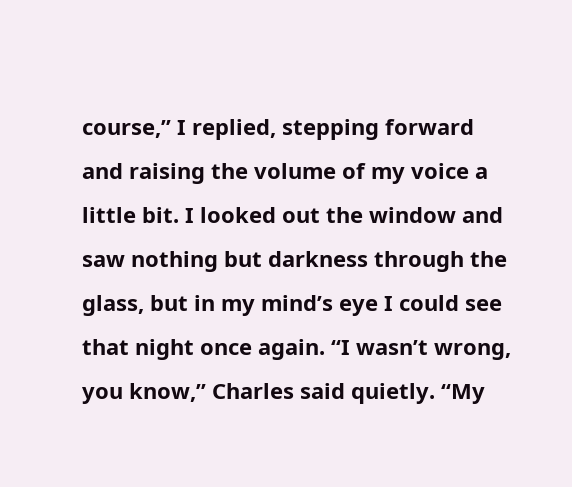course,” I replied, stepping forward and raising the volume of my voice a little bit. I looked out the window and saw nothing but darkness through the glass, but in my mind’s eye I could see that night once again. “I wasn’t wrong, you know,” Charles said quietly. “My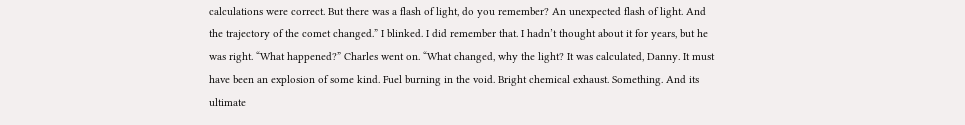calculations were correct. But there was a flash of light, do you remember? An unexpected flash of light. And the trajectory of the comet changed.” I blinked. I did remember that. I hadn’t thought about it for years, but he was right. “What happened?” Charles went on. “What changed, why the light? It was calculated, Danny. It must have been an explosion of some kind. Fuel burning in the void. Bright chemical exhaust. Something. And its ultimate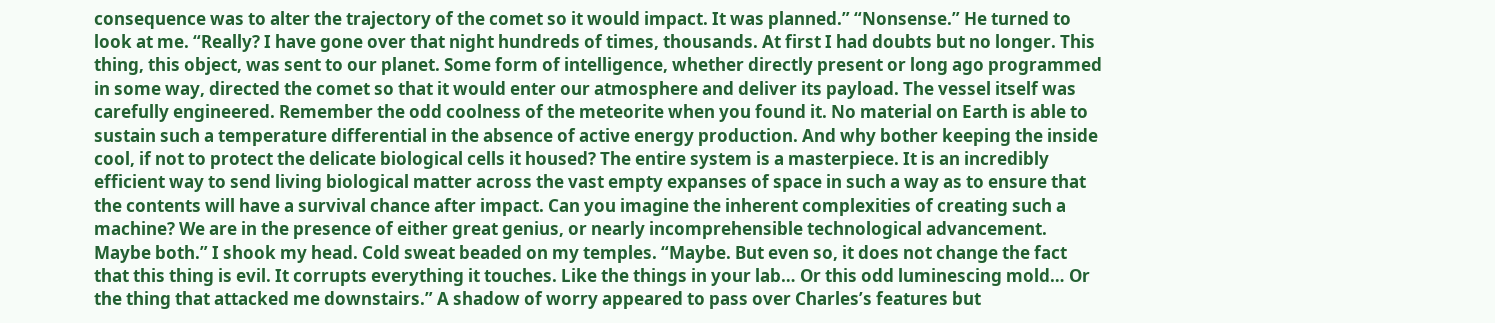consequence was to alter the trajectory of the comet so it would impact. It was planned.” “Nonsense.” He turned to look at me. “Really? I have gone over that night hundreds of times, thousands. At first I had doubts but no longer. This thing, this object, was sent to our planet. Some form of intelligence, whether directly present or long ago programmed in some way, directed the comet so that it would enter our atmosphere and deliver its payload. The vessel itself was carefully engineered. Remember the odd coolness of the meteorite when you found it. No material on Earth is able to sustain such a temperature differential in the absence of active energy production. And why bother keeping the inside cool, if not to protect the delicate biological cells it housed? The entire system is a masterpiece. It is an incredibly efficient way to send living biological matter across the vast empty expanses of space in such a way as to ensure that the contents will have a survival chance after impact. Can you imagine the inherent complexities of creating such a machine? We are in the presence of either great genius, or nearly incomprehensible technological advancement. Maybe both.” I shook my head. Cold sweat beaded on my temples. “Maybe. But even so, it does not change the fact that this thing is evil. It corrupts everything it touches. Like the things in your lab… Or this odd luminescing mold… Or the thing that attacked me downstairs.” A shadow of worry appeared to pass over Charles’s features but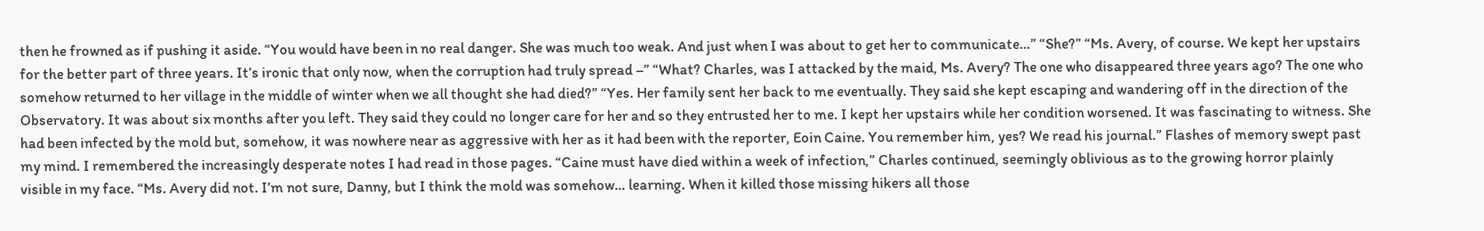then he frowned as if pushing it aside. “You would have been in no real danger. She was much too weak. And just when I was about to get her to communicate…” “She?” “Ms. Avery, of course. We kept her upstairs for the better part of three years. It’s ironic that only now, when the corruption had truly spread –” “What? Charles, was I attacked by the maid, Ms. Avery? The one who disappeared three years ago? The one who somehow returned to her village in the middle of winter when we all thought she had died?” “Yes. Her family sent her back to me eventually. They said she kept escaping and wandering off in the direction of the Observatory. It was about six months after you left. They said they could no longer care for her and so they entrusted her to me. I kept her upstairs while her condition worsened. It was fascinating to witness. She had been infected by the mold but, somehow, it was nowhere near as aggressive with her as it had been with the reporter, Eoin Caine. You remember him, yes? We read his journal.” Flashes of memory swept past my mind. I remembered the increasingly desperate notes I had read in those pages. “Caine must have died within a week of infection,” Charles continued, seemingly oblivious as to the growing horror plainly visible in my face. “Ms. Avery did not. I’m not sure, Danny, but I think the mold was somehow… learning. When it killed those missing hikers all those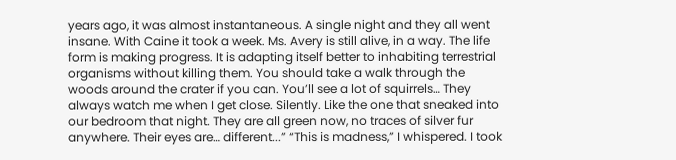years ago, it was almost instantaneous. A single night and they all went insane. With Caine it took a week. Ms. Avery is still alive, in a way. The life form is making progress. It is adapting itself better to inhabiting terrestrial organisms without killing them. You should take a walk through the woods around the crater if you can. You’ll see a lot of squirrels… They always watch me when I get close. Silently. Like the one that sneaked into our bedroom that night. They are all green now, no traces of silver fur anywhere. Their eyes are… different...” “This is madness,” I whispered. I took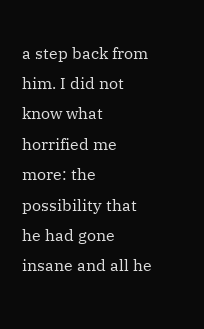a step back from him. I did not know what horrified me more: the possibility that he had gone insane and all he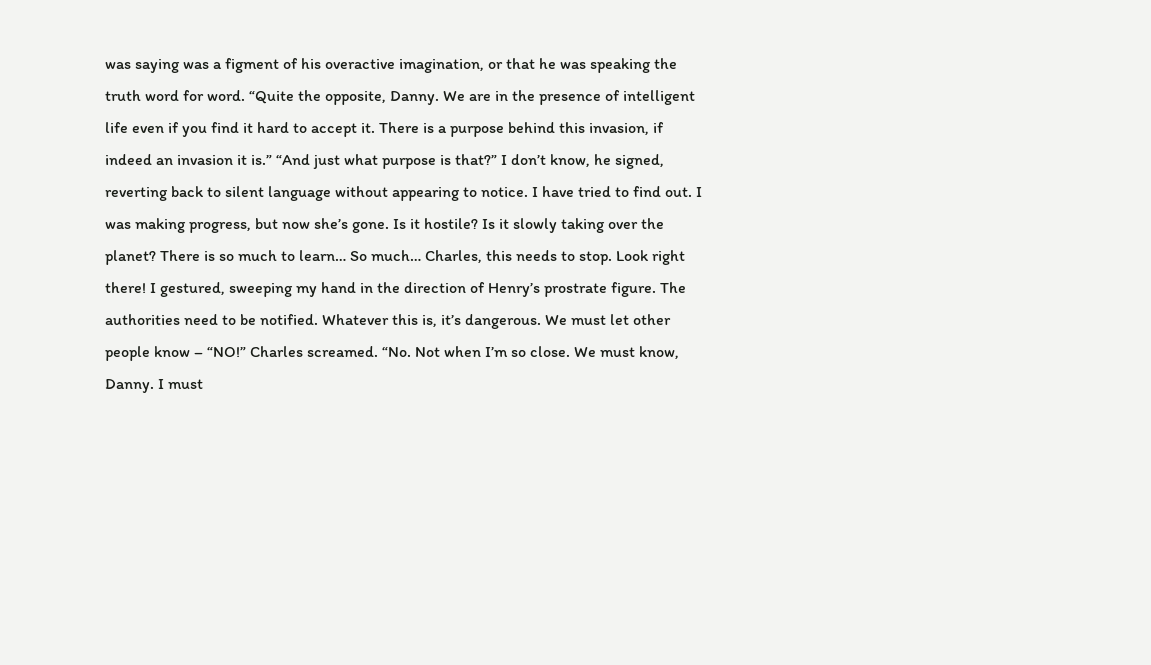was saying was a figment of his overactive imagination, or that he was speaking the truth word for word. “Quite the opposite, Danny. We are in the presence of intelligent life even if you find it hard to accept it. There is a purpose behind this invasion, if indeed an invasion it is.” “And just what purpose is that?” I don’t know, he signed, reverting back to silent language without appearing to notice. I have tried to find out. I was making progress, but now she’s gone. Is it hostile? Is it slowly taking over the planet? There is so much to learn… So much… Charles, this needs to stop. Look right there! I gestured, sweeping my hand in the direction of Henry’s prostrate figure. The authorities need to be notified. Whatever this is, it’s dangerous. We must let other people know – “NO!” Charles screamed. “No. Not when I’m so close. We must know, Danny. I must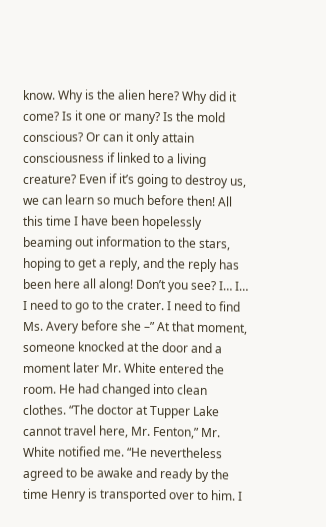know. Why is the alien here? Why did it come? Is it one or many? Is the mold conscious? Or can it only attain consciousness if linked to a living creature? Even if it’s going to destroy us, we can learn so much before then! All this time I have been hopelessly beaming out information to the stars, hoping to get a reply, and the reply has been here all along! Don’t you see? I… I… I need to go to the crater. I need to find Ms. Avery before she –” At that moment, someone knocked at the door and a moment later Mr. White entered the room. He had changed into clean clothes. “The doctor at Tupper Lake cannot travel here, Mr. Fenton,” Mr. White notified me. “He nevertheless agreed to be awake and ready by the time Henry is transported over to him. I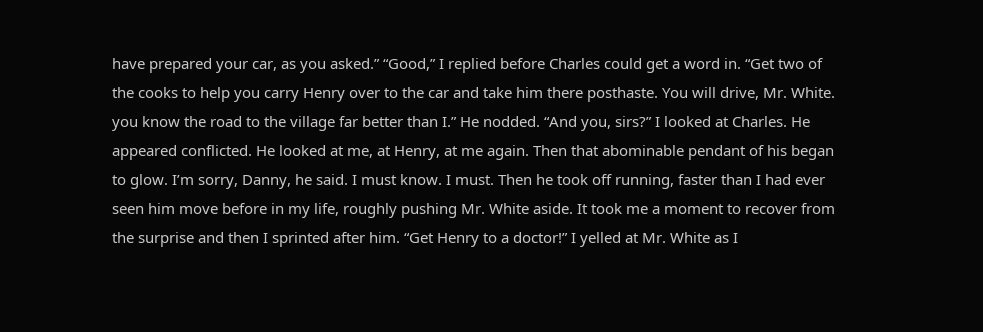have prepared your car, as you asked.” “Good,” I replied before Charles could get a word in. “Get two of the cooks to help you carry Henry over to the car and take him there posthaste. You will drive, Mr. White. you know the road to the village far better than I.” He nodded. “And you, sirs?” I looked at Charles. He appeared conflicted. He looked at me, at Henry, at me again. Then that abominable pendant of his began to glow. I’m sorry, Danny, he said. I must know. I must. Then he took off running, faster than I had ever seen him move before in my life, roughly pushing Mr. White aside. It took me a moment to recover from the surprise and then I sprinted after him. “Get Henry to a doctor!” I yelled at Mr. White as I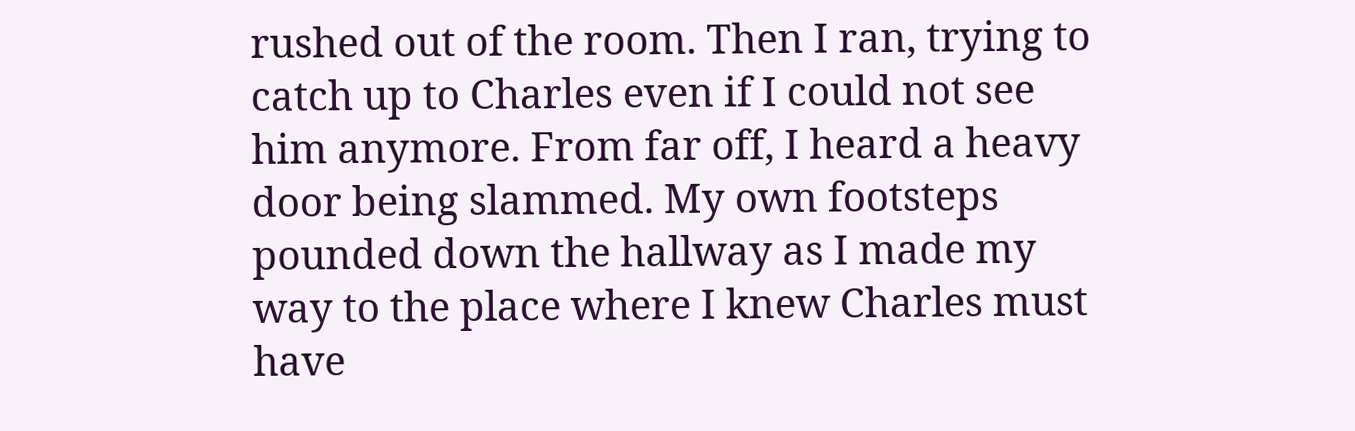rushed out of the room. Then I ran, trying to catch up to Charles even if I could not see him anymore. From far off, I heard a heavy door being slammed. My own footsteps pounded down the hallway as I made my way to the place where I knew Charles must have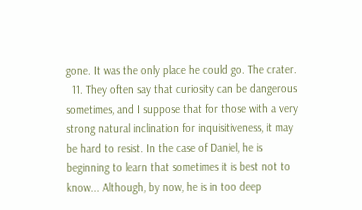gone. It was the only place he could go. The crater.
  11. They often say that curiosity can be dangerous sometimes, and I suppose that for those with a very strong natural inclination for inquisitiveness, it may be hard to resist. In the case of Daniel, he is beginning to learn that sometimes it is best not to know... Although, by now, he is in too deep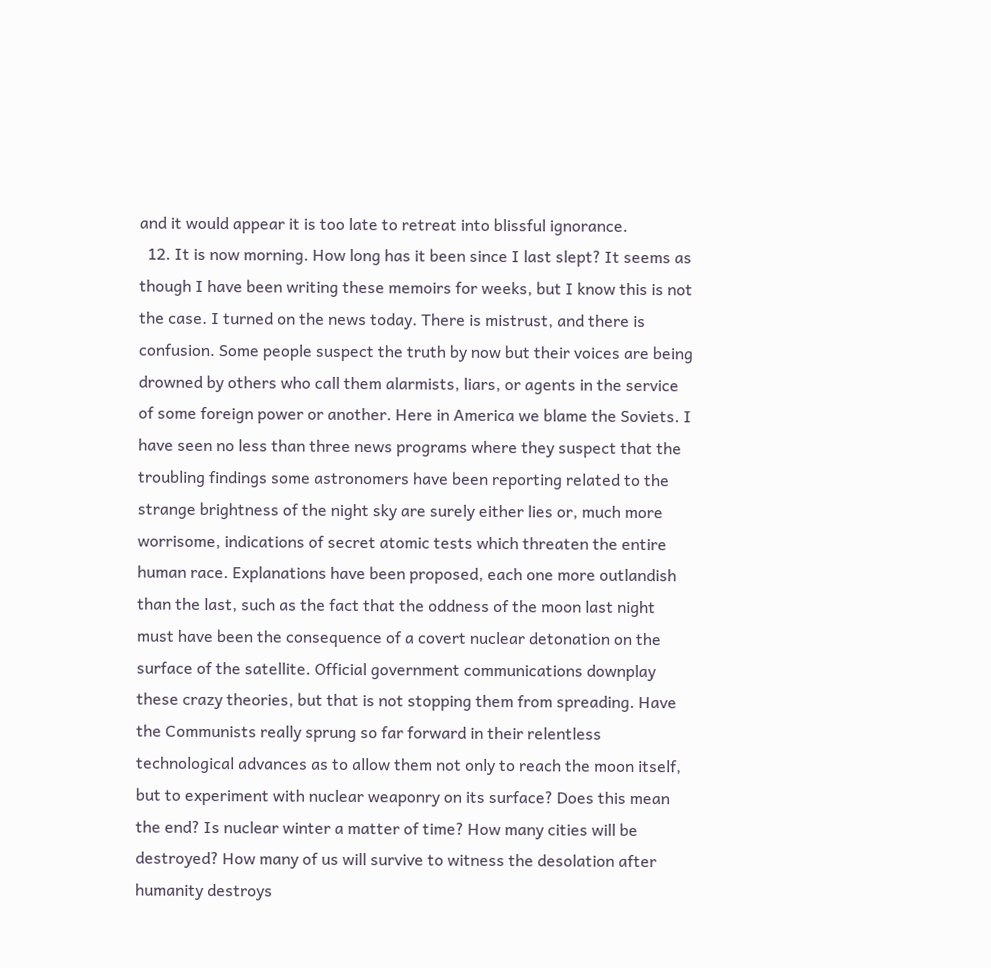and it would appear it is too late to retreat into blissful ignorance.
  12. It is now morning. How long has it been since I last slept? It seems as though I have been writing these memoirs for weeks, but I know this is not the case. I turned on the news today. There is mistrust, and there is confusion. Some people suspect the truth by now but their voices are being drowned by others who call them alarmists, liars, or agents in the service of some foreign power or another. Here in America we blame the Soviets. I have seen no less than three news programs where they suspect that the troubling findings some astronomers have been reporting related to the strange brightness of the night sky are surely either lies or, much more worrisome, indications of secret atomic tests which threaten the entire human race. Explanations have been proposed, each one more outlandish than the last, such as the fact that the oddness of the moon last night must have been the consequence of a covert nuclear detonation on the surface of the satellite. Official government communications downplay these crazy theories, but that is not stopping them from spreading. Have the Communists really sprung so far forward in their relentless technological advances as to allow them not only to reach the moon itself, but to experiment with nuclear weaponry on its surface? Does this mean the end? Is nuclear winter a matter of time? How many cities will be destroyed? How many of us will survive to witness the desolation after humanity destroys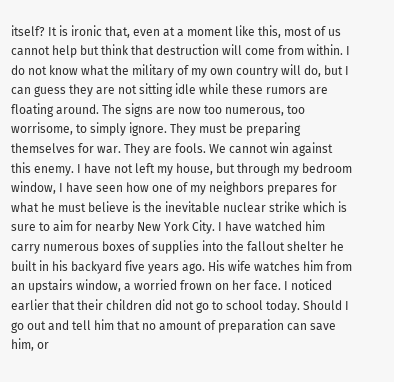itself? It is ironic that, even at a moment like this, most of us cannot help but think that destruction will come from within. I do not know what the military of my own country will do, but I can guess they are not sitting idle while these rumors are floating around. The signs are now too numerous, too worrisome, to simply ignore. They must be preparing themselves for war. They are fools. We cannot win against this enemy. I have not left my house, but through my bedroom window, I have seen how one of my neighbors prepares for what he must believe is the inevitable nuclear strike which is sure to aim for nearby New York City. I have watched him carry numerous boxes of supplies into the fallout shelter he built in his backyard five years ago. His wife watches him from an upstairs window, a worried frown on her face. I noticed earlier that their children did not go to school today. Should I go out and tell him that no amount of preparation can save him, or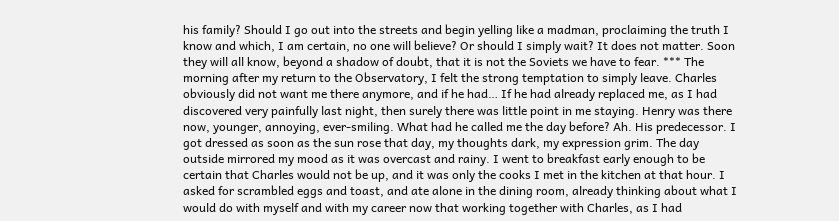his family? Should I go out into the streets and begin yelling like a madman, proclaiming the truth I know and which, I am certain, no one will believe? Or should I simply wait? It does not matter. Soon they will all know, beyond a shadow of doubt, that it is not the Soviets we have to fear. *** The morning after my return to the Observatory, I felt the strong temptation to simply leave. Charles obviously did not want me there anymore, and if he had… If he had already replaced me, as I had discovered very painfully last night, then surely there was little point in me staying. Henry was there now, younger, annoying, ever-smiling. What had he called me the day before? Ah. His predecessor. I got dressed as soon as the sun rose that day, my thoughts dark, my expression grim. The day outside mirrored my mood as it was overcast and rainy. I went to breakfast early enough to be certain that Charles would not be up, and it was only the cooks I met in the kitchen at that hour. I asked for scrambled eggs and toast, and ate alone in the dining room, already thinking about what I would do with myself and with my career now that working together with Charles, as I had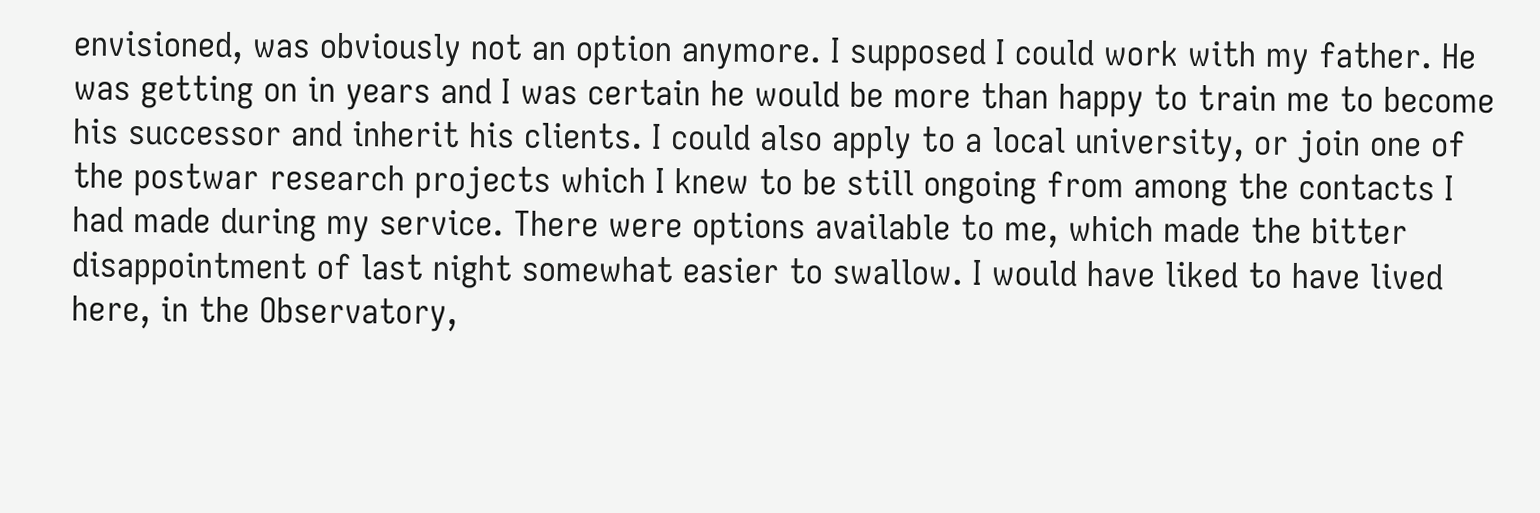envisioned, was obviously not an option anymore. I supposed I could work with my father. He was getting on in years and I was certain he would be more than happy to train me to become his successor and inherit his clients. I could also apply to a local university, or join one of the postwar research projects which I knew to be still ongoing from among the contacts I had made during my service. There were options available to me, which made the bitter disappointment of last night somewhat easier to swallow. I would have liked to have lived here, in the Observatory,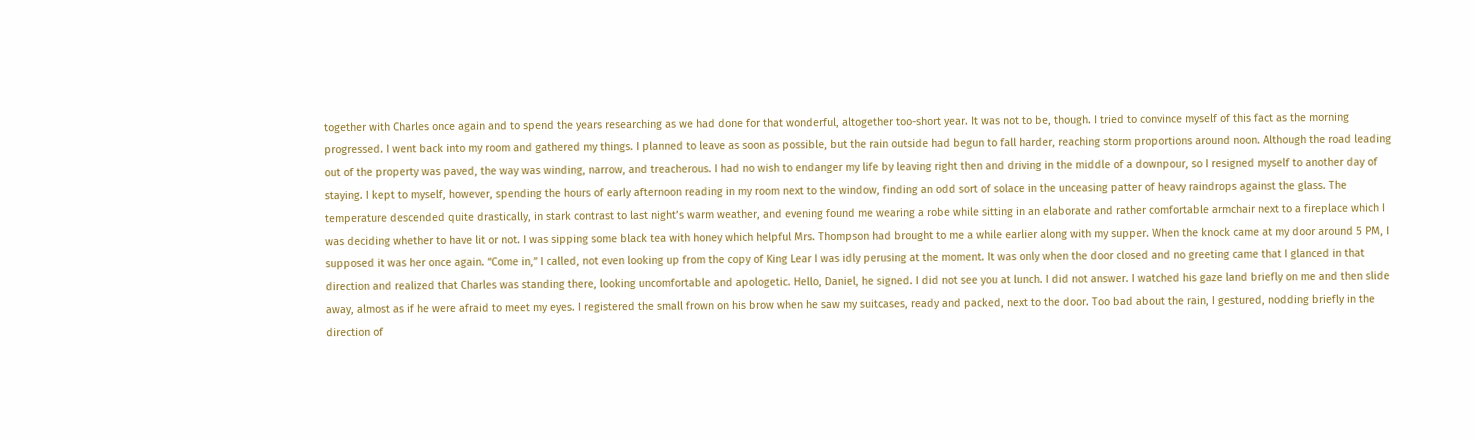together with Charles once again and to spend the years researching as we had done for that wonderful, altogether too-short year. It was not to be, though. I tried to convince myself of this fact as the morning progressed. I went back into my room and gathered my things. I planned to leave as soon as possible, but the rain outside had begun to fall harder, reaching storm proportions around noon. Although the road leading out of the property was paved, the way was winding, narrow, and treacherous. I had no wish to endanger my life by leaving right then and driving in the middle of a downpour, so I resigned myself to another day of staying. I kept to myself, however, spending the hours of early afternoon reading in my room next to the window, finding an odd sort of solace in the unceasing patter of heavy raindrops against the glass. The temperature descended quite drastically, in stark contrast to last night’s warm weather, and evening found me wearing a robe while sitting in an elaborate and rather comfortable armchair next to a fireplace which I was deciding whether to have lit or not. I was sipping some black tea with honey which helpful Mrs. Thompson had brought to me a while earlier along with my supper. When the knock came at my door around 5 PM, I supposed it was her once again. “Come in,” I called, not even looking up from the copy of King Lear I was idly perusing at the moment. It was only when the door closed and no greeting came that I glanced in that direction and realized that Charles was standing there, looking uncomfortable and apologetic. Hello, Daniel, he signed. I did not see you at lunch. I did not answer. I watched his gaze land briefly on me and then slide away, almost as if he were afraid to meet my eyes. I registered the small frown on his brow when he saw my suitcases, ready and packed, next to the door. Too bad about the rain, I gestured, nodding briefly in the direction of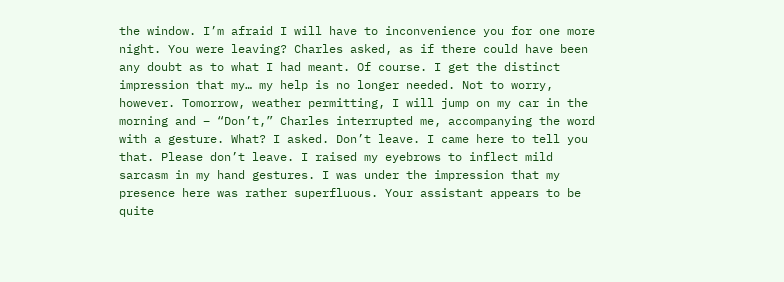the window. I’m afraid I will have to inconvenience you for one more night. You were leaving? Charles asked, as if there could have been any doubt as to what I had meant. Of course. I get the distinct impression that my… my help is no longer needed. Not to worry, however. Tomorrow, weather permitting, I will jump on my car in the morning and – “Don’t,” Charles interrupted me, accompanying the word with a gesture. What? I asked. Don’t leave. I came here to tell you that. Please don’t leave. I raised my eyebrows to inflect mild sarcasm in my hand gestures. I was under the impression that my presence here was rather superfluous. Your assistant appears to be quite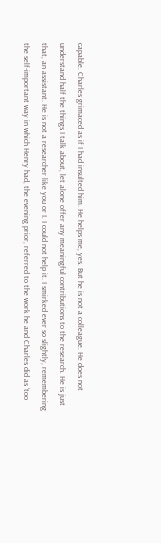capable. Charles grimaced as if I had insulted him. He helps me, yes. But he is not a colleague. He does not understand half the things I talk about, let alone offer any meaningful contributions to the research. He is just that, an assistant. He is not a researcher like you or I. I could not help it. I smirked ever so slightly, remembering the self-important way in which Henry had, the evening prior, referred to the work he and Charles did as ‘too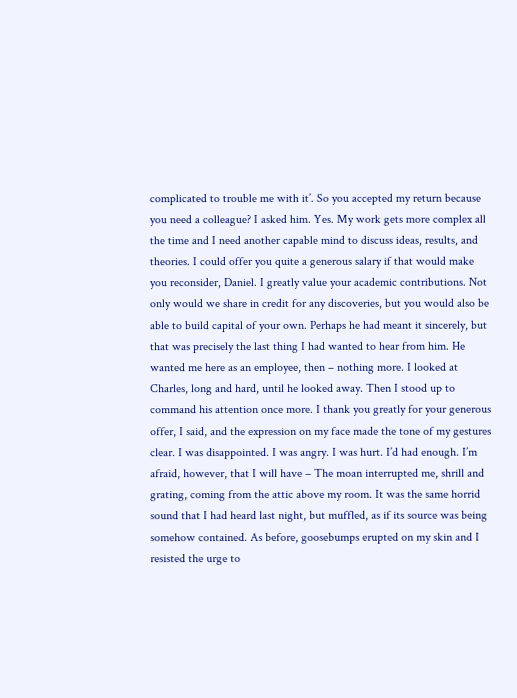complicated to trouble me with it’. So you accepted my return because you need a colleague? I asked him. Yes. My work gets more complex all the time and I need another capable mind to discuss ideas, results, and theories. I could offer you quite a generous salary if that would make you reconsider, Daniel. I greatly value your academic contributions. Not only would we share in credit for any discoveries, but you would also be able to build capital of your own. Perhaps he had meant it sincerely, but that was precisely the last thing I had wanted to hear from him. He wanted me here as an employee, then – nothing more. I looked at Charles, long and hard, until he looked away. Then I stood up to command his attention once more. I thank you greatly for your generous offer, I said, and the expression on my face made the tone of my gestures clear. I was disappointed. I was angry. I was hurt. I’d had enough. I’m afraid, however, that I will have – The moan interrupted me, shrill and grating, coming from the attic above my room. It was the same horrid sound that I had heard last night, but muffled, as if its source was being somehow contained. As before, goosebumps erupted on my skin and I resisted the urge to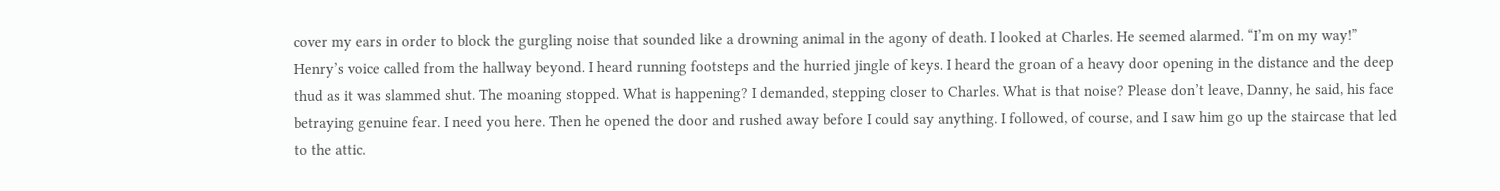cover my ears in order to block the gurgling noise that sounded like a drowning animal in the agony of death. I looked at Charles. He seemed alarmed. “I’m on my way!” Henry’s voice called from the hallway beyond. I heard running footsteps and the hurried jingle of keys. I heard the groan of a heavy door opening in the distance and the deep thud as it was slammed shut. The moaning stopped. What is happening? I demanded, stepping closer to Charles. What is that noise? Please don’t leave, Danny, he said, his face betraying genuine fear. I need you here. Then he opened the door and rushed away before I could say anything. I followed, of course, and I saw him go up the staircase that led to the attic.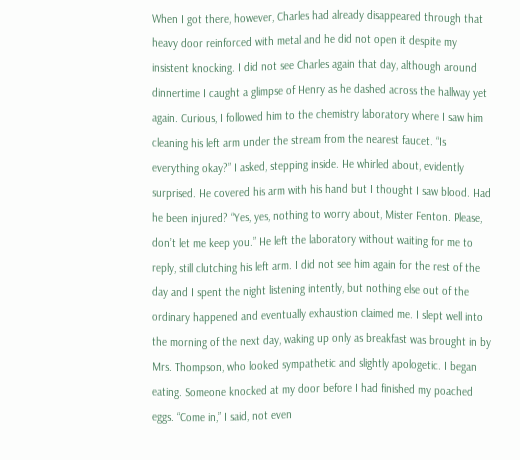When I got there, however, Charles had already disappeared through that heavy door reinforced with metal and he did not open it despite my insistent knocking. I did not see Charles again that day, although around dinnertime I caught a glimpse of Henry as he dashed across the hallway yet again. Curious, I followed him to the chemistry laboratory where I saw him cleaning his left arm under the stream from the nearest faucet. “Is everything okay?” I asked, stepping inside. He whirled about, evidently surprised. He covered his arm with his hand but I thought I saw blood. Had he been injured? “Yes, yes, nothing to worry about, Mister Fenton. Please, don’t let me keep you.” He left the laboratory without waiting for me to reply, still clutching his left arm. I did not see him again for the rest of the day and I spent the night listening intently, but nothing else out of the ordinary happened and eventually exhaustion claimed me. I slept well into the morning of the next day, waking up only as breakfast was brought in by Mrs. Thompson, who looked sympathetic and slightly apologetic. I began eating. Someone knocked at my door before I had finished my poached eggs. “Come in,” I said, not even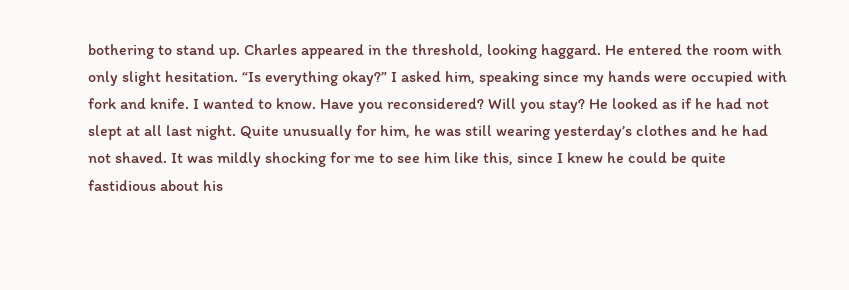bothering to stand up. Charles appeared in the threshold, looking haggard. He entered the room with only slight hesitation. “Is everything okay?” I asked him, speaking since my hands were occupied with fork and knife. I wanted to know. Have you reconsidered? Will you stay? He looked as if he had not slept at all last night. Quite unusually for him, he was still wearing yesterday’s clothes and he had not shaved. It was mildly shocking for me to see him like this, since I knew he could be quite fastidious about his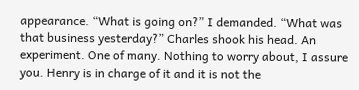appearance. “What is going on?” I demanded. “What was that business yesterday?” Charles shook his head. An experiment. One of many. Nothing to worry about, I assure you. Henry is in charge of it and it is not the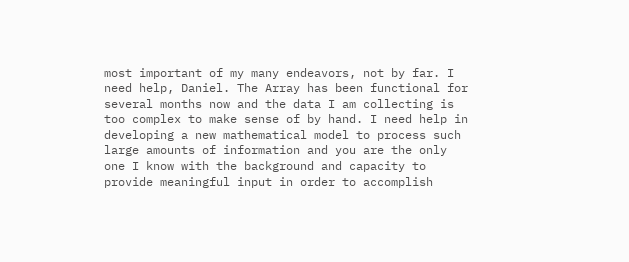most important of my many endeavors, not by far. I need help, Daniel. The Array has been functional for several months now and the data I am collecting is too complex to make sense of by hand. I need help in developing a new mathematical model to process such large amounts of information and you are the only one I know with the background and capacity to provide meaningful input in order to accomplish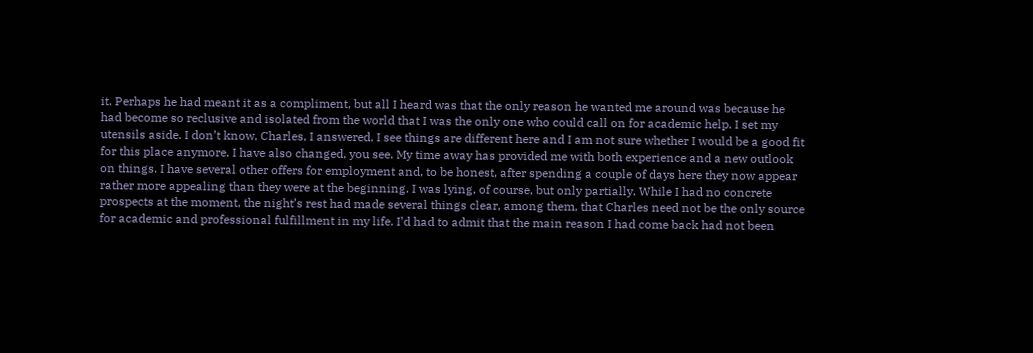it. Perhaps he had meant it as a compliment, but all I heard was that the only reason he wanted me around was because he had become so reclusive and isolated from the world that I was the only one who could call on for academic help. I set my utensils aside. I don’t know, Charles, I answered. I see things are different here and I am not sure whether I would be a good fit for this place anymore. I have also changed, you see. My time away has provided me with both experience and a new outlook on things. I have several other offers for employment and, to be honest, after spending a couple of days here they now appear rather more appealing than they were at the beginning. I was lying, of course, but only partially. While I had no concrete prospects at the moment, the night’s rest had made several things clear, among them, that Charles need not be the only source for academic and professional fulfillment in my life. I’d had to admit that the main reason I had come back had not been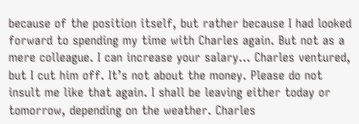because of the position itself, but rather because I had looked forward to spending my time with Charles again. But not as a mere colleague. I can increase your salary… Charles ventured, but I cut him off. It’s not about the money. Please do not insult me like that again. I shall be leaving either today or tomorrow, depending on the weather. Charles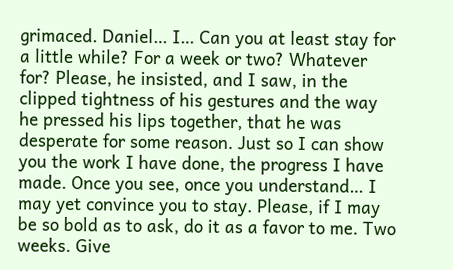grimaced. Daniel… I… Can you at least stay for a little while? For a week or two? Whatever for? Please, he insisted, and I saw, in the clipped tightness of his gestures and the way he pressed his lips together, that he was desperate for some reason. Just so I can show you the work I have done, the progress I have made. Once you see, once you understand… I may yet convince you to stay. Please, if I may be so bold as to ask, do it as a favor to me. Two weeks. Give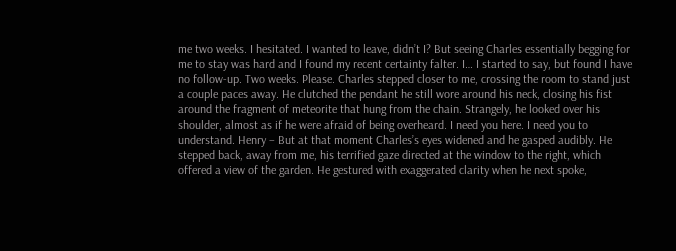me two weeks. I hesitated. I wanted to leave, didn’t I? But seeing Charles essentially begging for me to stay was hard and I found my recent certainty falter. I… I started to say, but found I have no follow-up. Two weeks. Please. Charles stepped closer to me, crossing the room to stand just a couple paces away. He clutched the pendant he still wore around his neck, closing his fist around the fragment of meteorite that hung from the chain. Strangely, he looked over his shoulder, almost as if he were afraid of being overheard. I need you here. I need you to understand. Henry – But at that moment Charles’s eyes widened and he gasped audibly. He stepped back, away from me, his terrified gaze directed at the window to the right, which offered a view of the garden. He gestured with exaggerated clarity when he next spoke,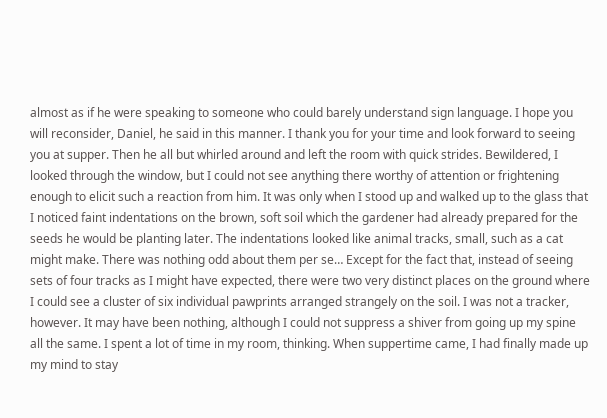almost as if he were speaking to someone who could barely understand sign language. I hope you will reconsider, Daniel, he said in this manner. I thank you for your time and look forward to seeing you at supper. Then he all but whirled around and left the room with quick strides. Bewildered, I looked through the window, but I could not see anything there worthy of attention or frightening enough to elicit such a reaction from him. It was only when I stood up and walked up to the glass that I noticed faint indentations on the brown, soft soil which the gardener had already prepared for the seeds he would be planting later. The indentations looked like animal tracks, small, such as a cat might make. There was nothing odd about them per se… Except for the fact that, instead of seeing sets of four tracks as I might have expected, there were two very distinct places on the ground where I could see a cluster of six individual pawprints arranged strangely on the soil. I was not a tracker, however. It may have been nothing, although I could not suppress a shiver from going up my spine all the same. I spent a lot of time in my room, thinking. When suppertime came, I had finally made up my mind to stay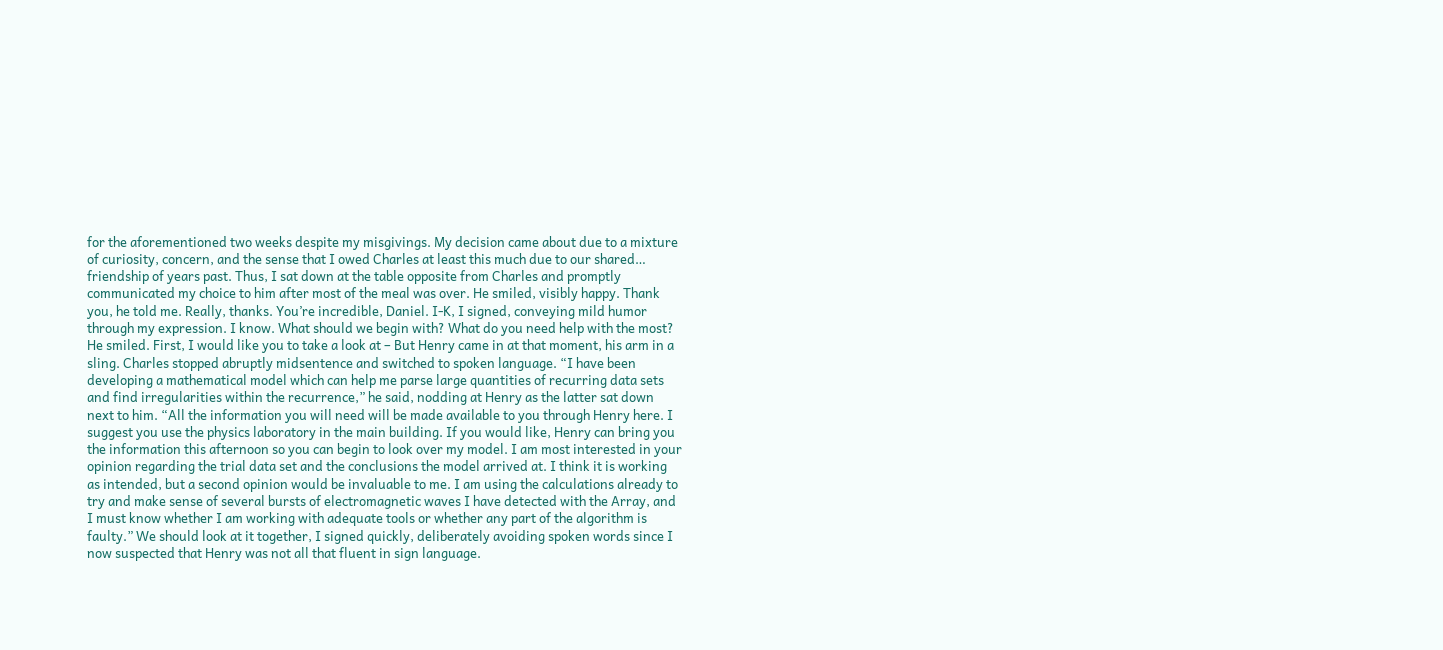for the aforementioned two weeks despite my misgivings. My decision came about due to a mixture of curiosity, concern, and the sense that I owed Charles at least this much due to our shared… friendship of years past. Thus, I sat down at the table opposite from Charles and promptly communicated my choice to him after most of the meal was over. He smiled, visibly happy. Thank you, he told me. Really, thanks. You’re incredible, Daniel. I-K, I signed, conveying mild humor through my expression. I know. What should we begin with? What do you need help with the most? He smiled. First, I would like you to take a look at – But Henry came in at that moment, his arm in a sling. Charles stopped abruptly midsentence and switched to spoken language. “I have been developing a mathematical model which can help me parse large quantities of recurring data sets and find irregularities within the recurrence,” he said, nodding at Henry as the latter sat down next to him. “All the information you will need will be made available to you through Henry here. I suggest you use the physics laboratory in the main building. If you would like, Henry can bring you the information this afternoon so you can begin to look over my model. I am most interested in your opinion regarding the trial data set and the conclusions the model arrived at. I think it is working as intended, but a second opinion would be invaluable to me. I am using the calculations already to try and make sense of several bursts of electromagnetic waves I have detected with the Array, and I must know whether I am working with adequate tools or whether any part of the algorithm is faulty.” We should look at it together, I signed quickly, deliberately avoiding spoken words since I now suspected that Henry was not all that fluent in sign language.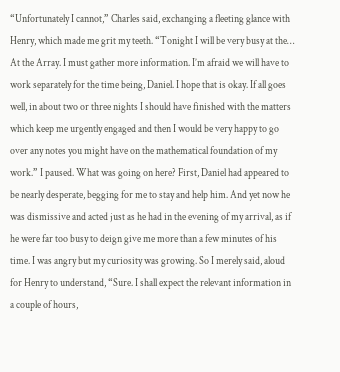“Unfortunately I cannot,” Charles said, exchanging a fleeting glance with Henry, which made me grit my teeth. “Tonight I will be very busy at the… At the Array. I must gather more information. I’m afraid we will have to work separately for the time being, Daniel. I hope that is okay. If all goes well, in about two or three nights I should have finished with the matters which keep me urgently engaged and then I would be very happy to go over any notes you might have on the mathematical foundation of my work.” I paused. What was going on here? First, Daniel had appeared to be nearly desperate, begging for me to stay and help him. And yet now he was dismissive and acted just as he had in the evening of my arrival, as if he were far too busy to deign give me more than a few minutes of his time. I was angry but my curiosity was growing. So I merely said, aloud for Henry to understand, “Sure. I shall expect the relevant information in a couple of hours,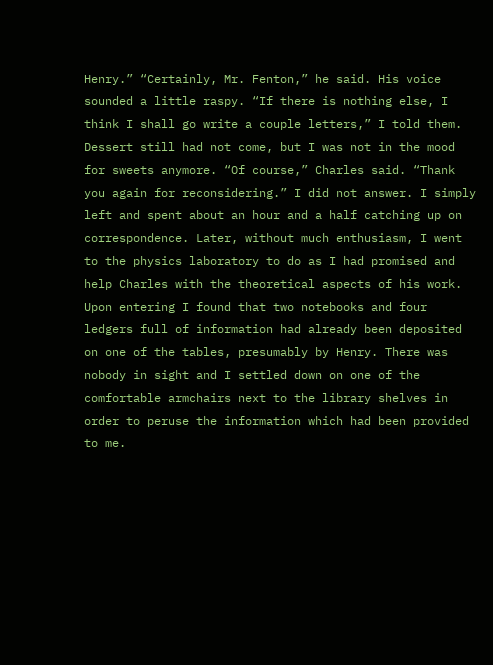Henry.” “Certainly, Mr. Fenton,” he said. His voice sounded a little raspy. “If there is nothing else, I think I shall go write a couple letters,” I told them. Dessert still had not come, but I was not in the mood for sweets anymore. “Of course,” Charles said. “Thank you again for reconsidering.” I did not answer. I simply left and spent about an hour and a half catching up on correspondence. Later, without much enthusiasm, I went to the physics laboratory to do as I had promised and help Charles with the theoretical aspects of his work. Upon entering I found that two notebooks and four ledgers full of information had already been deposited on one of the tables, presumably by Henry. There was nobody in sight and I settled down on one of the comfortable armchairs next to the library shelves in order to peruse the information which had been provided to me.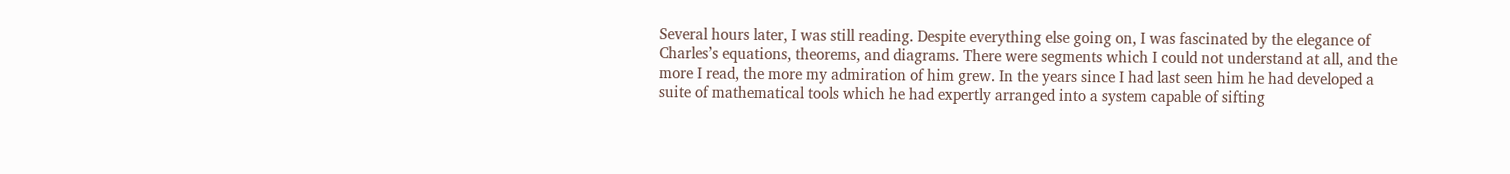Several hours later, I was still reading. Despite everything else going on, I was fascinated by the elegance of Charles’s equations, theorems, and diagrams. There were segments which I could not understand at all, and the more I read, the more my admiration of him grew. In the years since I had last seen him he had developed a suite of mathematical tools which he had expertly arranged into a system capable of sifting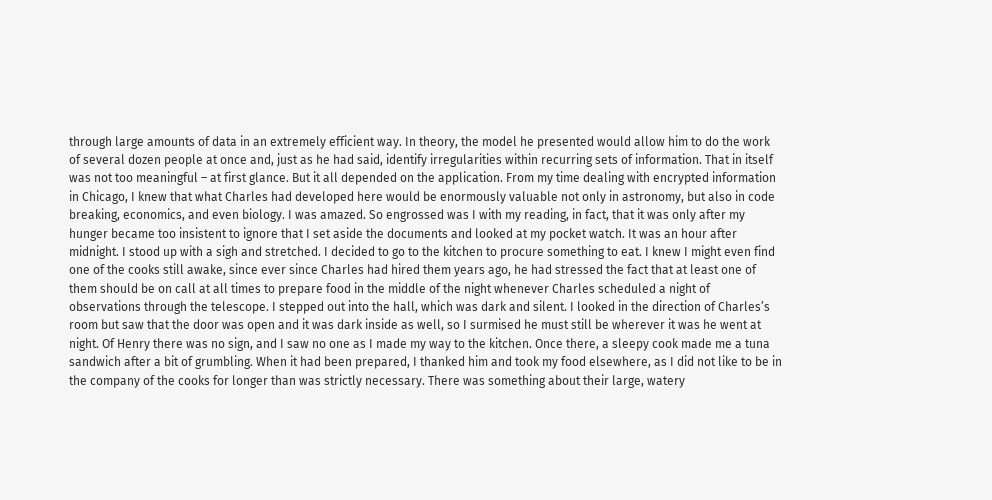through large amounts of data in an extremely efficient way. In theory, the model he presented would allow him to do the work of several dozen people at once and, just as he had said, identify irregularities within recurring sets of information. That in itself was not too meaningful – at first glance. But it all depended on the application. From my time dealing with encrypted information in Chicago, I knew that what Charles had developed here would be enormously valuable not only in astronomy, but also in code breaking, economics, and even biology. I was amazed. So engrossed was I with my reading, in fact, that it was only after my hunger became too insistent to ignore that I set aside the documents and looked at my pocket watch. It was an hour after midnight. I stood up with a sigh and stretched. I decided to go to the kitchen to procure something to eat. I knew I might even find one of the cooks still awake, since ever since Charles had hired them years ago, he had stressed the fact that at least one of them should be on call at all times to prepare food in the middle of the night whenever Charles scheduled a night of observations through the telescope. I stepped out into the hall, which was dark and silent. I looked in the direction of Charles’s room but saw that the door was open and it was dark inside as well, so I surmised he must still be wherever it was he went at night. Of Henry there was no sign, and I saw no one as I made my way to the kitchen. Once there, a sleepy cook made me a tuna sandwich after a bit of grumbling. When it had been prepared, I thanked him and took my food elsewhere, as I did not like to be in the company of the cooks for longer than was strictly necessary. There was something about their large, watery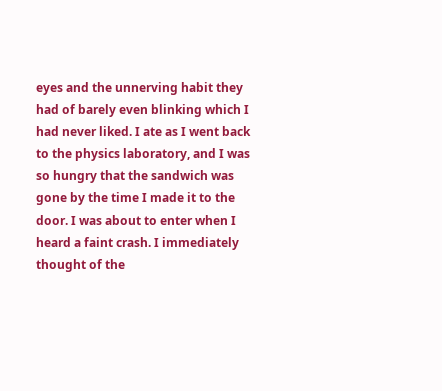eyes and the unnerving habit they had of barely even blinking which I had never liked. I ate as I went back to the physics laboratory, and I was so hungry that the sandwich was gone by the time I made it to the door. I was about to enter when I heard a faint crash. I immediately thought of the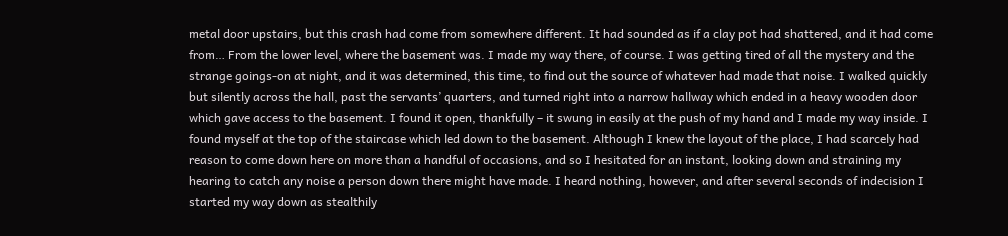metal door upstairs, but this crash had come from somewhere different. It had sounded as if a clay pot had shattered, and it had come from… From the lower level, where the basement was. I made my way there, of course. I was getting tired of all the mystery and the strange goings-on at night, and it was determined, this time, to find out the source of whatever had made that noise. I walked quickly but silently across the hall, past the servants’ quarters, and turned right into a narrow hallway which ended in a heavy wooden door which gave access to the basement. I found it open, thankfully – it swung in easily at the push of my hand and I made my way inside. I found myself at the top of the staircase which led down to the basement. Although I knew the layout of the place, I had scarcely had reason to come down here on more than a handful of occasions, and so I hesitated for an instant, looking down and straining my hearing to catch any noise a person down there might have made. I heard nothing, however, and after several seconds of indecision I started my way down as stealthily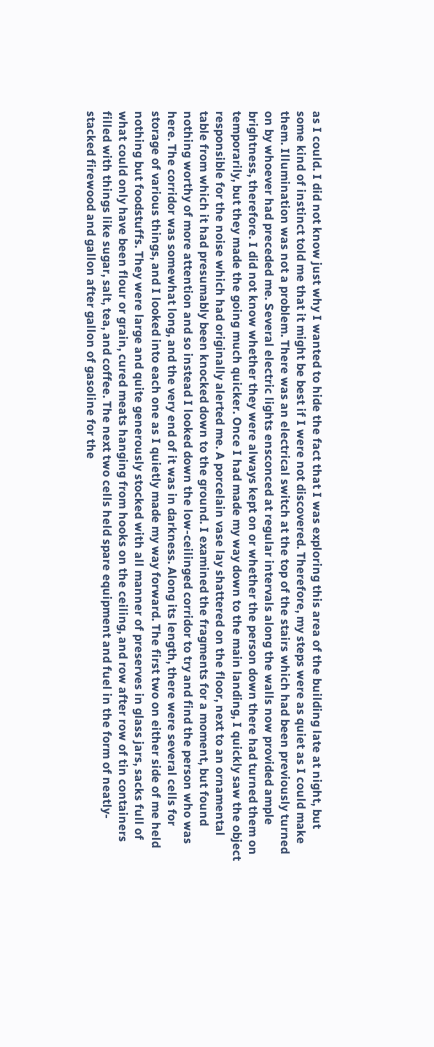as I could. I did not know just why I wanted to hide the fact that I was exploring this area of the building late at night, but some kind of instinct told me that it might be best if I were not discovered. Therefore, my steps were as quiet as I could make them. Illumination was not a problem. There was an electrical switch at the top of the stairs which had been previously turned on by whoever had preceded me. Several electric lights ensconced at regular intervals along the walls now provided ample brightness, therefore. I did not know whether they were always kept on or whether the person down there had turned them on temporarily, but they made the going much quicker. Once I had made my way down to the main landing, I quickly saw the object responsible for the noise which had originally alerted me. A porcelain vase lay shattered on the floor, next to an ornamental table from which it had presumably been knocked down to the ground. I examined the fragments for a moment, but found nothing worthy of more attention and so instead I looked down the low-ceilinged corridor to try and find the person who was here. The corridor was somewhat long, and the very end of it was in darkness. Along its length, there were several cells for storage of various things, and I looked into each one as I quietly made my way forward. The first two on either side of me held nothing but foodstuffs. They were large and quite generously stocked with all manner of preserves in glass jars, sacks full of what could only have been flour or grain, cured meats hanging from hooks on the ceiling, and row after row of tin containers filled with things like sugar, salt, tea, and coffee. The next two cells held spare equipment and fuel in the form of neatly-stacked firewood and gallon after gallon of gasoline for the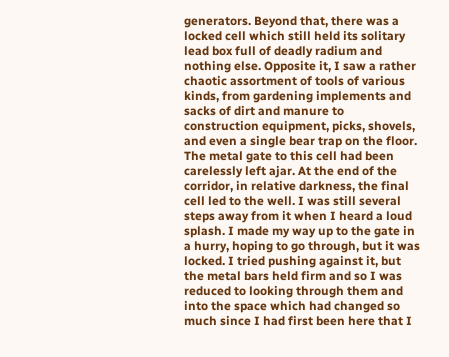generators. Beyond that, there was a locked cell which still held its solitary lead box full of deadly radium and nothing else. Opposite it, I saw a rather chaotic assortment of tools of various kinds, from gardening implements and sacks of dirt and manure to construction equipment, picks, shovels, and even a single bear trap on the floor. The metal gate to this cell had been carelessly left ajar. At the end of the corridor, in relative darkness, the final cell led to the well. I was still several steps away from it when I heard a loud splash. I made my way up to the gate in a hurry, hoping to go through, but it was locked. I tried pushing against it, but the metal bars held firm and so I was reduced to looking through them and into the space which had changed so much since I had first been here that I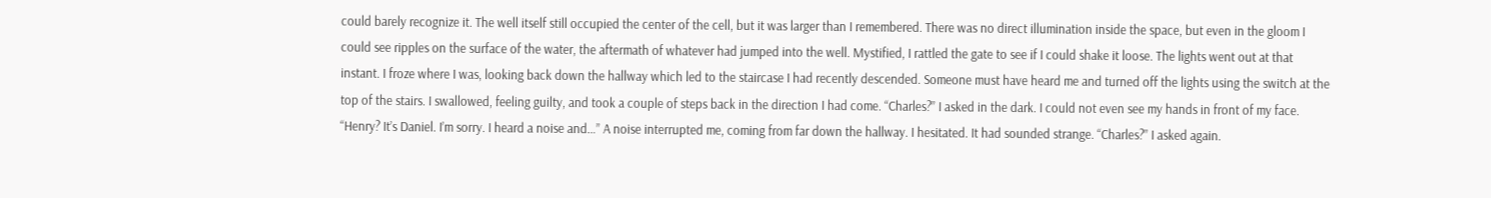could barely recognize it. The well itself still occupied the center of the cell, but it was larger than I remembered. There was no direct illumination inside the space, but even in the gloom I could see ripples on the surface of the water, the aftermath of whatever had jumped into the well. Mystified, I rattled the gate to see if I could shake it loose. The lights went out at that instant. I froze where I was, looking back down the hallway which led to the staircase I had recently descended. Someone must have heard me and turned off the lights using the switch at the top of the stairs. I swallowed, feeling guilty, and took a couple of steps back in the direction I had come. “Charles?” I asked in the dark. I could not even see my hands in front of my face. “Henry? It’s Daniel. I’m sorry. I heard a noise and…” A noise interrupted me, coming from far down the hallway. I hesitated. It had sounded strange. “Charles?” I asked again.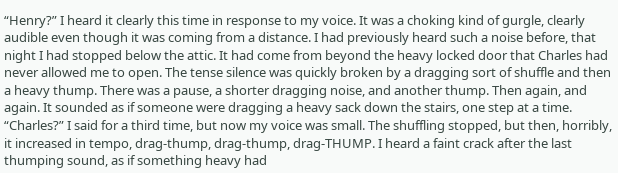“Henry?” I heard it clearly this time in response to my voice. It was a choking kind of gurgle, clearly audible even though it was coming from a distance. I had previously heard such a noise before, that night I had stopped below the attic. It had come from beyond the heavy locked door that Charles had never allowed me to open. The tense silence was quickly broken by a dragging sort of shuffle and then a heavy thump. There was a pause, a shorter dragging noise, and another thump. Then again, and again. It sounded as if someone were dragging a heavy sack down the stairs, one step at a time. “Charles?” I said for a third time, but now my voice was small. The shuffling stopped, but then, horribly, it increased in tempo, drag-thump, drag-thump, drag-THUMP. I heard a faint crack after the last thumping sound, as if something heavy had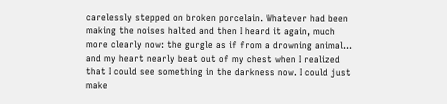carelessly stepped on broken porcelain. Whatever had been making the noises halted and then I heard it again, much more clearly now: the gurgle as if from a drowning animal… and my heart nearly beat out of my chest when I realized that I could see something in the darkness now. I could just make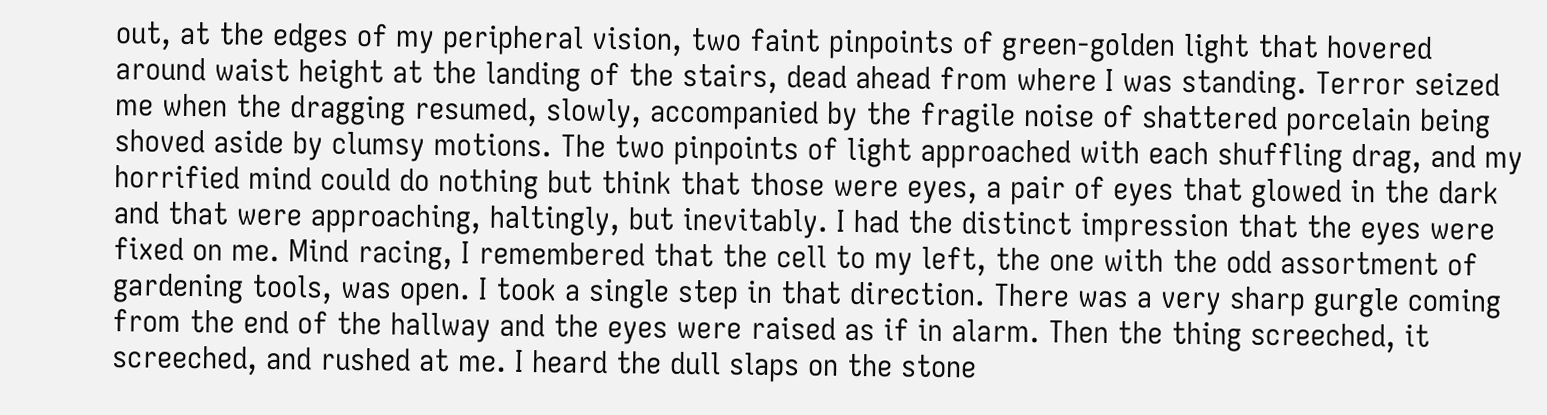out, at the edges of my peripheral vision, two faint pinpoints of green-golden light that hovered around waist height at the landing of the stairs, dead ahead from where I was standing. Terror seized me when the dragging resumed, slowly, accompanied by the fragile noise of shattered porcelain being shoved aside by clumsy motions. The two pinpoints of light approached with each shuffling drag, and my horrified mind could do nothing but think that those were eyes, a pair of eyes that glowed in the dark and that were approaching, haltingly, but inevitably. I had the distinct impression that the eyes were fixed on me. Mind racing, I remembered that the cell to my left, the one with the odd assortment of gardening tools, was open. I took a single step in that direction. There was a very sharp gurgle coming from the end of the hallway and the eyes were raised as if in alarm. Then the thing screeched, it screeched, and rushed at me. I heard the dull slaps on the stone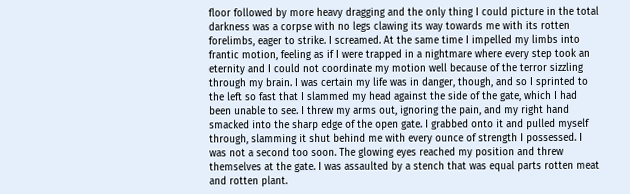floor followed by more heavy dragging and the only thing I could picture in the total darkness was a corpse with no legs clawing its way towards me with its rotten forelimbs, eager to strike. I screamed. At the same time I impelled my limbs into frantic motion, feeling as if I were trapped in a nightmare where every step took an eternity and I could not coordinate my motion well because of the terror sizzling through my brain. I was certain my life was in danger, though, and so I sprinted to the left so fast that I slammed my head against the side of the gate, which I had been unable to see. I threw my arms out, ignoring the pain, and my right hand smacked into the sharp edge of the open gate. I grabbed onto it and pulled myself through, slamming it shut behind me with every ounce of strength I possessed. I was not a second too soon. The glowing eyes reached my position and threw themselves at the gate. I was assaulted by a stench that was equal parts rotten meat and rotten plant.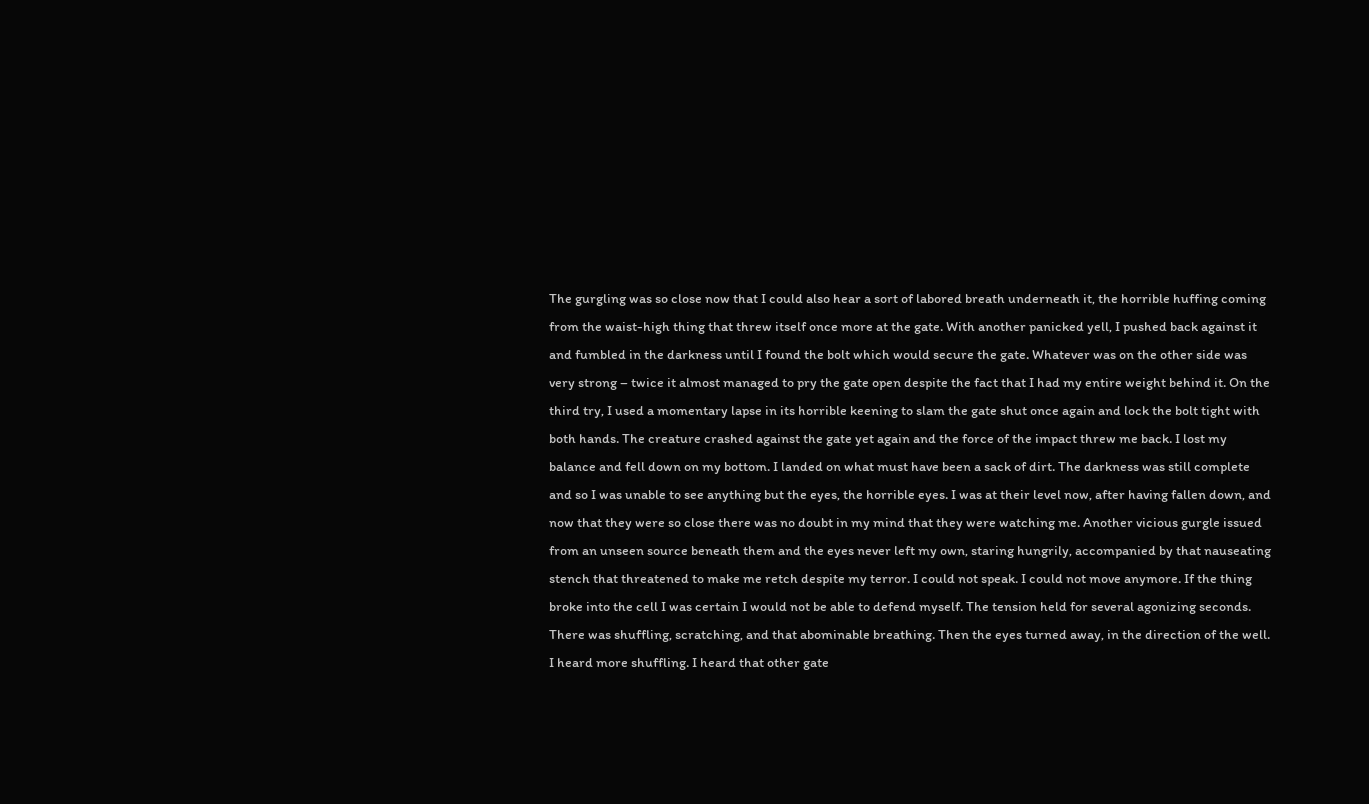The gurgling was so close now that I could also hear a sort of labored breath underneath it, the horrible huffing coming from the waist-high thing that threw itself once more at the gate. With another panicked yell, I pushed back against it and fumbled in the darkness until I found the bolt which would secure the gate. Whatever was on the other side was very strong – twice it almost managed to pry the gate open despite the fact that I had my entire weight behind it. On the third try, I used a momentary lapse in its horrible keening to slam the gate shut once again and lock the bolt tight with both hands. The creature crashed against the gate yet again and the force of the impact threw me back. I lost my balance and fell down on my bottom. I landed on what must have been a sack of dirt. The darkness was still complete and so I was unable to see anything but the eyes, the horrible eyes. I was at their level now, after having fallen down, and now that they were so close there was no doubt in my mind that they were watching me. Another vicious gurgle issued from an unseen source beneath them and the eyes never left my own, staring hungrily, accompanied by that nauseating stench that threatened to make me retch despite my terror. I could not speak. I could not move anymore. If the thing broke into the cell I was certain I would not be able to defend myself. The tension held for several agonizing seconds. There was shuffling, scratching, and that abominable breathing. Then the eyes turned away, in the direction of the well. I heard more shuffling. I heard that other gate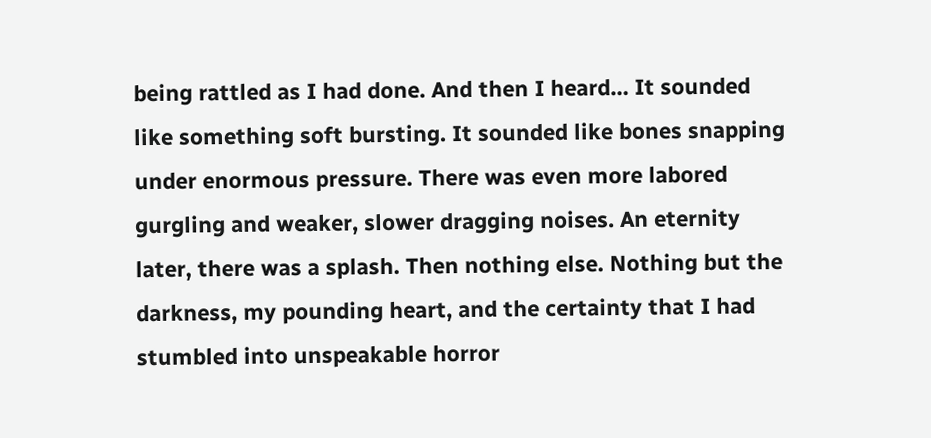being rattled as I had done. And then I heard… It sounded like something soft bursting. It sounded like bones snapping under enormous pressure. There was even more labored gurgling and weaker, slower dragging noises. An eternity later, there was a splash. Then nothing else. Nothing but the darkness, my pounding heart, and the certainty that I had stumbled into unspeakable horror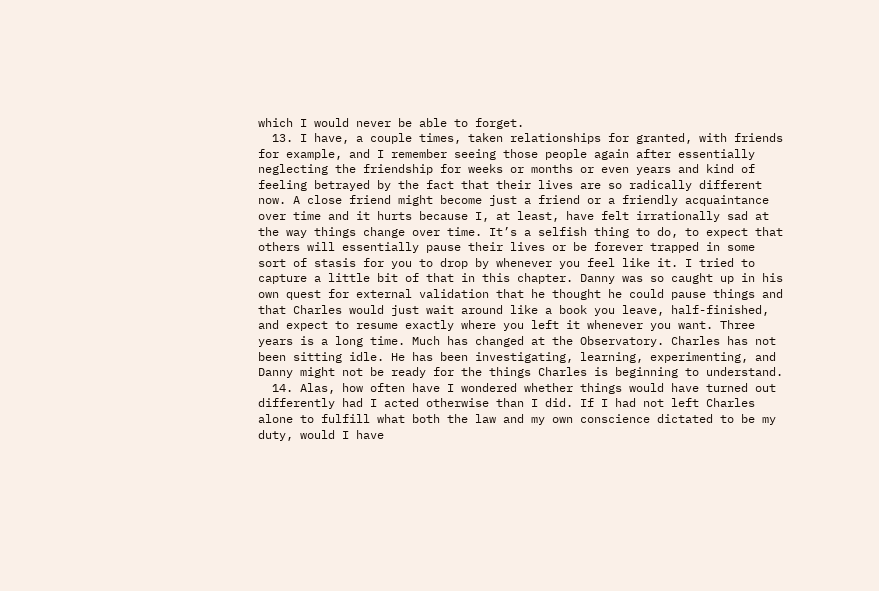which I would never be able to forget.
  13. I have, a couple times, taken relationships for granted, with friends for example, and I remember seeing those people again after essentially neglecting the friendship for weeks or months or even years and kind of feeling betrayed by the fact that their lives are so radically different now. A close friend might become just a friend or a friendly acquaintance over time and it hurts because I, at least, have felt irrationally sad at the way things change over time. It’s a selfish thing to do, to expect that others will essentially pause their lives or be forever trapped in some sort of stasis for you to drop by whenever you feel like it. I tried to capture a little bit of that in this chapter. Danny was so caught up in his own quest for external validation that he thought he could pause things and that Charles would just wait around like a book you leave, half-finished, and expect to resume exactly where you left it whenever you want. Three years is a long time. Much has changed at the Observatory. Charles has not been sitting idle. He has been investigating, learning, experimenting, and Danny might not be ready for the things Charles is beginning to understand.
  14. Alas, how often have I wondered whether things would have turned out differently had I acted otherwise than I did. If I had not left Charles alone to fulfill what both the law and my own conscience dictated to be my duty, would I have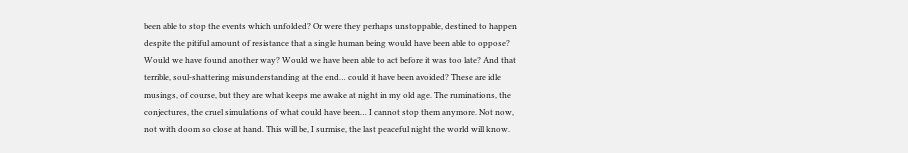been able to stop the events which unfolded? Or were they perhaps unstoppable, destined to happen despite the pitiful amount of resistance that a single human being would have been able to oppose? Would we have found another way? Would we have been able to act before it was too late? And that terrible, soul-shattering misunderstanding at the end… could it have been avoided? These are idle musings, of course, but they are what keeps me awake at night in my old age. The ruminations, the conjectures, the cruel simulations of what could have been… I cannot stop them anymore. Not now, not with doom so close at hand. This will be, I surmise, the last peaceful night the world will know.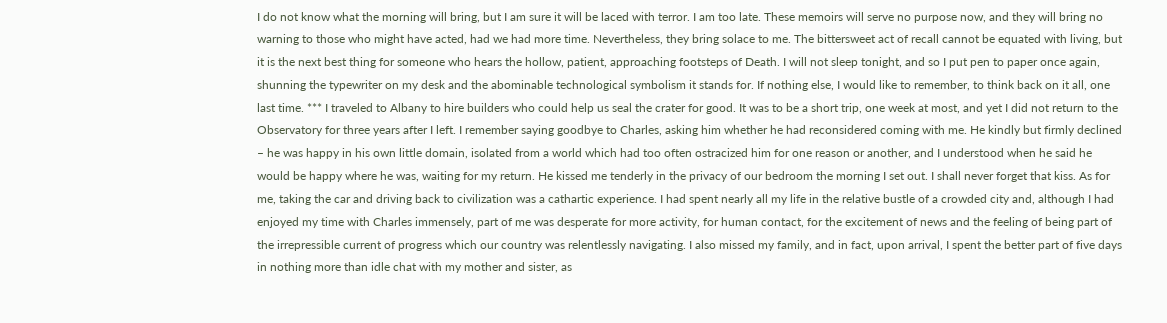I do not know what the morning will bring, but I am sure it will be laced with terror. I am too late. These memoirs will serve no purpose now, and they will bring no warning to those who might have acted, had we had more time. Nevertheless, they bring solace to me. The bittersweet act of recall cannot be equated with living, but it is the next best thing for someone who hears the hollow, patient, approaching footsteps of Death. I will not sleep tonight, and so I put pen to paper once again, shunning the typewriter on my desk and the abominable technological symbolism it stands for. If nothing else, I would like to remember, to think back on it all, one last time. *** I traveled to Albany to hire builders who could help us seal the crater for good. It was to be a short trip, one week at most, and yet I did not return to the Observatory for three years after I left. I remember saying goodbye to Charles, asking him whether he had reconsidered coming with me. He kindly but firmly declined – he was happy in his own little domain, isolated from a world which had too often ostracized him for one reason or another, and I understood when he said he would be happy where he was, waiting for my return. He kissed me tenderly in the privacy of our bedroom the morning I set out. I shall never forget that kiss. As for me, taking the car and driving back to civilization was a cathartic experience. I had spent nearly all my life in the relative bustle of a crowded city and, although I had enjoyed my time with Charles immensely, part of me was desperate for more activity, for human contact, for the excitement of news and the feeling of being part of the irrepressible current of progress which our country was relentlessly navigating. I also missed my family, and in fact, upon arrival, I spent the better part of five days in nothing more than idle chat with my mother and sister, as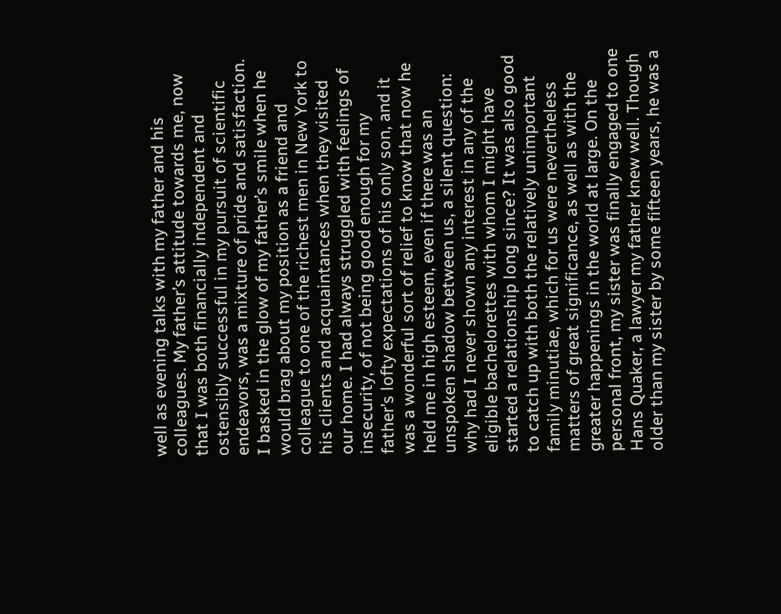well as evening talks with my father and his colleagues. My father’s attitude towards me, now that I was both financially independent and ostensibly successful in my pursuit of scientific endeavors, was a mixture of pride and satisfaction. I basked in the glow of my father’s smile when he would brag about my position as a friend and colleague to one of the richest men in New York to his clients and acquaintances when they visited our home. I had always struggled with feelings of insecurity, of not being good enough for my father’s lofty expectations of his only son, and it was a wonderful sort of relief to know that now he held me in high esteem, even if there was an unspoken shadow between us, a silent question: why had I never shown any interest in any of the eligible bachelorettes with whom I might have started a relationship long since? It was also good to catch up with both the relatively unimportant family minutiae, which for us were nevertheless matters of great significance, as well as with the greater happenings in the world at large. On the personal front, my sister was finally engaged to one Hans Quaker, a lawyer my father knew well. Though older than my sister by some fifteen years, he was a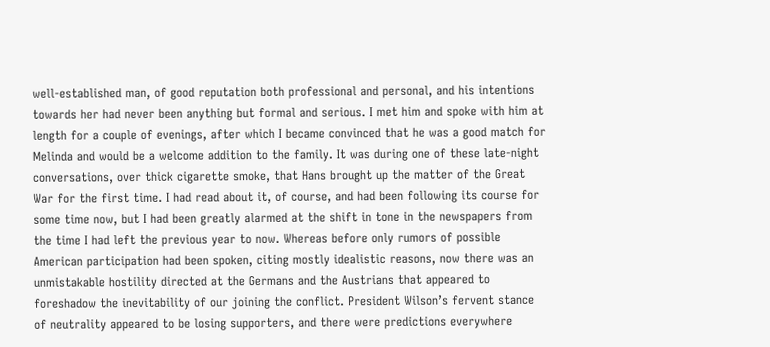well-established man, of good reputation both professional and personal, and his intentions towards her had never been anything but formal and serious. I met him and spoke with him at length for a couple of evenings, after which I became convinced that he was a good match for Melinda and would be a welcome addition to the family. It was during one of these late-night conversations, over thick cigarette smoke, that Hans brought up the matter of the Great War for the first time. I had read about it, of course, and had been following its course for some time now, but I had been greatly alarmed at the shift in tone in the newspapers from the time I had left the previous year to now. Whereas before only rumors of possible American participation had been spoken, citing mostly idealistic reasons, now there was an unmistakable hostility directed at the Germans and the Austrians that appeared to foreshadow the inevitability of our joining the conflict. President Wilson’s fervent stance of neutrality appeared to be losing supporters, and there were predictions everywhere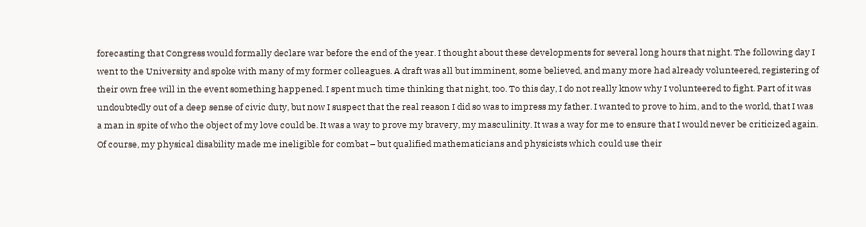forecasting that Congress would formally declare war before the end of the year. I thought about these developments for several long hours that night. The following day I went to the University and spoke with many of my former colleagues. A draft was all but imminent, some believed, and many more had already volunteered, registering of their own free will in the event something happened. I spent much time thinking that night, too. To this day, I do not really know why I volunteered to fight. Part of it was undoubtedly out of a deep sense of civic duty, but now I suspect that the real reason I did so was to impress my father. I wanted to prove to him, and to the world, that I was a man in spite of who the object of my love could be. It was a way to prove my bravery, my masculinity. It was a way for me to ensure that I would never be criticized again. Of course, my physical disability made me ineligible for combat – but qualified mathematicians and physicists which could use their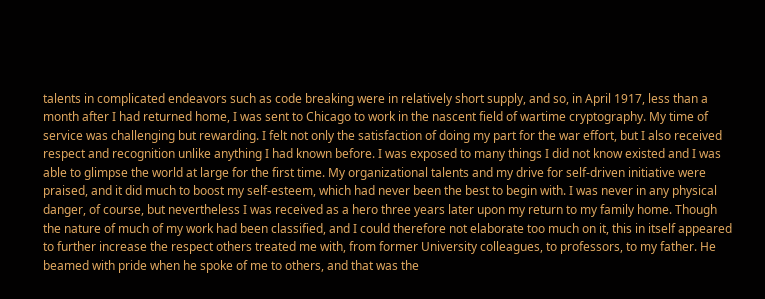talents in complicated endeavors such as code breaking were in relatively short supply, and so, in April 1917, less than a month after I had returned home, I was sent to Chicago to work in the nascent field of wartime cryptography. My time of service was challenging but rewarding. I felt not only the satisfaction of doing my part for the war effort, but I also received respect and recognition unlike anything I had known before. I was exposed to many things I did not know existed and I was able to glimpse the world at large for the first time. My organizational talents and my drive for self-driven initiative were praised, and it did much to boost my self-esteem, which had never been the best to begin with. I was never in any physical danger, of course, but nevertheless I was received as a hero three years later upon my return to my family home. Though the nature of much of my work had been classified, and I could therefore not elaborate too much on it, this in itself appeared to further increase the respect others treated me with, from former University colleagues, to professors, to my father. He beamed with pride when he spoke of me to others, and that was the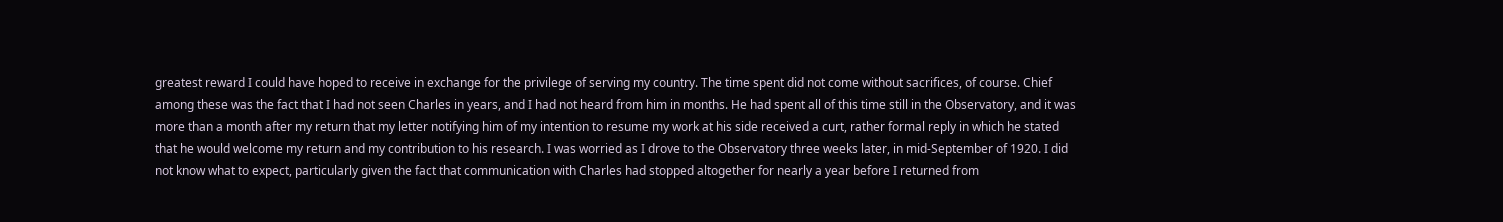greatest reward I could have hoped to receive in exchange for the privilege of serving my country. The time spent did not come without sacrifices, of course. Chief among these was the fact that I had not seen Charles in years, and I had not heard from him in months. He had spent all of this time still in the Observatory, and it was more than a month after my return that my letter notifying him of my intention to resume my work at his side received a curt, rather formal reply in which he stated that he would welcome my return and my contribution to his research. I was worried as I drove to the Observatory three weeks later, in mid-September of 1920. I did not know what to expect, particularly given the fact that communication with Charles had stopped altogether for nearly a year before I returned from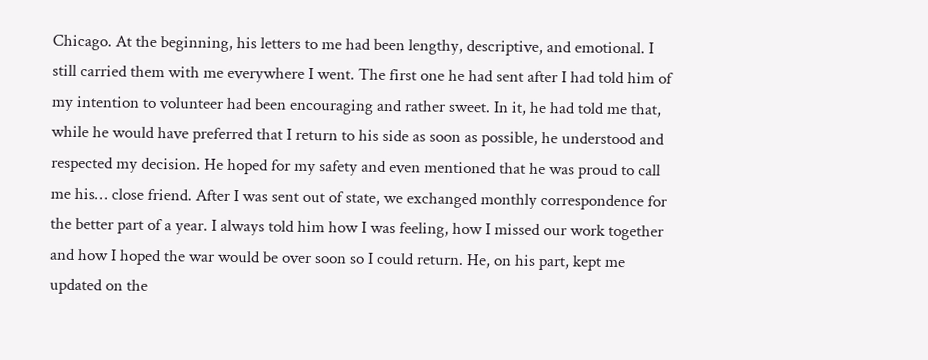Chicago. At the beginning, his letters to me had been lengthy, descriptive, and emotional. I still carried them with me everywhere I went. The first one he had sent after I had told him of my intention to volunteer had been encouraging and rather sweet. In it, he had told me that, while he would have preferred that I return to his side as soon as possible, he understood and respected my decision. He hoped for my safety and even mentioned that he was proud to call me his… close friend. After I was sent out of state, we exchanged monthly correspondence for the better part of a year. I always told him how I was feeling, how I missed our work together and how I hoped the war would be over soon so I could return. He, on his part, kept me updated on the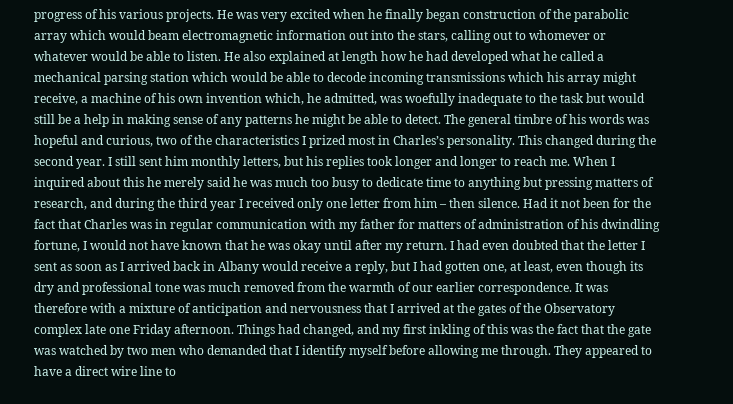progress of his various projects. He was very excited when he finally began construction of the parabolic array which would beam electromagnetic information out into the stars, calling out to whomever or whatever would be able to listen. He also explained at length how he had developed what he called a mechanical parsing station which would be able to decode incoming transmissions which his array might receive, a machine of his own invention which, he admitted, was woefully inadequate to the task but would still be a help in making sense of any patterns he might be able to detect. The general timbre of his words was hopeful and curious, two of the characteristics I prized most in Charles’s personality. This changed during the second year. I still sent him monthly letters, but his replies took longer and longer to reach me. When I inquired about this he merely said he was much too busy to dedicate time to anything but pressing matters of research, and during the third year I received only one letter from him – then silence. Had it not been for the fact that Charles was in regular communication with my father for matters of administration of his dwindling fortune, I would not have known that he was okay until after my return. I had even doubted that the letter I sent as soon as I arrived back in Albany would receive a reply, but I had gotten one, at least, even though its dry and professional tone was much removed from the warmth of our earlier correspondence. It was therefore with a mixture of anticipation and nervousness that I arrived at the gates of the Observatory complex late one Friday afternoon. Things had changed, and my first inkling of this was the fact that the gate was watched by two men who demanded that I identify myself before allowing me through. They appeared to have a direct wire line to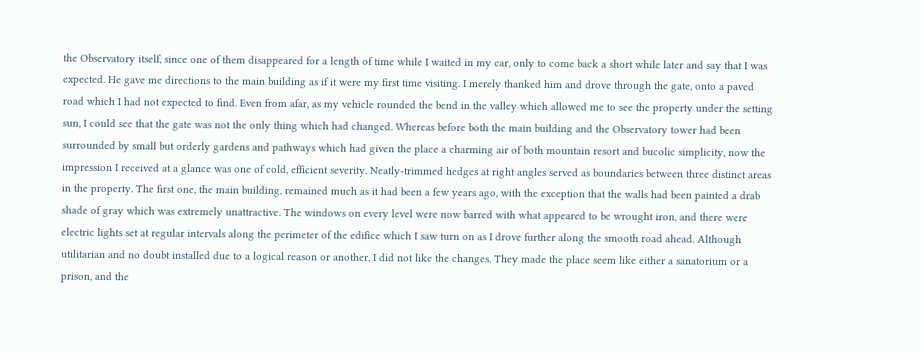the Observatory itself, since one of them disappeared for a length of time while I waited in my car, only to come back a short while later and say that I was expected. He gave me directions to the main building as if it were my first time visiting. I merely thanked him and drove through the gate, onto a paved road which I had not expected to find. Even from afar, as my vehicle rounded the bend in the valley which allowed me to see the property under the setting sun, I could see that the gate was not the only thing which had changed. Whereas before both the main building and the Observatory tower had been surrounded by small but orderly gardens and pathways which had given the place a charming air of both mountain resort and bucolic simplicity, now the impression I received at a glance was one of cold, efficient severity. Neatly-trimmed hedges at right angles served as boundaries between three distinct areas in the property. The first one, the main building, remained much as it had been a few years ago, with the exception that the walls had been painted a drab shade of gray which was extremely unattractive. The windows on every level were now barred with what appeared to be wrought iron, and there were electric lights set at regular intervals along the perimeter of the edifice which I saw turn on as I drove further along the smooth road ahead. Although utilitarian and no doubt installed due to a logical reason or another, I did not like the changes. They made the place seem like either a sanatorium or a prison, and the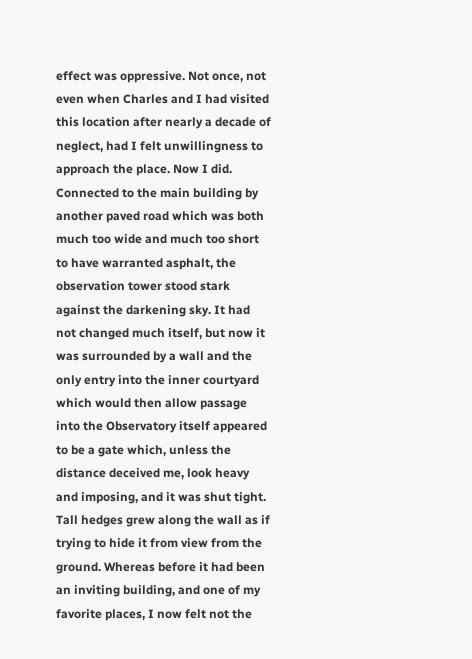effect was oppressive. Not once, not even when Charles and I had visited this location after nearly a decade of neglect, had I felt unwillingness to approach the place. Now I did. Connected to the main building by another paved road which was both much too wide and much too short to have warranted asphalt, the observation tower stood stark against the darkening sky. It had not changed much itself, but now it was surrounded by a wall and the only entry into the inner courtyard which would then allow passage into the Observatory itself appeared to be a gate which, unless the distance deceived me, look heavy and imposing, and it was shut tight. Tall hedges grew along the wall as if trying to hide it from view from the ground. Whereas before it had been an inviting building, and one of my favorite places, I now felt not the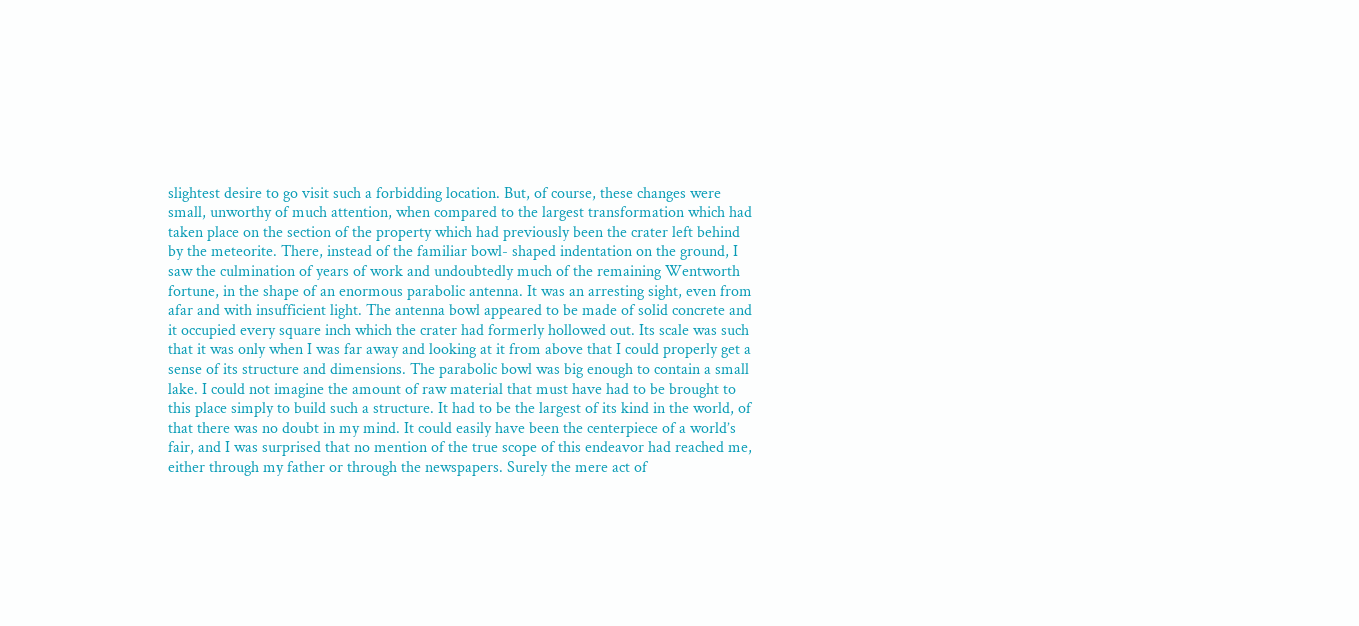slightest desire to go visit such a forbidding location. But, of course, these changes were small, unworthy of much attention, when compared to the largest transformation which had taken place on the section of the property which had previously been the crater left behind by the meteorite. There, instead of the familiar bowl- shaped indentation on the ground, I saw the culmination of years of work and undoubtedly much of the remaining Wentworth fortune, in the shape of an enormous parabolic antenna. It was an arresting sight, even from afar and with insufficient light. The antenna bowl appeared to be made of solid concrete and it occupied every square inch which the crater had formerly hollowed out. Its scale was such that it was only when I was far away and looking at it from above that I could properly get a sense of its structure and dimensions. The parabolic bowl was big enough to contain a small lake. I could not imagine the amount of raw material that must have had to be brought to this place simply to build such a structure. It had to be the largest of its kind in the world, of that there was no doubt in my mind. It could easily have been the centerpiece of a world’s fair, and I was surprised that no mention of the true scope of this endeavor had reached me, either through my father or through the newspapers. Surely the mere act of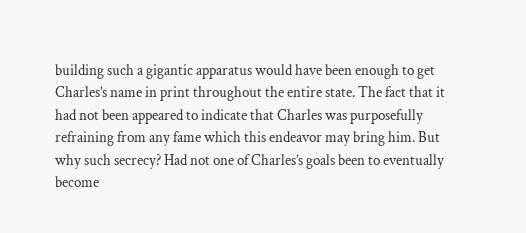building such a gigantic apparatus would have been enough to get Charles’s name in print throughout the entire state. The fact that it had not been appeared to indicate that Charles was purposefully refraining from any fame which this endeavor may bring him. But why such secrecy? Had not one of Charles’s goals been to eventually become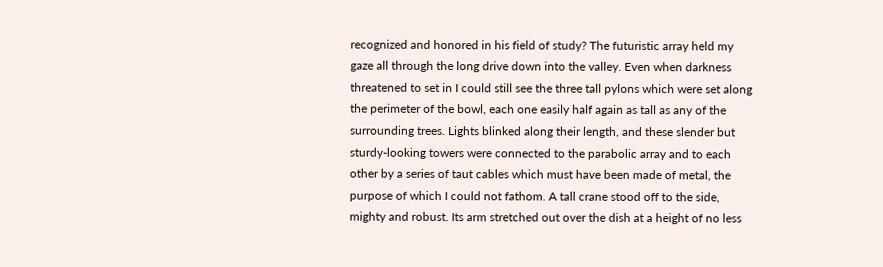recognized and honored in his field of study? The futuristic array held my gaze all through the long drive down into the valley. Even when darkness threatened to set in I could still see the three tall pylons which were set along the perimeter of the bowl, each one easily half again as tall as any of the surrounding trees. Lights blinked along their length, and these slender but sturdy-looking towers were connected to the parabolic array and to each other by a series of taut cables which must have been made of metal, the purpose of which I could not fathom. A tall crane stood off to the side, mighty and robust. Its arm stretched out over the dish at a height of no less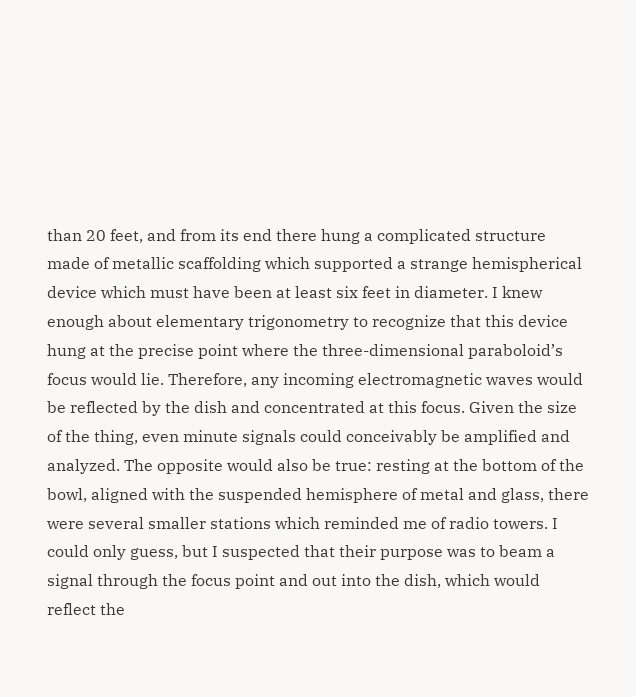than 20 feet, and from its end there hung a complicated structure made of metallic scaffolding which supported a strange hemispherical device which must have been at least six feet in diameter. I knew enough about elementary trigonometry to recognize that this device hung at the precise point where the three-dimensional paraboloid’s focus would lie. Therefore, any incoming electromagnetic waves would be reflected by the dish and concentrated at this focus. Given the size of the thing, even minute signals could conceivably be amplified and analyzed. The opposite would also be true: resting at the bottom of the bowl, aligned with the suspended hemisphere of metal and glass, there were several smaller stations which reminded me of radio towers. I could only guess, but I suspected that their purpose was to beam a signal through the focus point and out into the dish, which would reflect the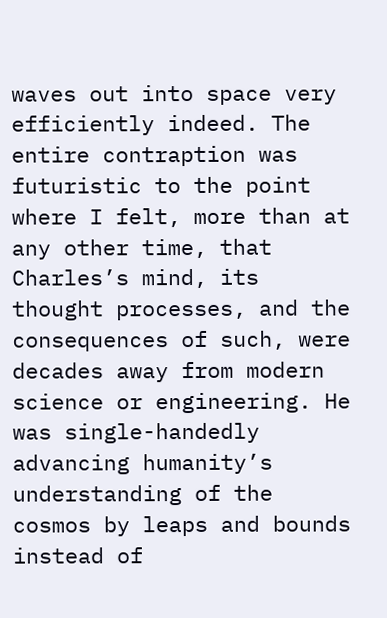waves out into space very efficiently indeed. The entire contraption was futuristic to the point where I felt, more than at any other time, that Charles’s mind, its thought processes, and the consequences of such, were decades away from modern science or engineering. He was single-handedly advancing humanity’s understanding of the cosmos by leaps and bounds instead of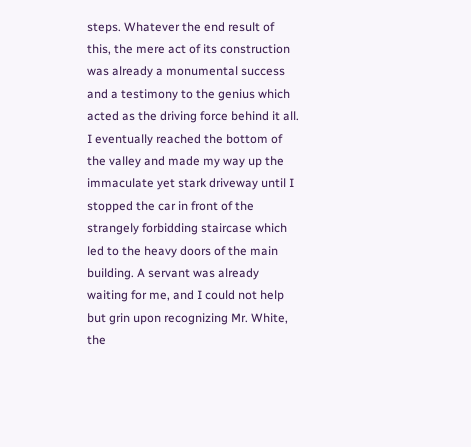steps. Whatever the end result of this, the mere act of its construction was already a monumental success and a testimony to the genius which acted as the driving force behind it all. I eventually reached the bottom of the valley and made my way up the immaculate yet stark driveway until I stopped the car in front of the strangely forbidding staircase which led to the heavy doors of the main building. A servant was already waiting for me, and I could not help but grin upon recognizing Mr. White, the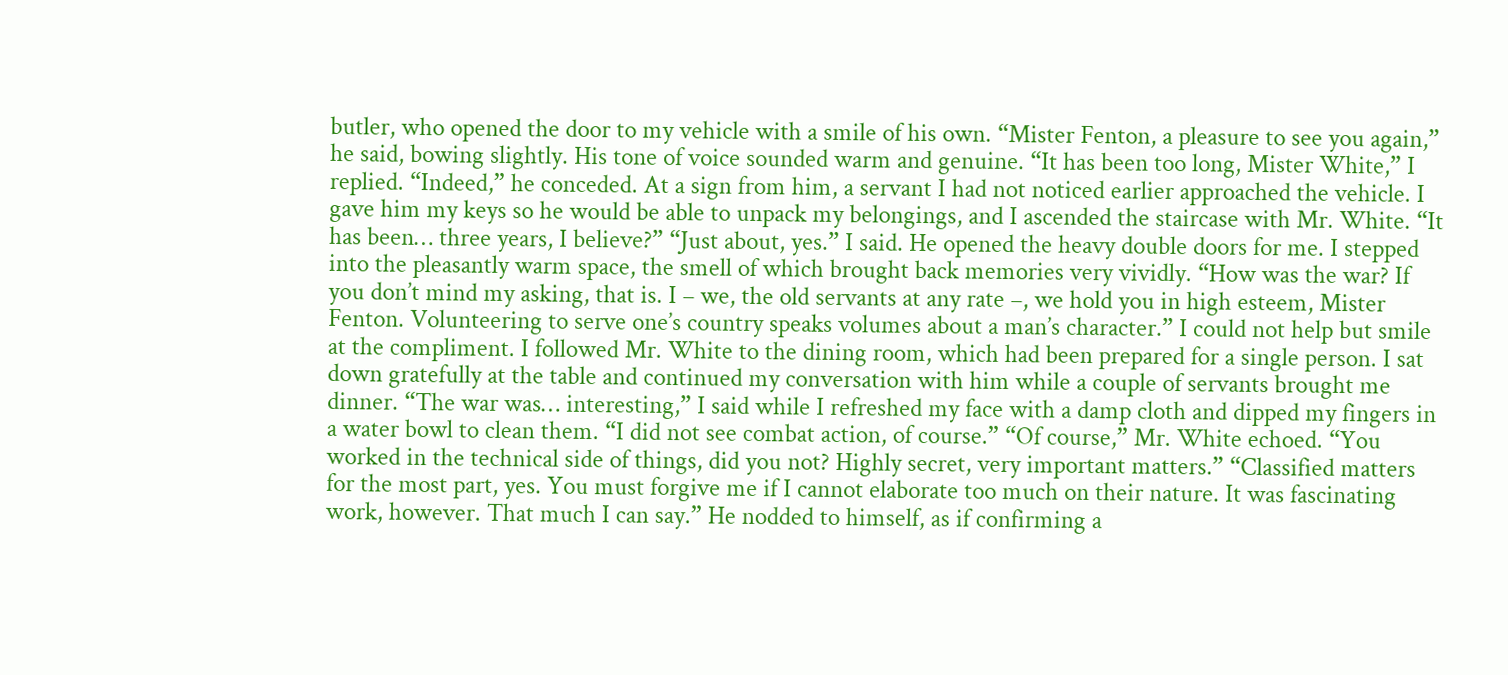butler, who opened the door to my vehicle with a smile of his own. “Mister Fenton, a pleasure to see you again,” he said, bowing slightly. His tone of voice sounded warm and genuine. “It has been too long, Mister White,” I replied. “Indeed,” he conceded. At a sign from him, a servant I had not noticed earlier approached the vehicle. I gave him my keys so he would be able to unpack my belongings, and I ascended the staircase with Mr. White. “It has been… three years, I believe?” “Just about, yes.” I said. He opened the heavy double doors for me. I stepped into the pleasantly warm space, the smell of which brought back memories very vividly. “How was the war? If you don’t mind my asking, that is. I – we, the old servants at any rate –, we hold you in high esteem, Mister Fenton. Volunteering to serve one’s country speaks volumes about a man’s character.” I could not help but smile at the compliment. I followed Mr. White to the dining room, which had been prepared for a single person. I sat down gratefully at the table and continued my conversation with him while a couple of servants brought me dinner. “The war was… interesting,” I said while I refreshed my face with a damp cloth and dipped my fingers in a water bowl to clean them. “I did not see combat action, of course.” “Of course,” Mr. White echoed. “You worked in the technical side of things, did you not? Highly secret, very important matters.” “Classified matters for the most part, yes. You must forgive me if I cannot elaborate too much on their nature. It was fascinating work, however. That much I can say.” He nodded to himself, as if confirming a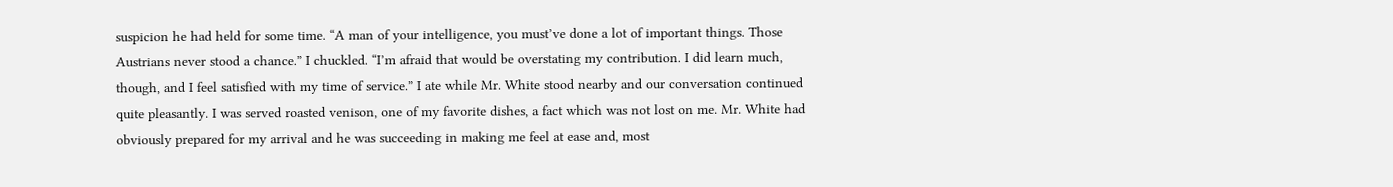suspicion he had held for some time. “A man of your intelligence, you must’ve done a lot of important things. Those Austrians never stood a chance.” I chuckled. “I’m afraid that would be overstating my contribution. I did learn much, though, and I feel satisfied with my time of service.” I ate while Mr. White stood nearby and our conversation continued quite pleasantly. I was served roasted venison, one of my favorite dishes, a fact which was not lost on me. Mr. White had obviously prepared for my arrival and he was succeeding in making me feel at ease and, most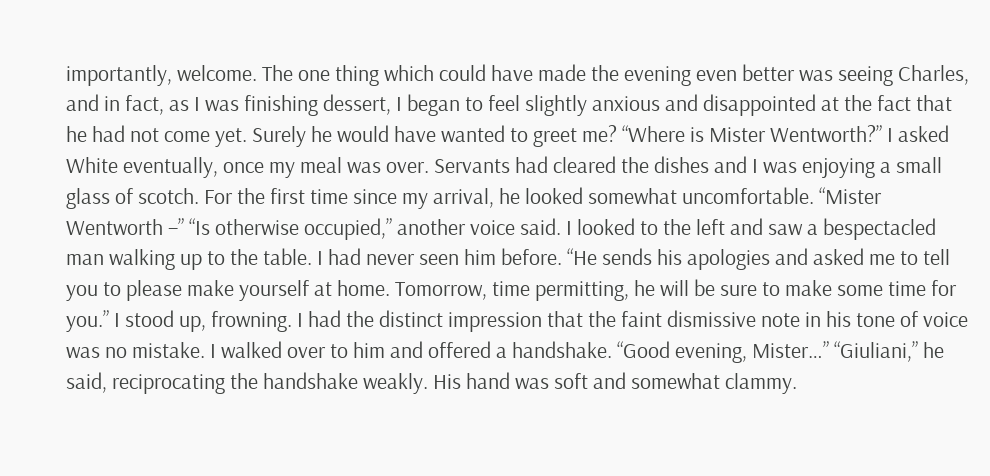importantly, welcome. The one thing which could have made the evening even better was seeing Charles, and in fact, as I was finishing dessert, I began to feel slightly anxious and disappointed at the fact that he had not come yet. Surely he would have wanted to greet me? “Where is Mister Wentworth?” I asked White eventually, once my meal was over. Servants had cleared the dishes and I was enjoying a small glass of scotch. For the first time since my arrival, he looked somewhat uncomfortable. “Mister Wentworth –” “Is otherwise occupied,” another voice said. I looked to the left and saw a bespectacled man walking up to the table. I had never seen him before. “He sends his apologies and asked me to tell you to please make yourself at home. Tomorrow, time permitting, he will be sure to make some time for you.” I stood up, frowning. I had the distinct impression that the faint dismissive note in his tone of voice was no mistake. I walked over to him and offered a handshake. “Good evening, Mister…” “Giuliani,” he said, reciprocating the handshake weakly. His hand was soft and somewhat clammy.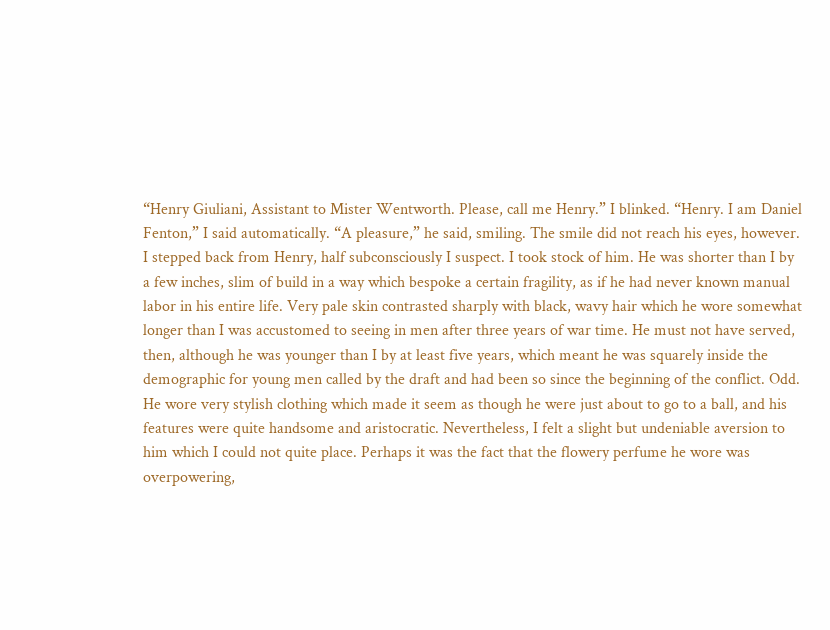“Henry Giuliani, Assistant to Mister Wentworth. Please, call me Henry.” I blinked. “Henry. I am Daniel Fenton,” I said automatically. “A pleasure,” he said, smiling. The smile did not reach his eyes, however. I stepped back from Henry, half subconsciously I suspect. I took stock of him. He was shorter than I by a few inches, slim of build in a way which bespoke a certain fragility, as if he had never known manual labor in his entire life. Very pale skin contrasted sharply with black, wavy hair which he wore somewhat longer than I was accustomed to seeing in men after three years of war time. He must not have served, then, although he was younger than I by at least five years, which meant he was squarely inside the demographic for young men called by the draft and had been so since the beginning of the conflict. Odd. He wore very stylish clothing which made it seem as though he were just about to go to a ball, and his features were quite handsome and aristocratic. Nevertheless, I felt a slight but undeniable aversion to him which I could not quite place. Perhaps it was the fact that the flowery perfume he wore was overpowering,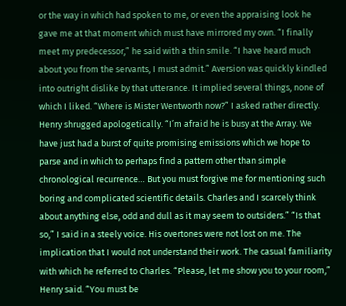or the way in which had spoken to me, or even the appraising look he gave me at that moment which must have mirrored my own. “I finally meet my predecessor,” he said with a thin smile. “I have heard much about you from the servants, I must admit.” Aversion was quickly kindled into outright dislike by that utterance. It implied several things, none of which I liked. “Where is Mister Wentworth now?” I asked rather directly. Henry shrugged apologetically. “I’m afraid he is busy at the Array. We have just had a burst of quite promising emissions which we hope to parse and in which to perhaps find a pattern other than simple chronological recurrence… But you must forgive me for mentioning such boring and complicated scientific details. Charles and I scarcely think about anything else, odd and dull as it may seem to outsiders.” “Is that so,” I said in a steely voice. His overtones were not lost on me. The implication that I would not understand their work. The casual familiarity with which he referred to Charles. “Please, let me show you to your room,” Henry said. “You must be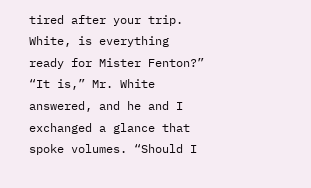tired after your trip. White, is everything ready for Mister Fenton?” “It is,” Mr. White answered, and he and I exchanged a glance that spoke volumes. “Should I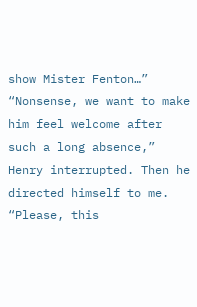show Mister Fenton…” “Nonsense, we want to make him feel welcome after such a long absence,” Henry interrupted. Then he directed himself to me. “Please, this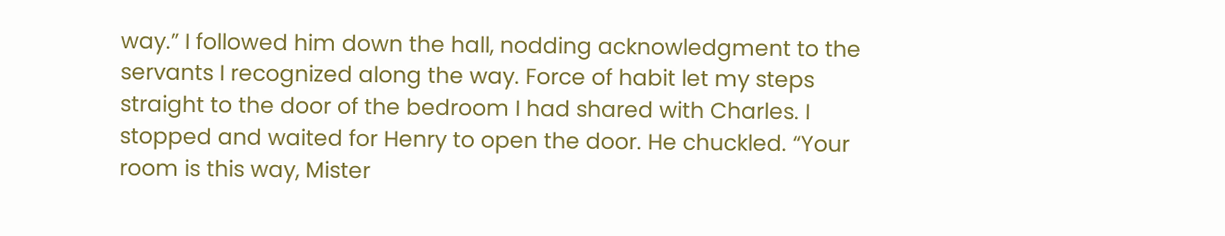way.” I followed him down the hall, nodding acknowledgment to the servants I recognized along the way. Force of habit let my steps straight to the door of the bedroom I had shared with Charles. I stopped and waited for Henry to open the door. He chuckled. “Your room is this way, Mister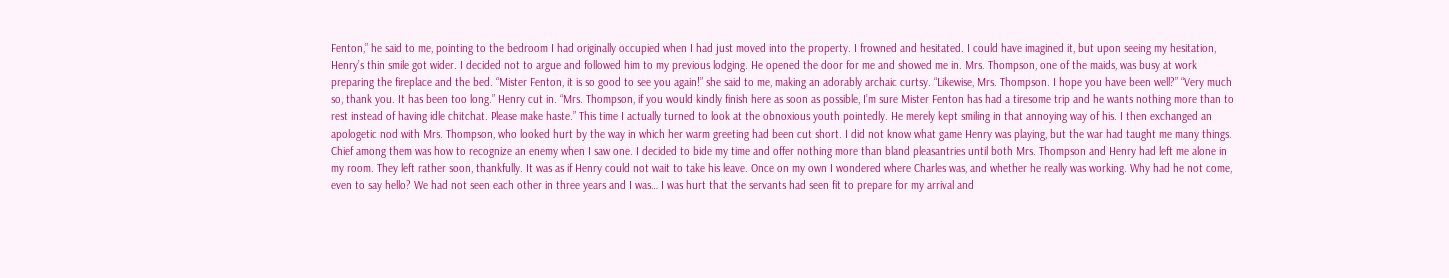Fenton,” he said to me, pointing to the bedroom I had originally occupied when I had just moved into the property. I frowned and hesitated. I could have imagined it, but upon seeing my hesitation, Henry’s thin smile got wider. I decided not to argue and followed him to my previous lodging. He opened the door for me and showed me in. Mrs. Thompson, one of the maids, was busy at work preparing the fireplace and the bed. “Mister Fenton, it is so good to see you again!” she said to me, making an adorably archaic curtsy. “Likewise, Mrs. Thompson. I hope you have been well?” “Very much so, thank you. It has been too long.” Henry cut in. “Mrs. Thompson, if you would kindly finish here as soon as possible, I’m sure Mister Fenton has had a tiresome trip and he wants nothing more than to rest instead of having idle chitchat. Please make haste.” This time I actually turned to look at the obnoxious youth pointedly. He merely kept smiling in that annoying way of his. I then exchanged an apologetic nod with Mrs. Thompson, who looked hurt by the way in which her warm greeting had been cut short. I did not know what game Henry was playing, but the war had taught me many things. Chief among them was how to recognize an enemy when I saw one. I decided to bide my time and offer nothing more than bland pleasantries until both Mrs. Thompson and Henry had left me alone in my room. They left rather soon, thankfully. It was as if Henry could not wait to take his leave. Once on my own I wondered where Charles was, and whether he really was working. Why had he not come, even to say hello? We had not seen each other in three years and I was… I was hurt that the servants had seen fit to prepare for my arrival and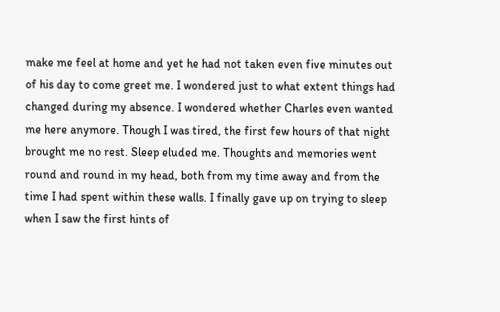make me feel at home and yet he had not taken even five minutes out of his day to come greet me. I wondered just to what extent things had changed during my absence. I wondered whether Charles even wanted me here anymore. Though I was tired, the first few hours of that night brought me no rest. Sleep eluded me. Thoughts and memories went round and round in my head, both from my time away and from the time I had spent within these walls. I finally gave up on trying to sleep when I saw the first hints of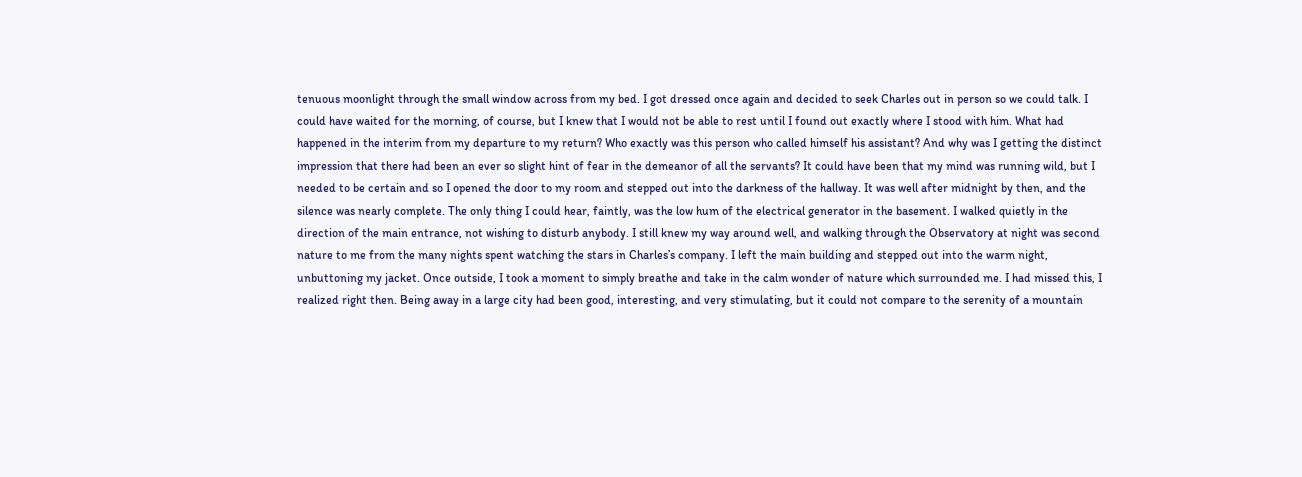tenuous moonlight through the small window across from my bed. I got dressed once again and decided to seek Charles out in person so we could talk. I could have waited for the morning, of course, but I knew that I would not be able to rest until I found out exactly where I stood with him. What had happened in the interim from my departure to my return? Who exactly was this person who called himself his assistant? And why was I getting the distinct impression that there had been an ever so slight hint of fear in the demeanor of all the servants? It could have been that my mind was running wild, but I needed to be certain and so I opened the door to my room and stepped out into the darkness of the hallway. It was well after midnight by then, and the silence was nearly complete. The only thing I could hear, faintly, was the low hum of the electrical generator in the basement. I walked quietly in the direction of the main entrance, not wishing to disturb anybody. I still knew my way around well, and walking through the Observatory at night was second nature to me from the many nights spent watching the stars in Charles’s company. I left the main building and stepped out into the warm night, unbuttoning my jacket. Once outside, I took a moment to simply breathe and take in the calm wonder of nature which surrounded me. I had missed this, I realized right then. Being away in a large city had been good, interesting, and very stimulating, but it could not compare to the serenity of a mountain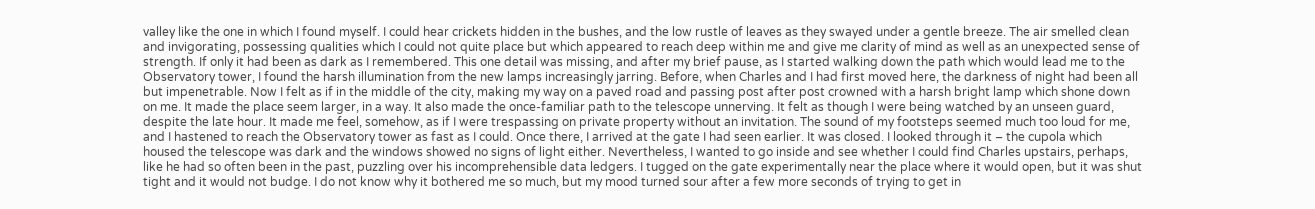valley like the one in which I found myself. I could hear crickets hidden in the bushes, and the low rustle of leaves as they swayed under a gentle breeze. The air smelled clean and invigorating, possessing qualities which I could not quite place but which appeared to reach deep within me and give me clarity of mind as well as an unexpected sense of strength. If only it had been as dark as I remembered. This one detail was missing, and after my brief pause, as I started walking down the path which would lead me to the Observatory tower, I found the harsh illumination from the new lamps increasingly jarring. Before, when Charles and I had first moved here, the darkness of night had been all but impenetrable. Now I felt as if in the middle of the city, making my way on a paved road and passing post after post crowned with a harsh bright lamp which shone down on me. It made the place seem larger, in a way. It also made the once-familiar path to the telescope unnerving. It felt as though I were being watched by an unseen guard, despite the late hour. It made me feel, somehow, as if I were trespassing on private property without an invitation. The sound of my footsteps seemed much too loud for me, and I hastened to reach the Observatory tower as fast as I could. Once there, I arrived at the gate I had seen earlier. It was closed. I looked through it – the cupola which housed the telescope was dark and the windows showed no signs of light either. Nevertheless, I wanted to go inside and see whether I could find Charles upstairs, perhaps, like he had so often been in the past, puzzling over his incomprehensible data ledgers. I tugged on the gate experimentally near the place where it would open, but it was shut tight and it would not budge. I do not know why it bothered me so much, but my mood turned sour after a few more seconds of trying to get in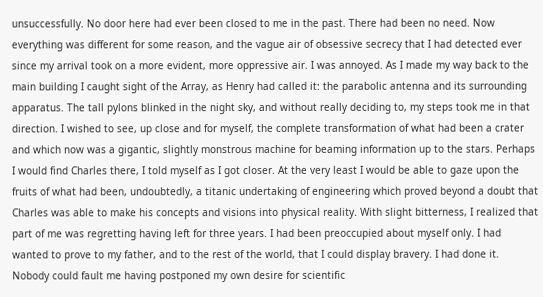unsuccessfully. No door here had ever been closed to me in the past. There had been no need. Now everything was different for some reason, and the vague air of obsessive secrecy that I had detected ever since my arrival took on a more evident, more oppressive air. I was annoyed. As I made my way back to the main building I caught sight of the Array, as Henry had called it: the parabolic antenna and its surrounding apparatus. The tall pylons blinked in the night sky, and without really deciding to, my steps took me in that direction. I wished to see, up close and for myself, the complete transformation of what had been a crater and which now was a gigantic, slightly monstrous machine for beaming information up to the stars. Perhaps I would find Charles there, I told myself as I got closer. At the very least I would be able to gaze upon the fruits of what had been, undoubtedly, a titanic undertaking of engineering which proved beyond a doubt that Charles was able to make his concepts and visions into physical reality. With slight bitterness, I realized that part of me was regretting having left for three years. I had been preoccupied about myself only. I had wanted to prove to my father, and to the rest of the world, that I could display bravery. I had done it. Nobody could fault me having postponed my own desire for scientific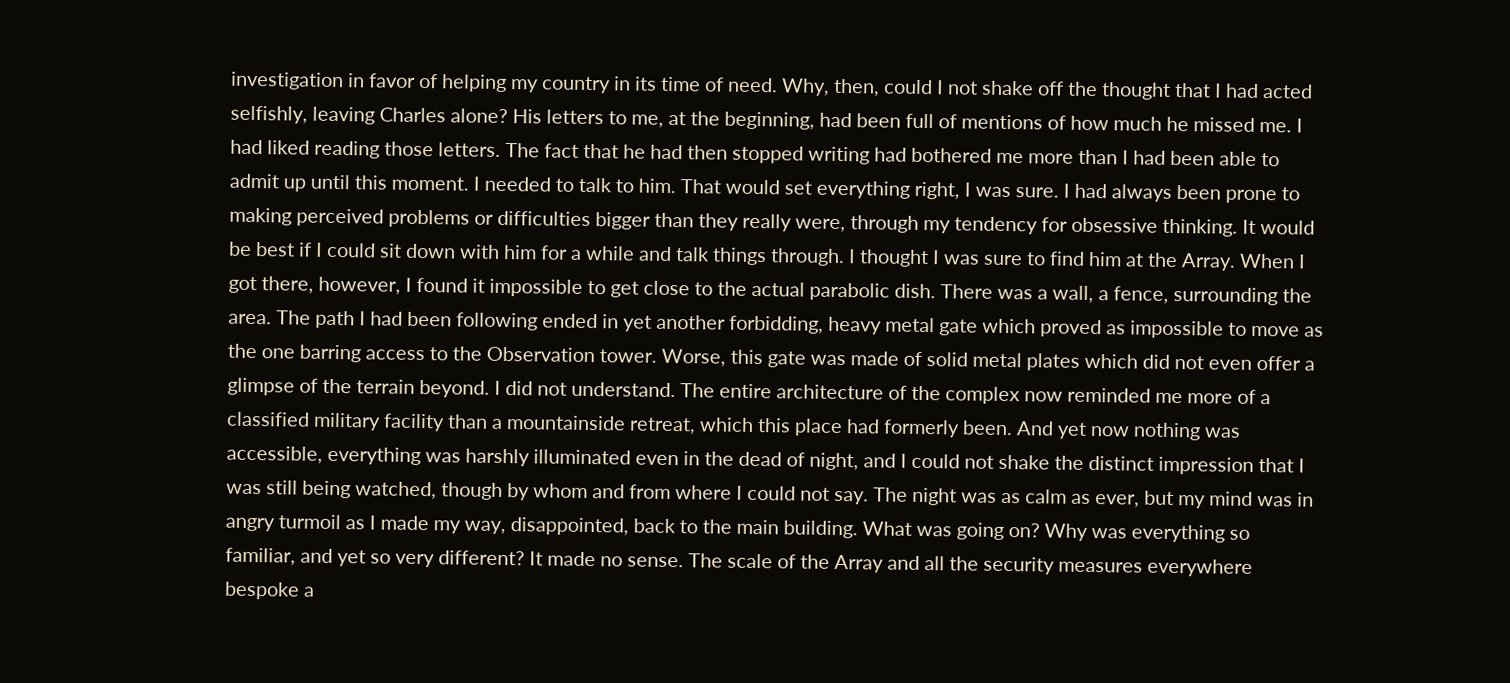investigation in favor of helping my country in its time of need. Why, then, could I not shake off the thought that I had acted selfishly, leaving Charles alone? His letters to me, at the beginning, had been full of mentions of how much he missed me. I had liked reading those letters. The fact that he had then stopped writing had bothered me more than I had been able to admit up until this moment. I needed to talk to him. That would set everything right, I was sure. I had always been prone to making perceived problems or difficulties bigger than they really were, through my tendency for obsessive thinking. It would be best if I could sit down with him for a while and talk things through. I thought I was sure to find him at the Array. When I got there, however, I found it impossible to get close to the actual parabolic dish. There was a wall, a fence, surrounding the area. The path I had been following ended in yet another forbidding, heavy metal gate which proved as impossible to move as the one barring access to the Observation tower. Worse, this gate was made of solid metal plates which did not even offer a glimpse of the terrain beyond. I did not understand. The entire architecture of the complex now reminded me more of a classified military facility than a mountainside retreat, which this place had formerly been. And yet now nothing was accessible, everything was harshly illuminated even in the dead of night, and I could not shake the distinct impression that I was still being watched, though by whom and from where I could not say. The night was as calm as ever, but my mind was in angry turmoil as I made my way, disappointed, back to the main building. What was going on? Why was everything so familiar, and yet so very different? It made no sense. The scale of the Array and all the security measures everywhere bespoke a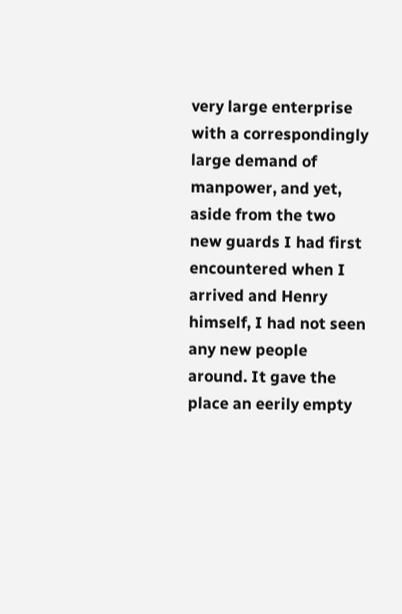very large enterprise with a correspondingly large demand of manpower, and yet, aside from the two new guards I had first encountered when I arrived and Henry himself, I had not seen any new people around. It gave the place an eerily empty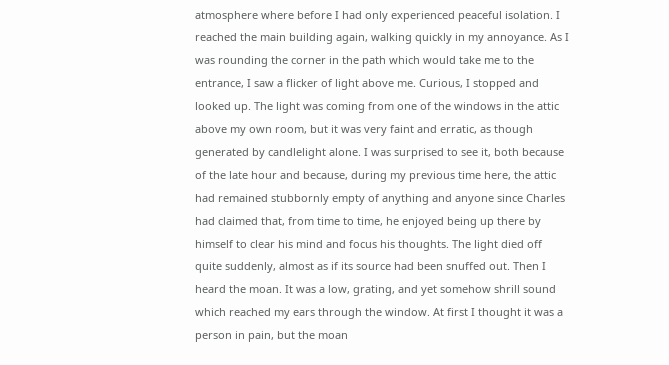atmosphere where before I had only experienced peaceful isolation. I reached the main building again, walking quickly in my annoyance. As I was rounding the corner in the path which would take me to the entrance, I saw a flicker of light above me. Curious, I stopped and looked up. The light was coming from one of the windows in the attic above my own room, but it was very faint and erratic, as though generated by candlelight alone. I was surprised to see it, both because of the late hour and because, during my previous time here, the attic had remained stubbornly empty of anything and anyone since Charles had claimed that, from time to time, he enjoyed being up there by himself to clear his mind and focus his thoughts. The light died off quite suddenly, almost as if its source had been snuffed out. Then I heard the moan. It was a low, grating, and yet somehow shrill sound which reached my ears through the window. At first I thought it was a person in pain, but the moan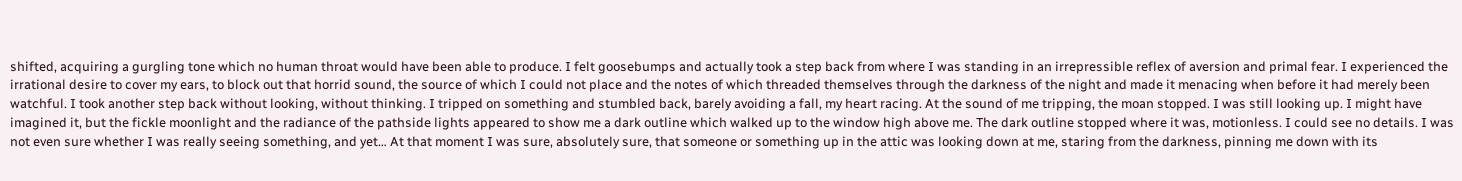shifted, acquiring a gurgling tone which no human throat would have been able to produce. I felt goosebumps and actually took a step back from where I was standing in an irrepressible reflex of aversion and primal fear. I experienced the irrational desire to cover my ears, to block out that horrid sound, the source of which I could not place and the notes of which threaded themselves through the darkness of the night and made it menacing when before it had merely been watchful. I took another step back without looking, without thinking. I tripped on something and stumbled back, barely avoiding a fall, my heart racing. At the sound of me tripping, the moan stopped. I was still looking up. I might have imagined it, but the fickle moonlight and the radiance of the pathside lights appeared to show me a dark outline which walked up to the window high above me. The dark outline stopped where it was, motionless. I could see no details. I was not even sure whether I was really seeing something, and yet… At that moment I was sure, absolutely sure, that someone or something up in the attic was looking down at me, staring from the darkness, pinning me down with its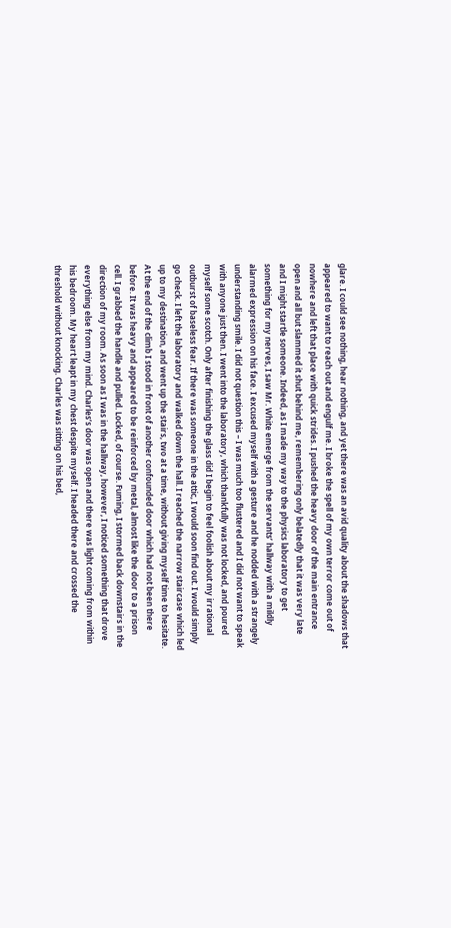glare. I could see nothing, hear nothing, and yet there was an avid quality about the shadows that appeared to want to reach out and engulf me. I broke the spell of my own terror come out of nowhere and left that place with quick strides. I pushed the heavy door of the main entrance open and all but slammed it shut behind me, remembering only belatedly that it was very late and I might startle someone. Indeed, as I made my way to the physics laboratory to get something for my nerves, I saw Mr. White emerge from the servants’ hallway with a mildly alarmed expression on his face. I excused myself with a gesture and he nodded with a strangely understanding smile. I did not question this – I was much too flustered and I did not want to speak with anyone just then. I went into the laboratory, which thankfully was not locked, and poured myself some scotch. Only after finishing the glass did I begin to feel foolish about my irrational outburst of baseless fear. If there was someone in the attic, I would soon find out. I would simply go check. I left the laboratory and walked down the hall. I reached the narrow staircase which led up to my destination, and went up the stairs, two at a time, without giving myself time to hesitate. At the end of the climb I stood in front of another confounded door which had not been there before. It was heavy and appeared to be reinforced by metal, almost like the door to a prison cell. I grabbed the handle and pulled. Locked, of course. Fuming, I stormed back downstairs in the direction of my room. As soon as I was in the hallway, however, I noticed something that drove everything else from my mind. Charles’s door was open and there was light coming from within his bedroom. My heart leapt in my chest despite myself. I headed there and crossed the threshold without knocking. Charles was sitting on his bed,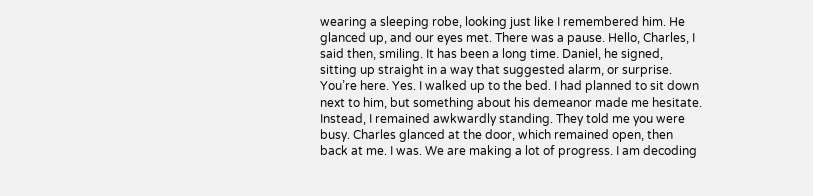wearing a sleeping robe, looking just like I remembered him. He glanced up, and our eyes met. There was a pause. Hello, Charles, I said then, smiling. It has been a long time. Daniel, he signed, sitting up straight in a way that suggested alarm, or surprise. You’re here. Yes. I walked up to the bed. I had planned to sit down next to him, but something about his demeanor made me hesitate. Instead, I remained awkwardly standing. They told me you were busy. Charles glanced at the door, which remained open, then back at me. I was. We are making a lot of progress. I am decoding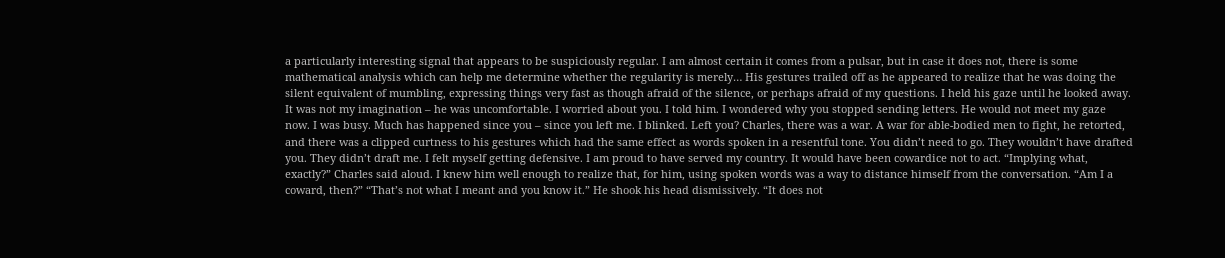a particularly interesting signal that appears to be suspiciously regular. I am almost certain it comes from a pulsar, but in case it does not, there is some mathematical analysis which can help me determine whether the regularity is merely… His gestures trailed off as he appeared to realize that he was doing the silent equivalent of mumbling, expressing things very fast as though afraid of the silence, or perhaps afraid of my questions. I held his gaze until he looked away. It was not my imagination – he was uncomfortable. I worried about you. I told him. I wondered why you stopped sending letters. He would not meet my gaze now. I was busy. Much has happened since you – since you left me. I blinked. Left you? Charles, there was a war. A war for able-bodied men to fight, he retorted, and there was a clipped curtness to his gestures which had the same effect as words spoken in a resentful tone. You didn’t need to go. They wouldn’t have drafted you. They didn’t draft me. I felt myself getting defensive. I am proud to have served my country. It would have been cowardice not to act. “Implying what, exactly?” Charles said aloud. I knew him well enough to realize that, for him, using spoken words was a way to distance himself from the conversation. “Am I a coward, then?” “That’s not what I meant and you know it.” He shook his head dismissively. “It does not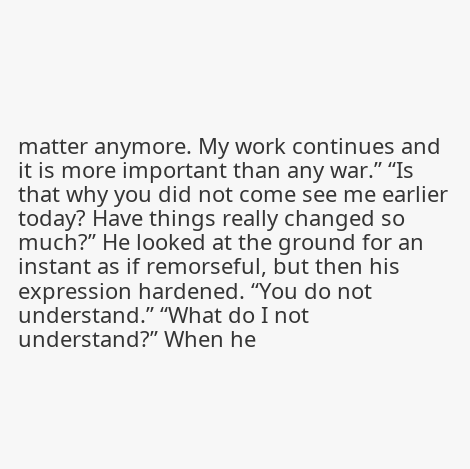matter anymore. My work continues and it is more important than any war.” “Is that why you did not come see me earlier today? Have things really changed so much?” He looked at the ground for an instant as if remorseful, but then his expression hardened. “You do not understand.” “What do I not understand?” When he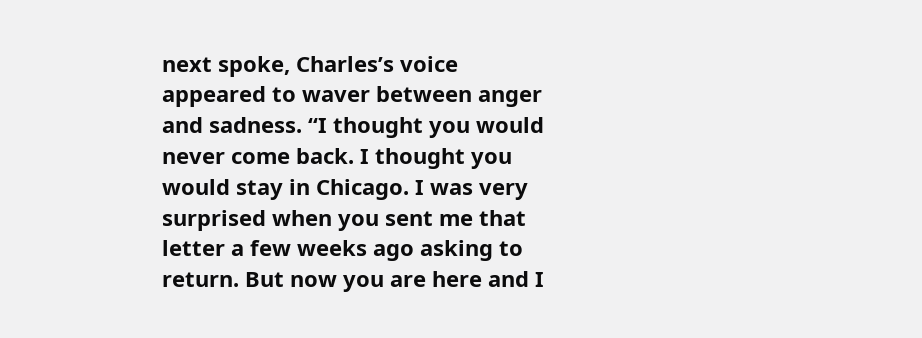next spoke, Charles’s voice appeared to waver between anger and sadness. “I thought you would never come back. I thought you would stay in Chicago. I was very surprised when you sent me that letter a few weeks ago asking to return. But now you are here and I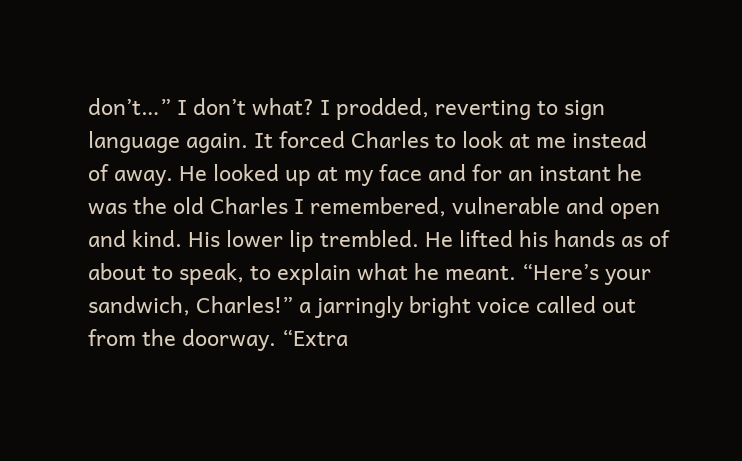don’t…” I don’t what? I prodded, reverting to sign language again. It forced Charles to look at me instead of away. He looked up at my face and for an instant he was the old Charles I remembered, vulnerable and open and kind. His lower lip trembled. He lifted his hands as of about to speak, to explain what he meant. “Here’s your sandwich, Charles!” a jarringly bright voice called out from the doorway. “Extra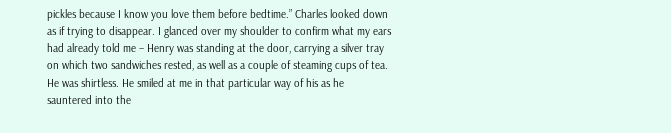pickles because I know you love them before bedtime.” Charles looked down as if trying to disappear. I glanced over my shoulder to confirm what my ears had already told me – Henry was standing at the door, carrying a silver tray on which two sandwiches rested, as well as a couple of steaming cups of tea. He was shirtless. He smiled at me in that particular way of his as he sauntered into the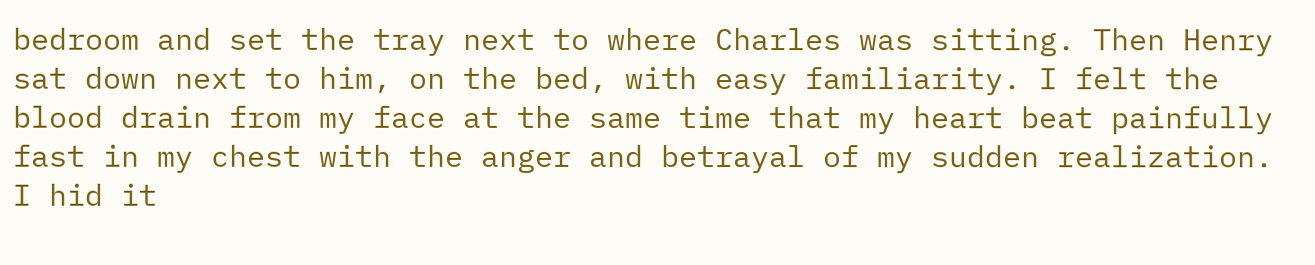bedroom and set the tray next to where Charles was sitting. Then Henry sat down next to him, on the bed, with easy familiarity. I felt the blood drain from my face at the same time that my heart beat painfully fast in my chest with the anger and betrayal of my sudden realization. I hid it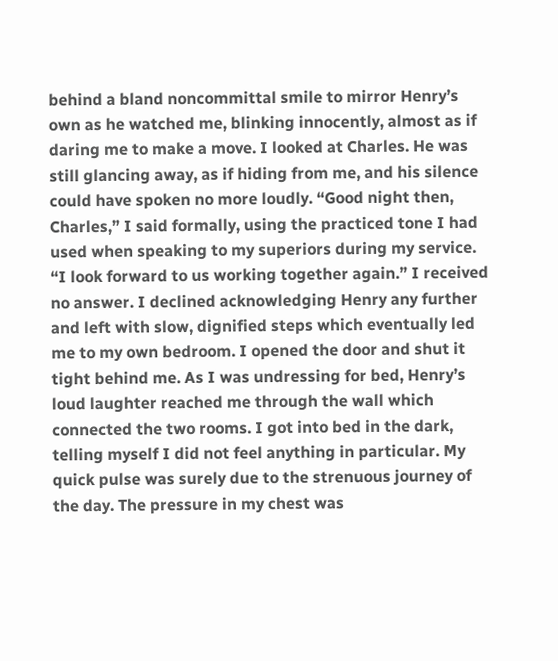behind a bland noncommittal smile to mirror Henry’s own as he watched me, blinking innocently, almost as if daring me to make a move. I looked at Charles. He was still glancing away, as if hiding from me, and his silence could have spoken no more loudly. “Good night then, Charles,” I said formally, using the practiced tone I had used when speaking to my superiors during my service. “I look forward to us working together again.” I received no answer. I declined acknowledging Henry any further and left with slow, dignified steps which eventually led me to my own bedroom. I opened the door and shut it tight behind me. As I was undressing for bed, Henry’s loud laughter reached me through the wall which connected the two rooms. I got into bed in the dark, telling myself I did not feel anything in particular. My quick pulse was surely due to the strenuous journey of the day. The pressure in my chest was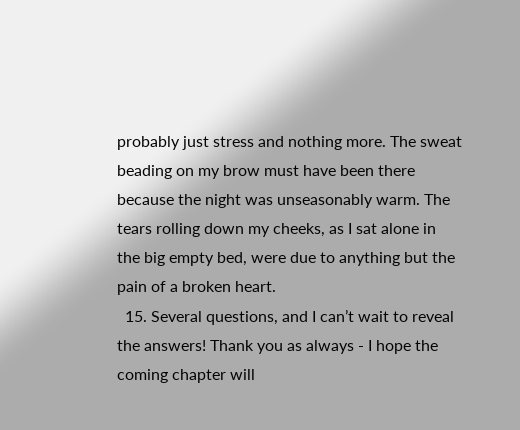probably just stress and nothing more. The sweat beading on my brow must have been there because the night was unseasonably warm. The tears rolling down my cheeks, as I sat alone in the big empty bed, were due to anything but the pain of a broken heart.
  15. Several questions, and I can’t wait to reveal the answers! Thank you as always - I hope the coming chapter will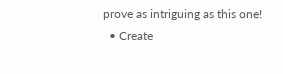prove as intriguing as this one!
  • Create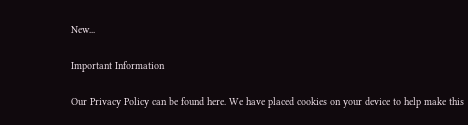New...

Important Information

Our Privacy Policy can be found here. We have placed cookies on your device to help make this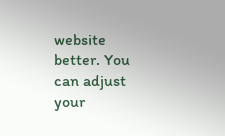website better. You can adjust your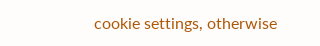cookie settings, otherwise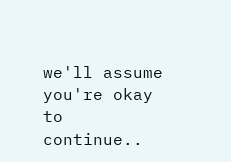we'll assume you're okay to continue..